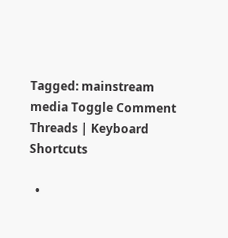Tagged: mainstream media Toggle Comment Threads | Keyboard Shortcuts

  •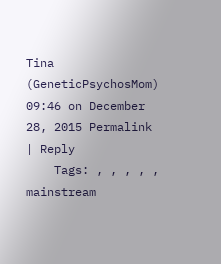Tina (GeneticPsychosMom) 09:46 on December 28, 2015 Permalink | Reply
    Tags: , , , , , mainstream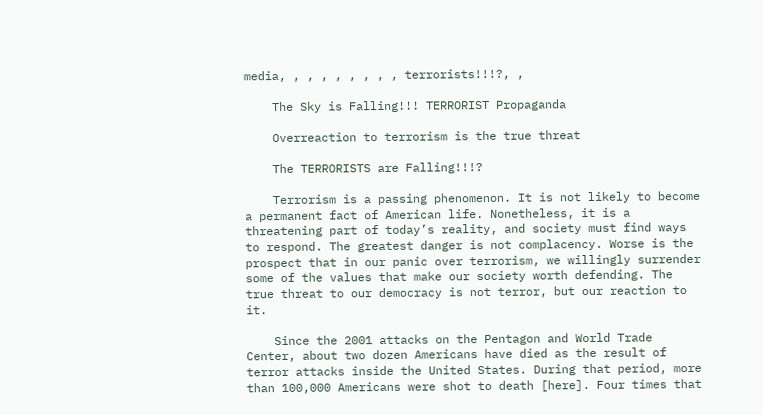media, , , , , , , , , terrorists!!!?, ,

    The Sky is Falling!!! TERRORIST Propaganda

    Overreaction to terrorism is the true threat

    The TERRORISTS are Falling!!!?

    Terrorism is a passing phenomenon. It is not likely to become a permanent fact of American life. Nonetheless, it is a threatening part of today’s reality, and society must find ways to respond. The greatest danger is not complacency. Worse is the prospect that in our panic over terrorism, we willingly surrender some of the values that make our society worth defending. The true threat to our democracy is not terror, but our reaction to it.

    Since the 2001 attacks on the Pentagon and World Trade Center, about two dozen Americans have died as the result of terror attacks inside the United States. During that period, more than 100,000 Americans were shot to death [here]. Four times that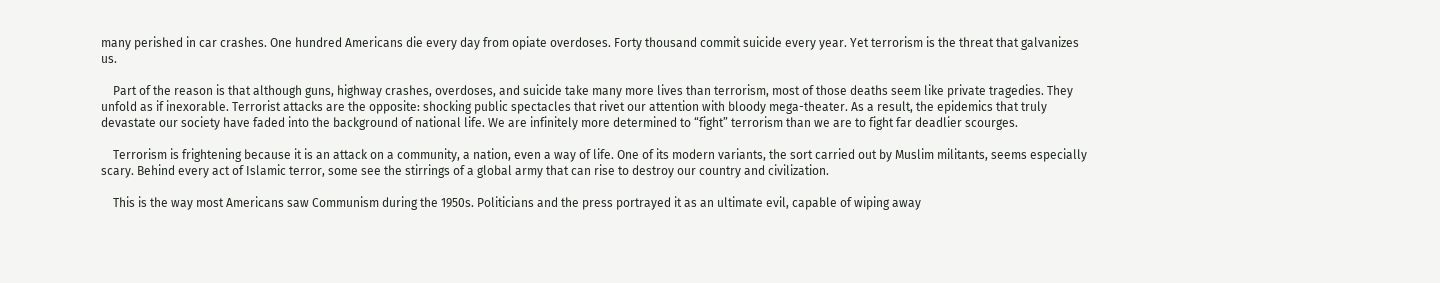many perished in car crashes. One hundred Americans die every day from opiate overdoses. Forty thousand commit suicide every year. Yet terrorism is the threat that galvanizes us.

    Part of the reason is that although guns, highway crashes, overdoses, and suicide take many more lives than terrorism, most of those deaths seem like private tragedies. They unfold as if inexorable. Terrorist attacks are the opposite: shocking public spectacles that rivet our attention with bloody mega-theater. As a result, the epidemics that truly devastate our society have faded into the background of national life. We are infinitely more determined to “fight” terrorism than we are to fight far deadlier scourges.

    Terrorism is frightening because it is an attack on a community, a nation, even a way of life. One of its modern variants, the sort carried out by Muslim militants, seems especially scary. Behind every act of Islamic terror, some see the stirrings of a global army that can rise to destroy our country and civilization.

    This is the way most Americans saw Communism during the 1950s. Politicians and the press portrayed it as an ultimate evil, capable of wiping away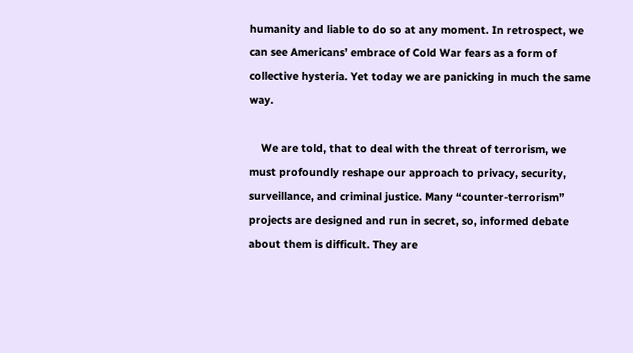humanity and liable to do so at any moment. In retrospect, we can see Americans’ embrace of Cold War fears as a form of collective hysteria. Yet today we are panicking in much the same way.

    We are told, that to deal with the threat of terrorism, we must profoundly reshape our approach to privacy, security, surveillance, and criminal justice. Many “counter-terrorism” projects are designed and run in secret, so, informed debate about them is difficult. They are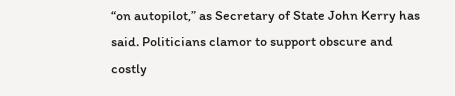“on autopilot,” as Secretary of State John Kerry has said. Politicians clamor to support obscure and costly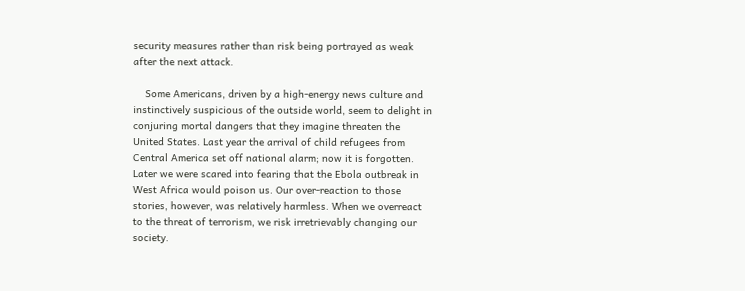security measures rather than risk being portrayed as weak after the next attack.

    Some Americans, driven by a high-energy news culture and instinctively suspicious of the outside world, seem to delight in conjuring mortal dangers that they imagine threaten the United States. Last year the arrival of child refugees from Central America set off national alarm; now it is forgotten. Later we were scared into fearing that the Ebola outbreak in West Africa would poison us. Our over-reaction to those stories, however, was relatively harmless. When we overreact to the threat of terrorism, we risk irretrievably changing our society.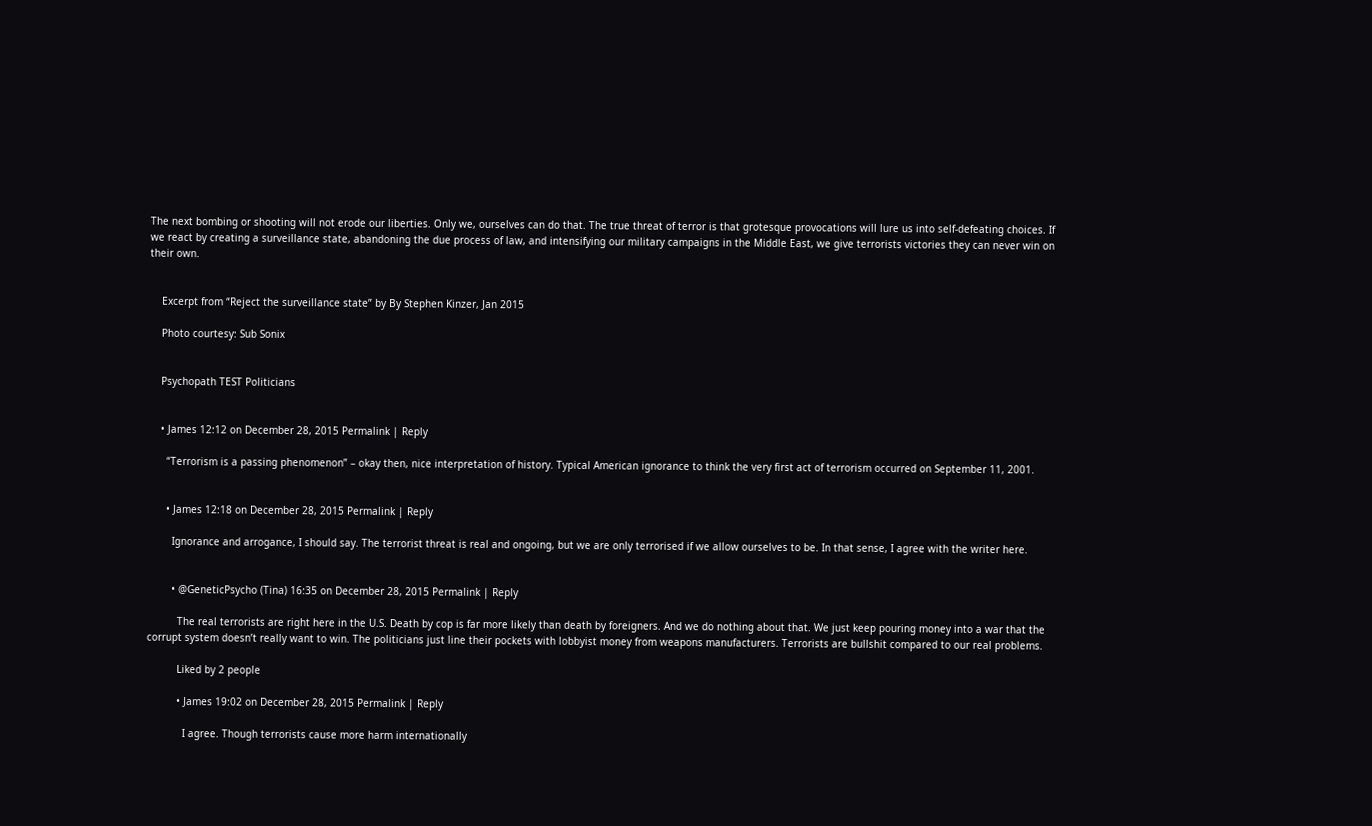The next bombing or shooting will not erode our liberties. Only we, ourselves can do that. The true threat of terror is that grotesque provocations will lure us into self-defeating choices. If we react by creating a surveillance state, abandoning the due process of law, and intensifying our military campaigns in the Middle East, we give terrorists victories they can never win on their own.


    Excerpt from “Reject the surveillance state” by By Stephen Kinzer, Jan 2015

    Photo courtesy: Sub Sonix


    Psychopath TEST Politicians


    • James 12:12 on December 28, 2015 Permalink | Reply

      “Terrorism is a passing phenomenon” – okay then, nice interpretation of history. Typical American ignorance to think the very first act of terrorism occurred on September 11, 2001.


      • James 12:18 on December 28, 2015 Permalink | Reply

        Ignorance and arrogance, I should say. The terrorist threat is real and ongoing, but we are only terrorised if we allow ourselves to be. In that sense, I agree with the writer here.


        • @GeneticPsycho (Tina) 16:35 on December 28, 2015 Permalink | Reply

          The real terrorists are right here in the U.S. Death by cop is far more likely than death by foreigners. And we do nothing about that. We just keep pouring money into a war that the corrupt system doesn’t really want to win. The politicians just line their pockets with lobbyist money from weapons manufacturers. Terrorists are bullshit compared to our real problems.

          Liked by 2 people

          • James 19:02 on December 28, 2015 Permalink | Reply

            I agree. Though terrorists cause more harm internationally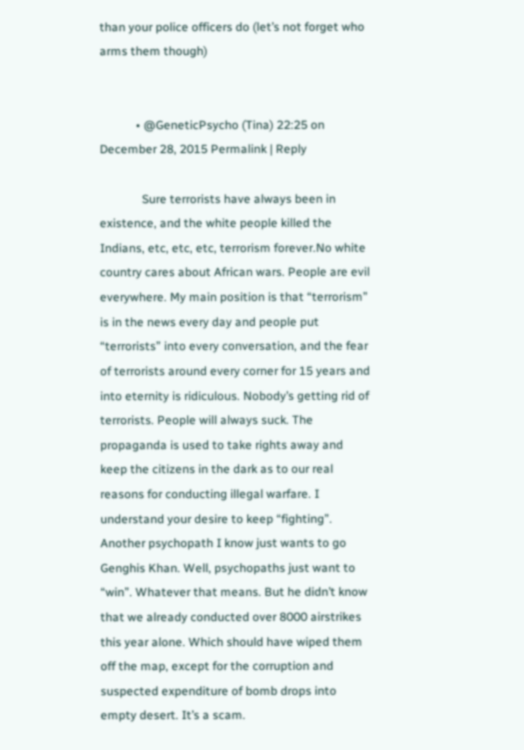than your police officers do (let’s not forget who arms them though)


            • @GeneticPsycho (Tina) 22:25 on December 28, 2015 Permalink | Reply

              Sure terrorists have always been in existence, and the white people killed the Indians, etc, etc, etc, terrorism forever.No white country cares about African wars. People are evil everywhere. My main position is that “terrorism” is in the news every day and people put “terrorists” into every conversation, and the fear of terrorists around every corner for 15 years and into eternity is ridiculous. Nobody’s getting rid of terrorists. People will always suck. The propaganda is used to take rights away and keep the citizens in the dark as to our real reasons for conducting illegal warfare. I understand your desire to keep “fighting”. Another psychopath I know just wants to go Genghis Khan. Well, psychopaths just want to “win”. Whatever that means. But he didn’t know that we already conducted over 8000 airstrikes this year alone. Which should have wiped them off the map, except for the corruption and suspected expenditure of bomb drops into empty desert. It’s a scam.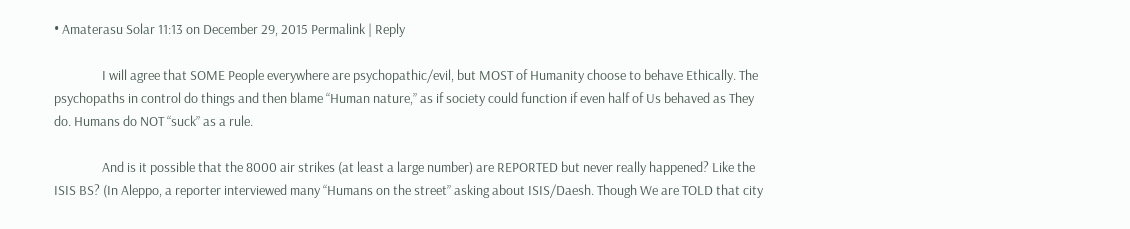• Amaterasu Solar 11:13 on December 29, 2015 Permalink | Reply

                I will agree that SOME People everywhere are psychopathic/evil, but MOST of Humanity choose to behave Ethically. The psychopaths in control do things and then blame “Human nature,” as if society could function if even half of Us behaved as They do. Humans do NOT “suck” as a rule.

                And is it possible that the 8000 air strikes (at least a large number) are REPORTED but never really happened? Like the ISIS BS? (In Aleppo, a reporter interviewed many “Humans on the street” asking about ISIS/Daesh. Though We are TOLD that city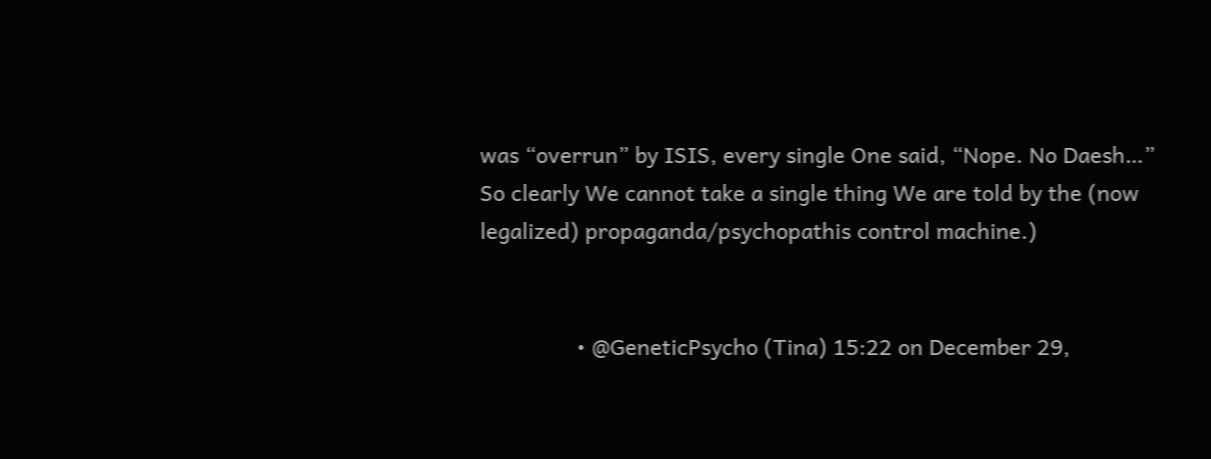was “overrun” by ISIS, every single One said, “Nope. No Daesh…” So clearly We cannot take a single thing We are told by the (now legalized) propaganda/psychopathis control machine.)


                • @GeneticPsycho (Tina) 15:22 on December 29,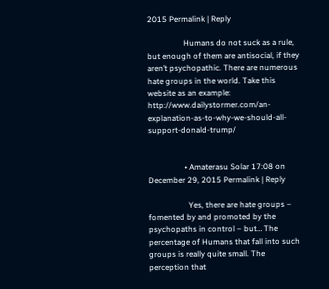2015 Permalink | Reply

                  Humans do not suck as a rule, but enough of them are antisocial, if they aren’t psychopathic. There are numerous hate groups in the world. Take this website as an example: http://www.dailystormer.com/an-explanation-as-to-why-we-should-all-support-donald-trump/


                  • Amaterasu Solar 17:08 on December 29, 2015 Permalink | Reply

                    Yes, there are hate groups – fomented by and promoted by the psychopaths in control – but… The percentage of Humans that fall into such groups is really quite small. The perception that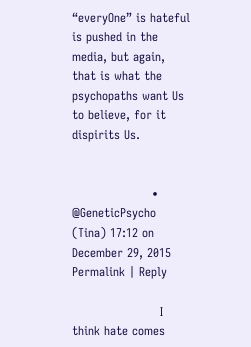“everyOne” is hateful is pushed in the media, but again, that is what the psychopaths want Us to believe, for it dispirits Us.


                    • @GeneticPsycho (Tina) 17:12 on December 29, 2015 Permalink | Reply

                      I think hate comes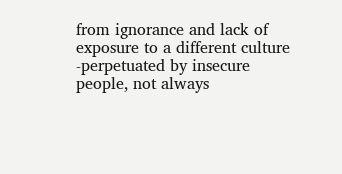from ignorance and lack of exposure to a different culture -perpetuated by insecure people, not always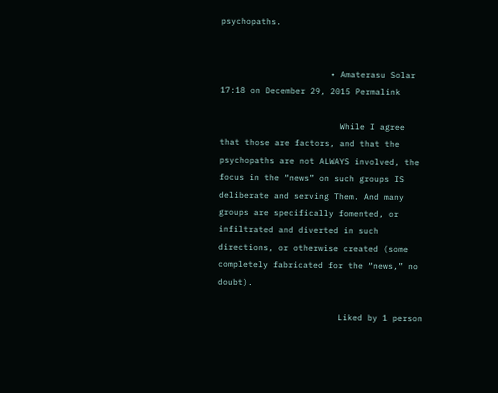psychopaths.


                      • Amaterasu Solar 17:18 on December 29, 2015 Permalink

                        While I agree that those are factors, and that the psychopaths are not ALWAYS involved, the focus in the “news” on such groups IS deliberate and serving Them. And many groups are specifically fomented, or infiltrated and diverted in such directions, or otherwise created (some completely fabricated for the “news,” no doubt).

                        Liked by 1 person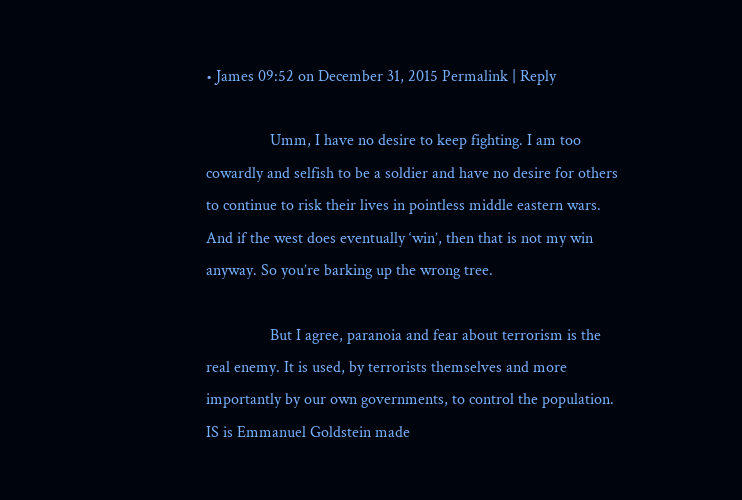• James 09:52 on December 31, 2015 Permalink | Reply

                Umm, I have no desire to keep fighting. I am too cowardly and selfish to be a soldier and have no desire for others to continue to risk their lives in pointless middle eastern wars. And if the west does eventually ‘win’, then that is not my win anyway. So you’re barking up the wrong tree.

                But I agree, paranoia and fear about terrorism is the real enemy. It is used, by terrorists themselves and more importantly by our own governments, to control the population. IS is Emmanuel Goldstein made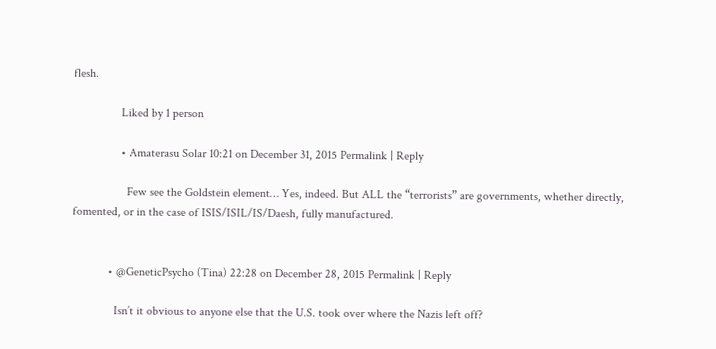flesh.

                Liked by 1 person

                • Amaterasu Solar 10:21 on December 31, 2015 Permalink | Reply

                  Few see the Goldstein element… Yes, indeed. But ALL the “terrorists” are governments, whether directly, fomented, or in the case of ISIS/ISIL/IS/Daesh, fully manufactured.


            • @GeneticPsycho (Tina) 22:28 on December 28, 2015 Permalink | Reply

              Isn’t it obvious to anyone else that the U.S. took over where the Nazis left off?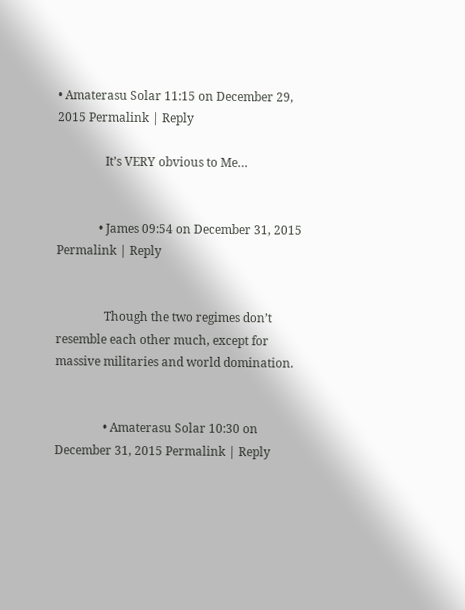• Amaterasu Solar 11:15 on December 29, 2015 Permalink | Reply

                It’s VERY obvious to Me…


              • James 09:54 on December 31, 2015 Permalink | Reply


                Though the two regimes don’t resemble each other much, except for massive militaries and world domination.


                • Amaterasu Solar 10:30 on December 31, 2015 Permalink | Reply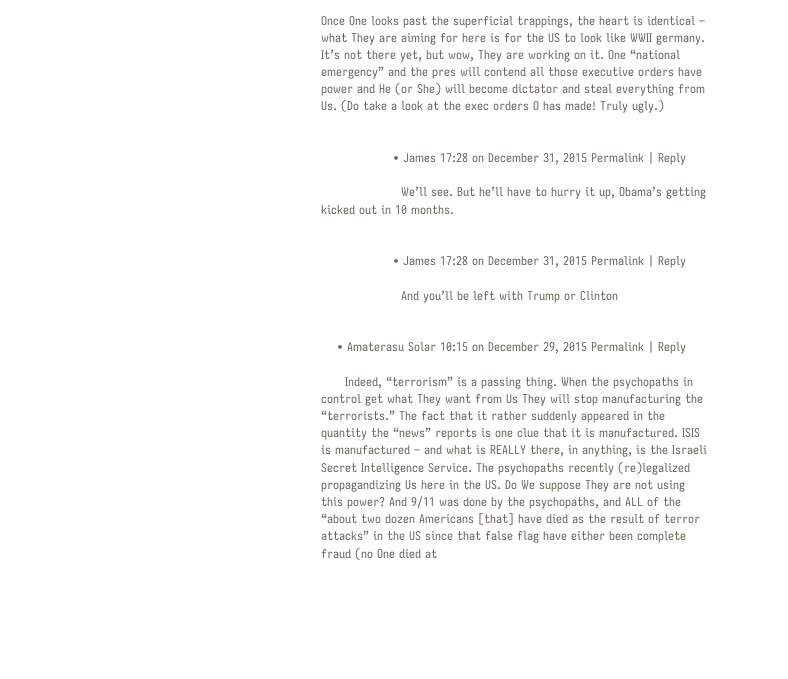Once One looks past the superficial trappings, the heart is identical – what They are aiming for here is for the US to look like WWII germany. It’s not there yet, but wow, They are working on it. One “national emergency” and the pres will contend all those executive orders have power and He (or She) will become dictator and steal everything from Us. (Do take a look at the exec orders O has made! Truly ugly.)


                  • James 17:28 on December 31, 2015 Permalink | Reply

                    We’ll see. But he’ll have to hurry it up, Obama’s getting kicked out in 10 months.


                  • James 17:28 on December 31, 2015 Permalink | Reply

                    And you’ll be left with Trump or Clinton


    • Amaterasu Solar 10:15 on December 29, 2015 Permalink | Reply

      Indeed, “terrorism” is a passing thing. When the psychopaths in control get what They want from Us They will stop manufacturing the “terrorists.” The fact that it rather suddenly appeared in the quantity the “news” reports is one clue that it is manufactured. ISIS is manufactured – and what is REALLY there, in anything, is the Israeli Secret Intelligence Service. The psychopaths recently (re)legalized propagandizing Us here in the US. Do We suppose They are not using this power? And 9/11 was done by the psychopaths, and ALL of the “about two dozen Americans [that] have died as the result of terror attacks” in the US since that false flag have either been complete fraud (no One died at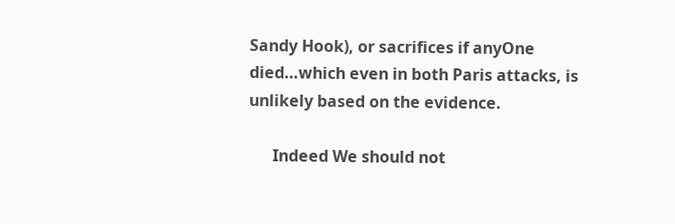Sandy Hook), or sacrifices if anyOne died…which even in both Paris attacks, is unlikely based on the evidence.

      Indeed We should not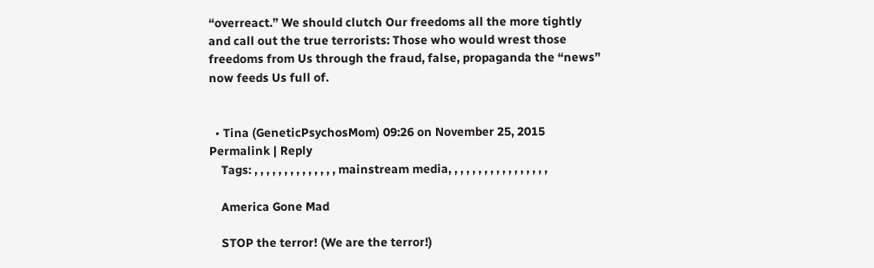“overreact.” We should clutch Our freedoms all the more tightly and call out the true terrorists: Those who would wrest those freedoms from Us through the fraud, false, propaganda the “news” now feeds Us full of.


  • Tina (GeneticPsychosMom) 09:26 on November 25, 2015 Permalink | Reply
    Tags: , , , , , , , , , , , , , , mainstream media, , , , , , , , , , , , , , , , ,

    America Gone Mad

    STOP the terror! (We are the terror!)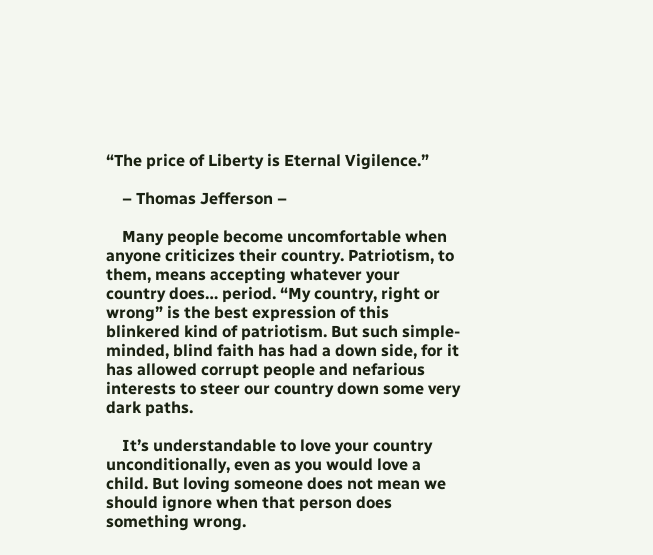“The price of Liberty is Eternal Vigilence.”

    – Thomas Jefferson –

    Many people become uncomfortable when anyone criticizes their country. Patriotism, to them, means accepting whatever your country does… period. “My country, right or wrong” is the best expression of this blinkered kind of patriotism. But such simple-minded, blind faith has had a down side, for it has allowed corrupt people and nefarious interests to steer our country down some very dark paths.

    It’s understandable to love your country unconditionally, even as you would love a child. But loving someone does not mean we should ignore when that person does something wrong.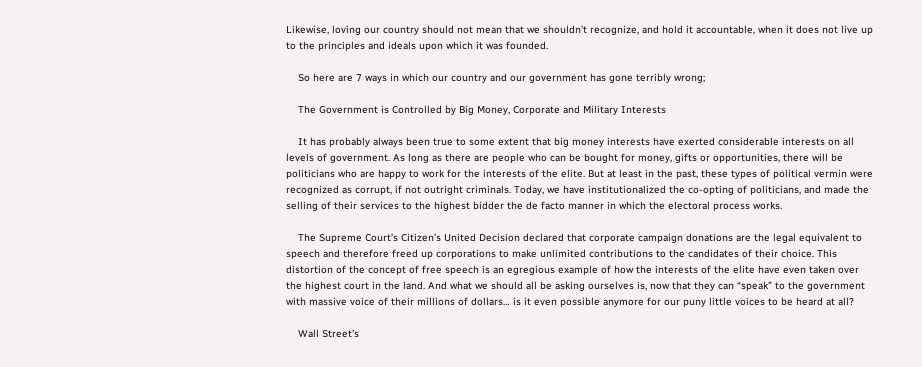Likewise, loving our country should not mean that we shouldn’t recognize, and hold it accountable, when it does not live up to the principles and ideals upon which it was founded.

    So here are 7 ways in which our country and our government has gone terribly wrong;

    The Government is Controlled by Big Money, Corporate and Military Interests

    It has probably always been true to some extent that big money interests have exerted considerable interests on all levels of government. As long as there are people who can be bought for money, gifts or opportunities, there will be politicians who are happy to work for the interests of the elite. But at least in the past, these types of political vermin were recognized as corrupt, if not outright criminals. Today, we have institutionalized the co-opting of politicians, and made the selling of their services to the highest bidder the de facto manner in which the electoral process works.

    The Supreme Court’s Citizen’s United Decision declared that corporate campaign donations are the legal equivalent to speech and therefore freed up corporations to make unlimited contributions to the candidates of their choice. This distortion of the concept of free speech is an egregious example of how the interests of the elite have even taken over the highest court in the land. And what we should all be asking ourselves is, now that they can “speak” to the government with massive voice of their millions of dollars… is it even possible anymore for our puny little voices to be heard at all?

    Wall Street’s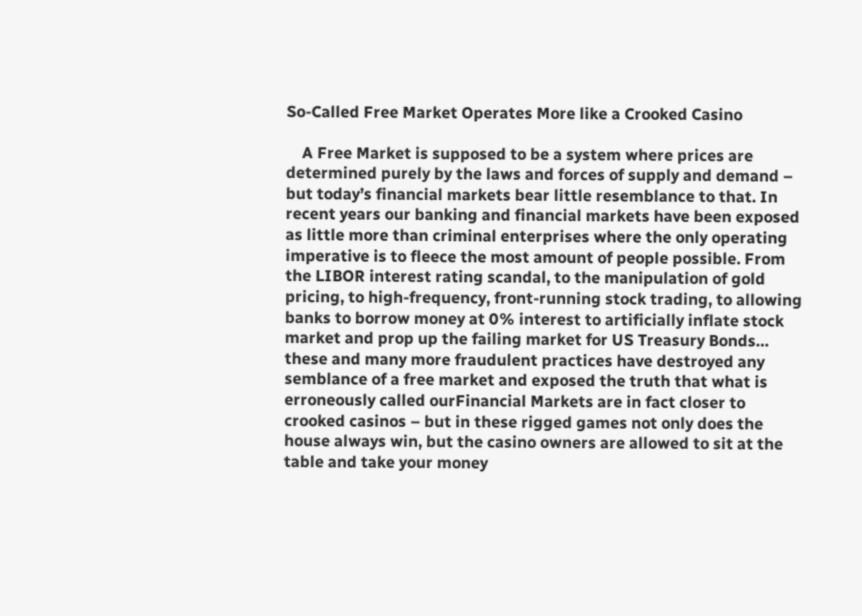So-Called Free Market Operates More like a Crooked Casino

    A Free Market is supposed to be a system where prices are determined purely by the laws and forces of supply and demand – but today’s financial markets bear little resemblance to that. In recent years our banking and financial markets have been exposed as little more than criminal enterprises where the only operating imperative is to fleece the most amount of people possible. From the LIBOR interest rating scandal, to the manipulation of gold pricing, to high-frequency, front-running stock trading, to allowing banks to borrow money at 0% interest to artificially inflate stock market and prop up the failing market for US Treasury Bonds… these and many more fraudulent practices have destroyed any semblance of a free market and exposed the truth that what is erroneously called ourFinancial Markets are in fact closer to  crooked casinos – but in these rigged games not only does the house always win, but the casino owners are allowed to sit at the table and take your money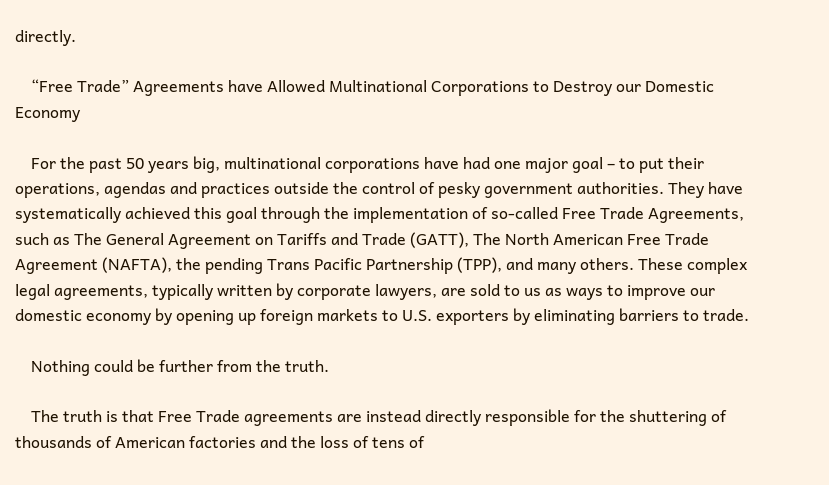directly.

    “Free Trade” Agreements have Allowed Multinational Corporations to Destroy our Domestic Economy

    For the past 50 years big, multinational corporations have had one major goal – to put their operations, agendas and practices outside the control of pesky government authorities. They have systematically achieved this goal through the implementation of so-called Free Trade Agreements, such as The General Agreement on Tariffs and Trade (GATT), The North American Free Trade Agreement (NAFTA), the pending Trans Pacific Partnership (TPP), and many others. These complex legal agreements, typically written by corporate lawyers, are sold to us as ways to improve our domestic economy by opening up foreign markets to U.S. exporters by eliminating barriers to trade.

    Nothing could be further from the truth.

    The truth is that Free Trade agreements are instead directly responsible for the shuttering of thousands of American factories and the loss of tens of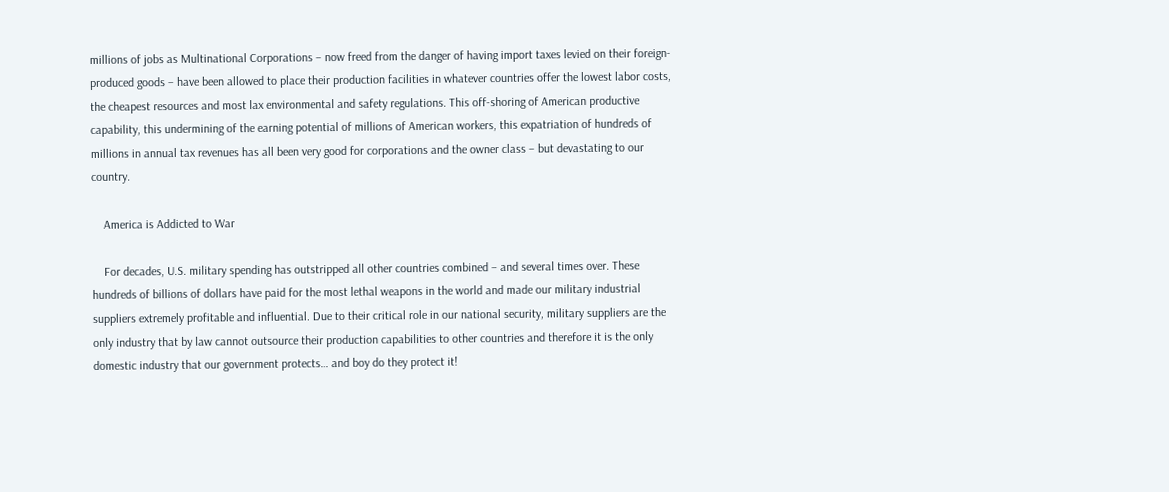millions of jobs as Multinational Corporations – now freed from the danger of having import taxes levied on their foreign-produced goods – have been allowed to place their production facilities in whatever countries offer the lowest labor costs, the cheapest resources and most lax environmental and safety regulations. This off-shoring of American productive capability, this undermining of the earning potential of millions of American workers, this expatriation of hundreds of millions in annual tax revenues has all been very good for corporations and the owner class – but devastating to our country.

    America is Addicted to War

    For decades, U.S. military spending has outstripped all other countries combined – and several times over. These hundreds of billions of dollars have paid for the most lethal weapons in the world and made our military industrial suppliers extremely profitable and influential. Due to their critical role in our national security, military suppliers are the only industry that by law cannot outsource their production capabilities to other countries and therefore it is the only domestic industry that our government protects… and boy do they protect it!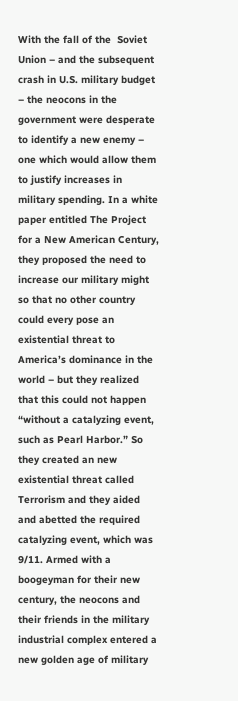With the fall of the  Soviet Union – and the subsequent crash in U.S. military budget – the neocons in the government were desperate to identify a new enemy – one which would allow them to justify increases in military spending. In a white paper entitled The Project for a New American Century, they proposed the need to increase our military might so that no other country could every pose an existential threat to America’s dominance in the world – but they realized that this could not happen “without a catalyzing event, such as Pearl Harbor.” So they created an new existential threat called Terrorism and they aided and abetted the required catalyzing event, which was 9/11. Armed with a boogeyman for their new century, the neocons and their friends in the military industrial complex entered a new golden age of military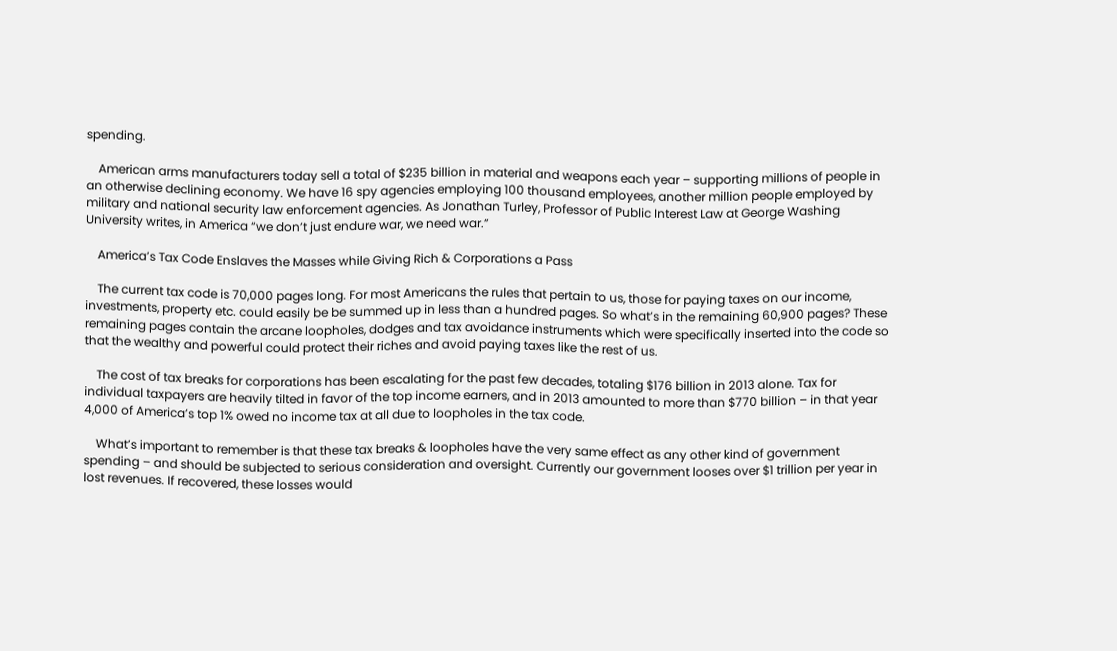spending.

    American arms manufacturers today sell a total of $235 billion in material and weapons each year – supporting millions of people in an otherwise declining economy. We have 16 spy agencies employing 100 thousand employees, another million people employed by military and national security law enforcement agencies. As Jonathan Turley, Professor of Public Interest Law at George Washing University writes, in America “we don’t just endure war, we need war.”

    America’s Tax Code Enslaves the Masses while Giving Rich & Corporations a Pass

    The current tax code is 70,000 pages long. For most Americans the rules that pertain to us, those for paying taxes on our income, investments, property etc. could easily be be summed up in less than a hundred pages. So what’s in the remaining 60,900 pages? These remaining pages contain the arcane loopholes, dodges and tax avoidance instruments which were specifically inserted into the code so that the wealthy and powerful could protect their riches and avoid paying taxes like the rest of us.

    The cost of tax breaks for corporations has been escalating for the past few decades, totaling $176 billion in 2013 alone. Tax for individual taxpayers are heavily tilted in favor of the top income earners, and in 2013 amounted to more than $770 billion – in that year 4,000 of America’s top 1% owed no income tax at all due to loopholes in the tax code.

    What’s important to remember is that these tax breaks & loopholes have the very same effect as any other kind of government spending – and should be subjected to serious consideration and oversight. Currently our government looses over $1 trillion per year in lost revenues. If recovered, these losses would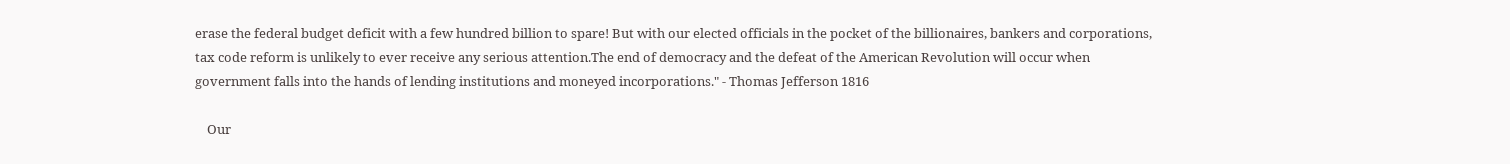erase the federal budget deficit with a few hundred billion to spare! But with our elected officials in the pocket of the billionaires, bankers and corporations, tax code reform is unlikely to ever receive any serious attention.The end of democracy and the defeat of the American Revolution will occur when government falls into the hands of lending institutions and moneyed incorporations." - Thomas Jefferson 1816

    Our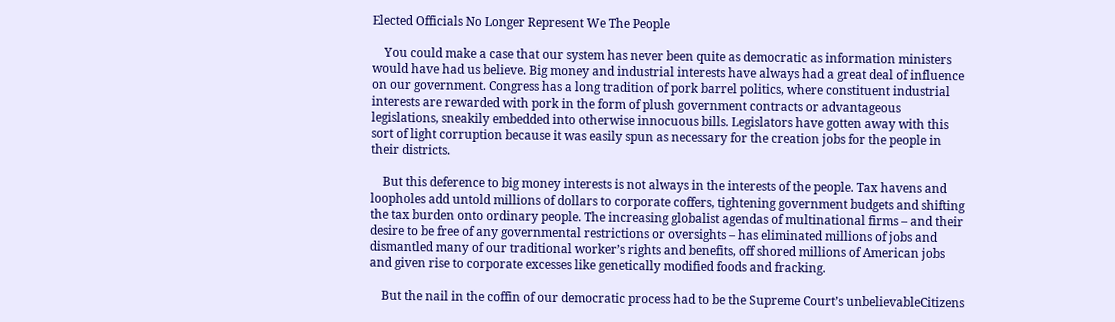Elected Officials No Longer Represent We The People

    You could make a case that our system has never been quite as democratic as information ministers would have had us believe. Big money and industrial interests have always had a great deal of influence on our government. Congress has a long tradition of pork barrel politics, where constituent industrial interests are rewarded with pork in the form of plush government contracts or advantageous legislations, sneakily embedded into otherwise innocuous bills. Legislators have gotten away with this sort of light corruption because it was easily spun as necessary for the creation jobs for the people in their districts.

    But this deference to big money interests is not always in the interests of the people. Tax havens and loopholes add untold millions of dollars to corporate coffers, tightening government budgets and shifting the tax burden onto ordinary people. The increasing globalist agendas of multinational firms – and their desire to be free of any governmental restrictions or oversights – has eliminated millions of jobs and dismantled many of our traditional worker’s rights and benefits, off shored millions of American jobs and given rise to corporate excesses like genetically modified foods and fracking.

    But the nail in the coffin of our democratic process had to be the Supreme Court’s unbelievableCitizens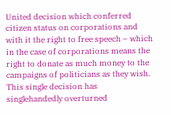United decision which conferred citizen status on corporations and with it the right to free speech – which in the case of corporations means the right to donate as much money to the campaigns of politicians as they wish. This single decision has singlehandedly overturned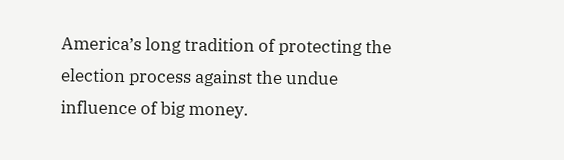America’s long tradition of protecting the election process against the undue influence of big money.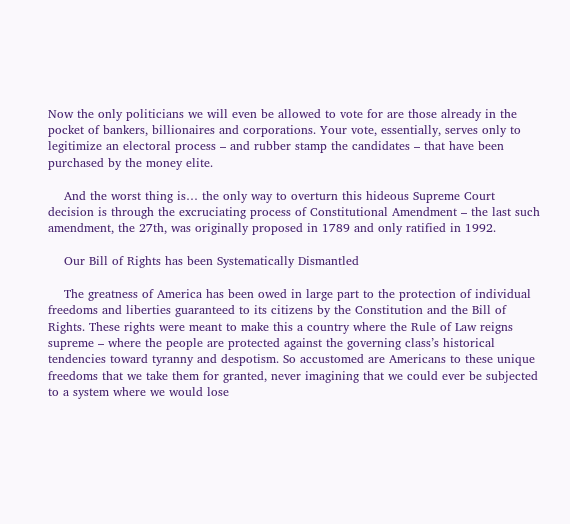Now the only politicians we will even be allowed to vote for are those already in the pocket of bankers, billionaires and corporations. Your vote, essentially, serves only to legitimize an electoral process – and rubber stamp the candidates – that have been purchased by the money elite.

    And the worst thing is… the only way to overturn this hideous Supreme Court decision is through the excruciating process of Constitutional Amendment – the last such amendment, the 27th, was originally proposed in 1789 and only ratified in 1992.

    Our Bill of Rights has been Systematically Dismantled

    The greatness of America has been owed in large part to the protection of individual freedoms and liberties guaranteed to its citizens by the Constitution and the Bill of Rights. These rights were meant to make this a country where the Rule of Law reigns supreme – where the people are protected against the governing class’s historical tendencies toward tyranny and despotism. So accustomed are Americans to these unique freedoms that we take them for granted, never imagining that we could ever be subjected to a system where we would lose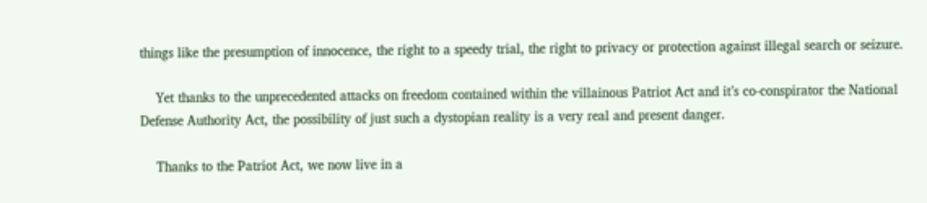things like the presumption of innocence, the right to a speedy trial, the right to privacy or protection against illegal search or seizure.

    Yet thanks to the unprecedented attacks on freedom contained within the villainous Patriot Act and it’s co-conspirator the National Defense Authority Act, the possibility of just such a dystopian reality is a very real and present danger.

    Thanks to the Patriot Act, we now live in a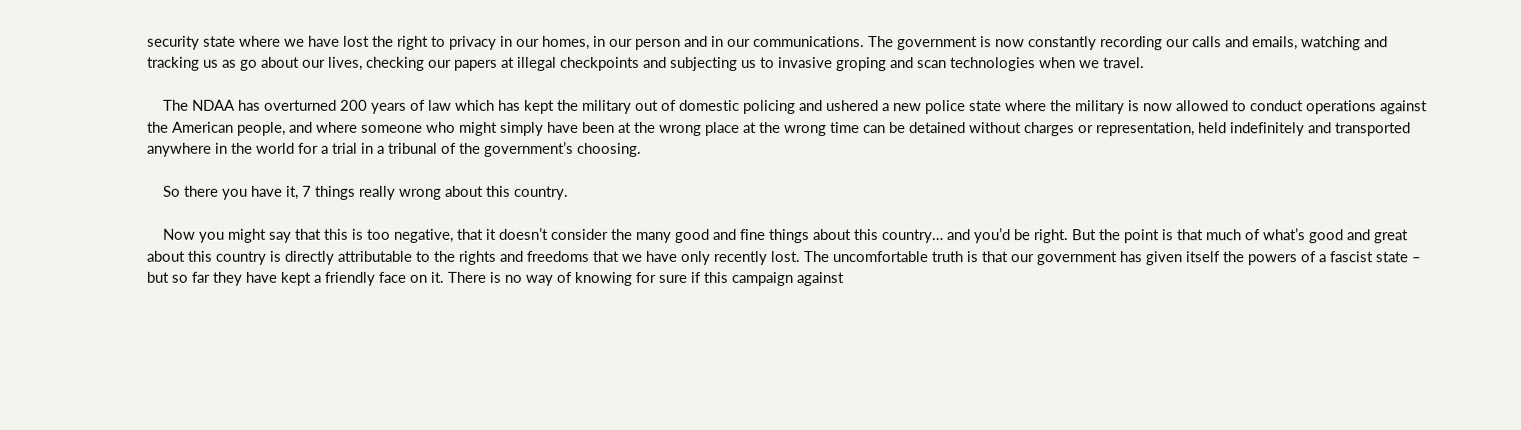security state where we have lost the right to privacy in our homes, in our person and in our communications. The government is now constantly recording our calls and emails, watching and tracking us as go about our lives, checking our papers at illegal checkpoints and subjecting us to invasive groping and scan technologies when we travel.

    The NDAA has overturned 200 years of law which has kept the military out of domestic policing and ushered a new police state where the military is now allowed to conduct operations against the American people, and where someone who might simply have been at the wrong place at the wrong time can be detained without charges or representation, held indefinitely and transported anywhere in the world for a trial in a tribunal of the government’s choosing.

    So there you have it, 7 things really wrong about this country.

    Now you might say that this is too negative, that it doesn’t consider the many good and fine things about this country… and you’d be right. But the point is that much of what’s good and great about this country is directly attributable to the rights and freedoms that we have only recently lost. The uncomfortable truth is that our government has given itself the powers of a fascist state – but so far they have kept a friendly face on it. There is no way of knowing for sure if this campaign against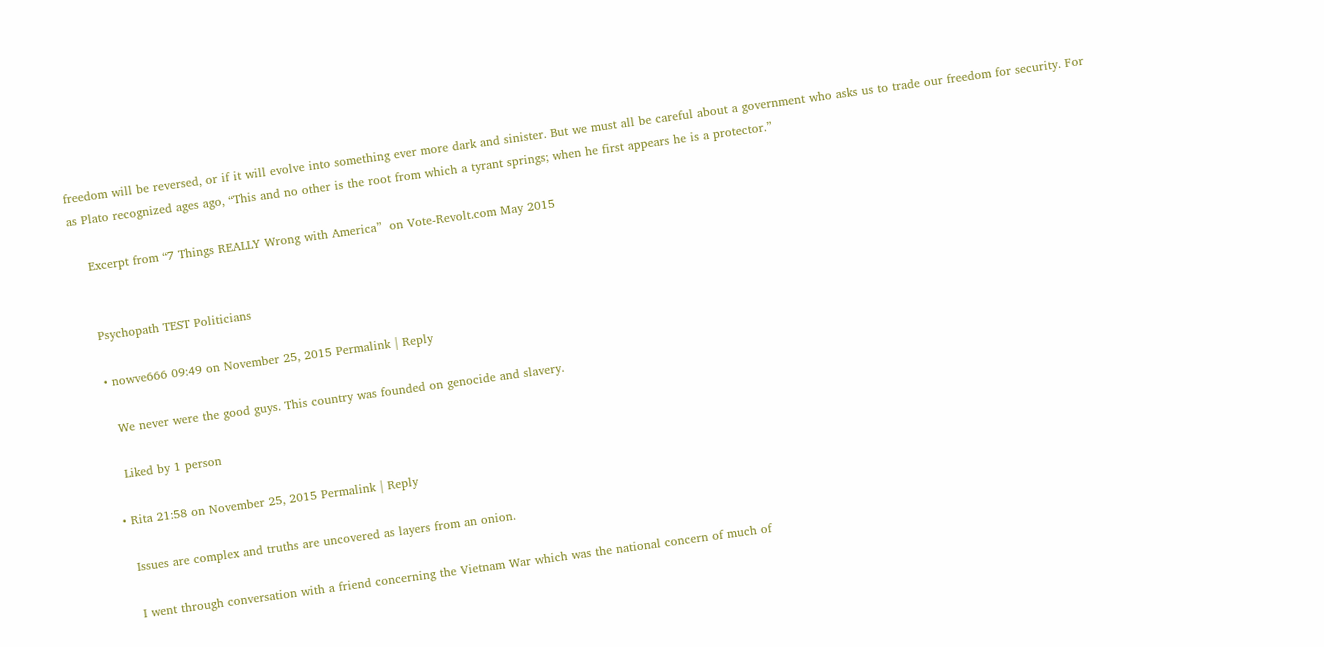freedom will be reversed, or if it will evolve into something ever more dark and sinister. But we must all be careful about a government who asks us to trade our freedom for security. For as Plato recognized ages ago, “This and no other is the root from which a tyrant springs; when he first appears he is a protector.”

    Excerpt from “7 Things REALLY Wrong with America”  on Vote-Revolt.com May 2015


    Psychopath TEST Politicians

    • nowve666 09:49 on November 25, 2015 Permalink | Reply

      We never were the good guys. This country was founded on genocide and slavery.

      Liked by 1 person

    • Rita 21:58 on November 25, 2015 Permalink | Reply

      Issues are complex and truths are uncovered as layers from an onion.

      I went through conversation with a friend concerning the Vietnam War which was the national concern of much of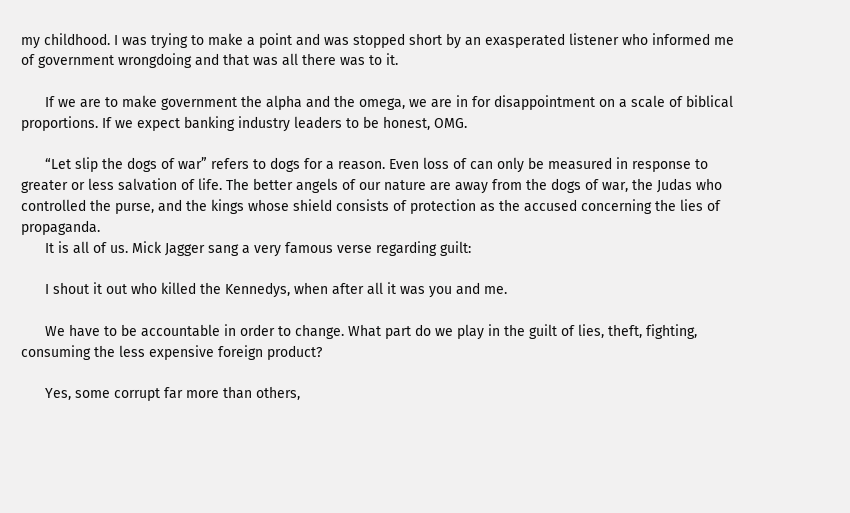my childhood. I was trying to make a point and was stopped short by an exasperated listener who informed me of government wrongdoing and that was all there was to it.

      If we are to make government the alpha and the omega, we are in for disappointment on a scale of biblical proportions. If we expect banking industry leaders to be honest, OMG.

      “Let slip the dogs of war” refers to dogs for a reason. Even loss of can only be measured in response to greater or less salvation of life. The better angels of our nature are away from the dogs of war, the Judas who controlled the purse, and the kings whose shield consists of protection as the accused concerning the lies of propaganda.
      It is all of us. Mick Jagger sang a very famous verse regarding guilt:

      I shout it out who killed the Kennedys, when after all it was you and me.

      We have to be accountable in order to change. What part do we play in the guilt of lies, theft, fighting, consuming the less expensive foreign product?

      Yes, some corrupt far more than others,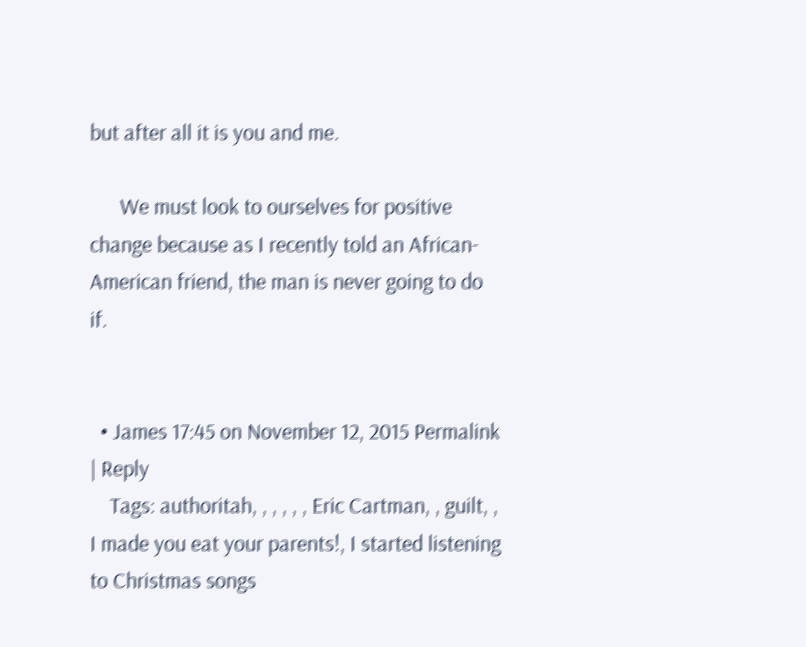but after all it is you and me.

      We must look to ourselves for positive change because as I recently told an African-American friend, the man is never going to do if.


  • James 17:45 on November 12, 2015 Permalink | Reply
    Tags: authoritah, , , , , , Eric Cartman, , guilt, , I made you eat your parents!, I started listening to Christmas songs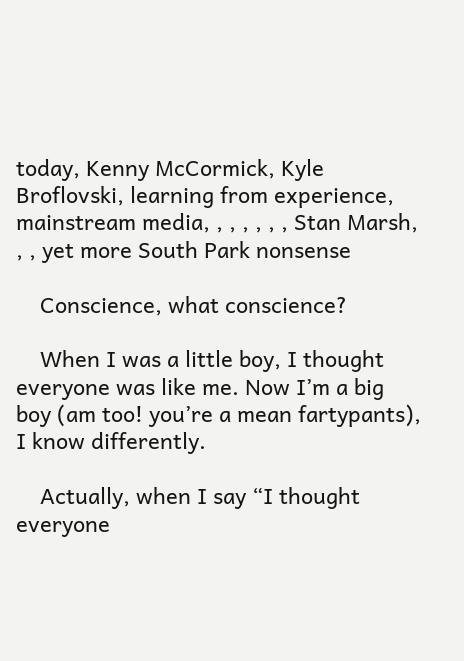today, Kenny McCormick, Kyle Broflovski, learning from experience, mainstream media, , , , , , , Stan Marsh, , , yet more South Park nonsense

    Conscience, what conscience?

    When I was a little boy, I thought everyone was like me. Now I’m a big boy (am too! you’re a mean fartypants), I know differently.

    Actually, when I say “I thought everyone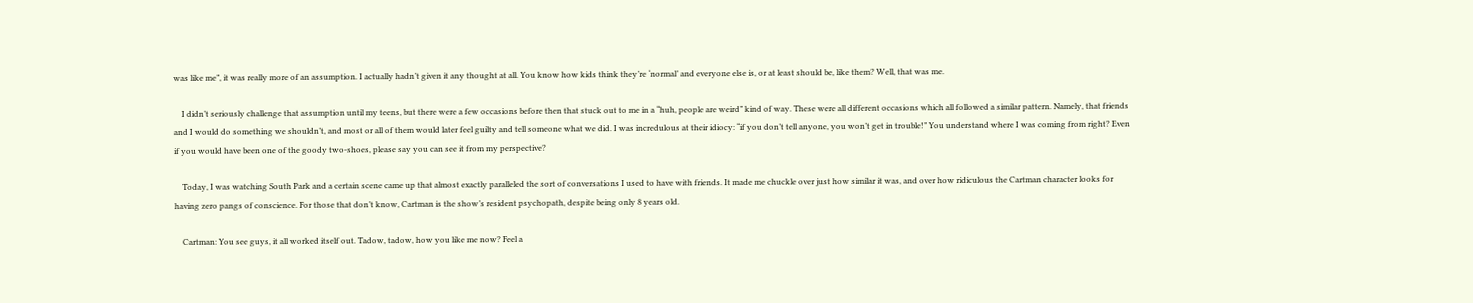was like me”, it was really more of an assumption. I actually hadn’t given it any thought at all. You know how kids think they’re ‘normal’ and everyone else is, or at least should be, like them? Well, that was me.

    I didn’t seriously challenge that assumption until my teens, but there were a few occasions before then that stuck out to me in a “huh, people are weird” kind of way. These were all different occasions which all followed a similar pattern. Namely, that friends and I would do something we shouldn’t, and most or all of them would later feel guilty and tell someone what we did. I was incredulous at their idiocy: “if you don’t tell anyone, you won’t get in trouble!” You understand where I was coming from right? Even if you would have been one of the goody two-shoes, please say you can see it from my perspective?

    Today, I was watching South Park and a certain scene came up that almost exactly paralleled the sort of conversations I used to have with friends. It made me chuckle over just how similar it was, and over how ridiculous the Cartman character looks for having zero pangs of conscience. For those that don’t know, Cartman is the show’s resident psychopath, despite being only 8 years old.

    Cartman: You see guys, it all worked itself out. Tadow, tadow, how you like me now? Feel a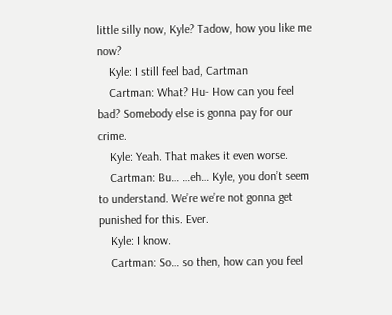little silly now, Kyle? Tadow, how you like me now?
    Kyle: I still feel bad, Cartman
    Cartman: What? Hu- How can you feel bad? Somebody else is gonna pay for our crime.
    Kyle: Yeah. That makes it even worse.
    Cartman: Bu… …eh… Kyle, you don’t seem to understand. We’re we’re not gonna get punished for this. Ever.
    Kyle: I know.
    Cartman: So… so then, how can you feel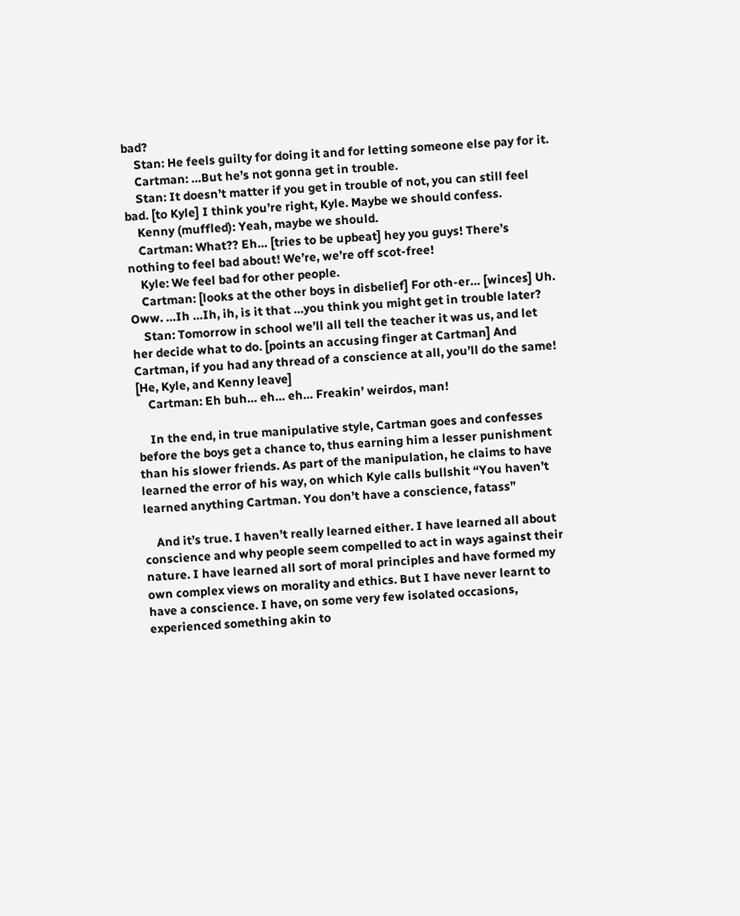bad?
    Stan: He feels guilty for doing it and for letting someone else pay for it.
    Cartman: …But he’s not gonna get in trouble.
    Stan: It doesn’t matter if you get in trouble of not, you can still feel bad. [to Kyle] I think you’re right, Kyle. Maybe we should confess.
    Kenny (muffled): Yeah, maybe we should.
    Cartman: What?? Eh… [tries to be upbeat] hey you guys! There’s nothing to feel bad about! We’re, we’re off scot-free!
    Kyle: We feel bad for other people.
    Cartman: [looks at the other boys in disbelief] For oth-er… [winces] Uh. Oww. …Ih …Ih, ih, is it that …you think you might get in trouble later?
    Stan: Tomorrow in school we’ll all tell the teacher it was us, and let her decide what to do. [points an accusing finger at Cartman] And Cartman, if you had any thread of a conscience at all, you’ll do the same! [He, Kyle, and Kenny leave]
    Cartman: Eh buh… eh… eh… Freakin’ weirdos, man!

    In the end, in true manipulative style, Cartman goes and confesses before the boys get a chance to, thus earning him a lesser punishment than his slower friends. As part of the manipulation, he claims to have learned the error of his way, on which Kyle calls bullshit “You haven’t learned anything Cartman. You don’t have a conscience, fatass”

    And it’s true. I haven’t really learned either. I have learned all about conscience and why people seem compelled to act in ways against their nature. I have learned all sort of moral principles and have formed my own complex views on morality and ethics. But I have never learnt to have a conscience. I have, on some very few isolated occasions, experienced something akin to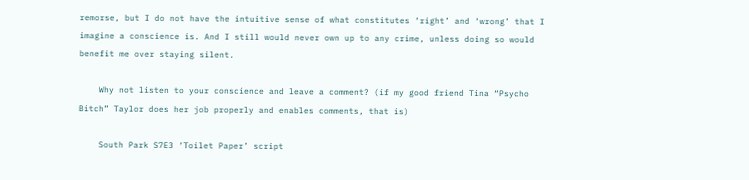remorse, but I do not have the intuitive sense of what constitutes ‘right’ and ‘wrong’ that I imagine a conscience is. And I still would never own up to any crime, unless doing so would benefit me over staying silent.

    Why not listen to your conscience and leave a comment? (if my good friend Tina “Psycho Bitch” Taylor does her job properly and enables comments, that is)

    South Park S7E3 ‘Toilet Paper’ script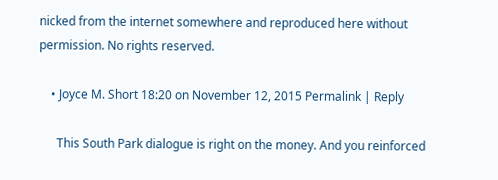nicked from the internet somewhere and reproduced here without permission. No rights reserved.

    • Joyce M. Short 18:20 on November 12, 2015 Permalink | Reply

      This South Park dialogue is right on the money. And you reinforced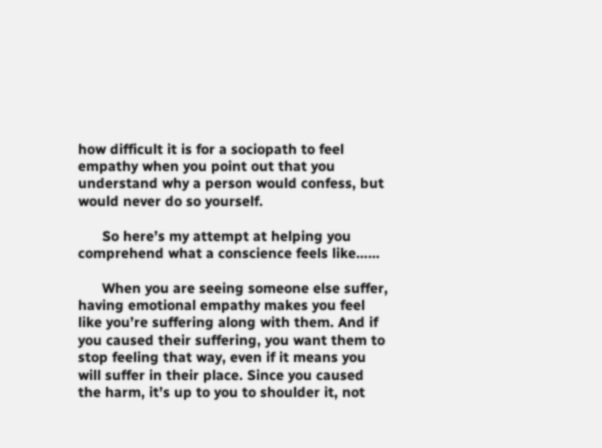how difficult it is for a sociopath to feel empathy when you point out that you understand why a person would confess, but would never do so yourself.

      So here’s my attempt at helping you comprehend what a conscience feels like……

      When you are seeing someone else suffer, having emotional empathy makes you feel like you’re suffering along with them. And if you caused their suffering, you want them to stop feeling that way, even if it means you will suffer in their place. Since you caused the harm, it’s up to you to shoulder it, not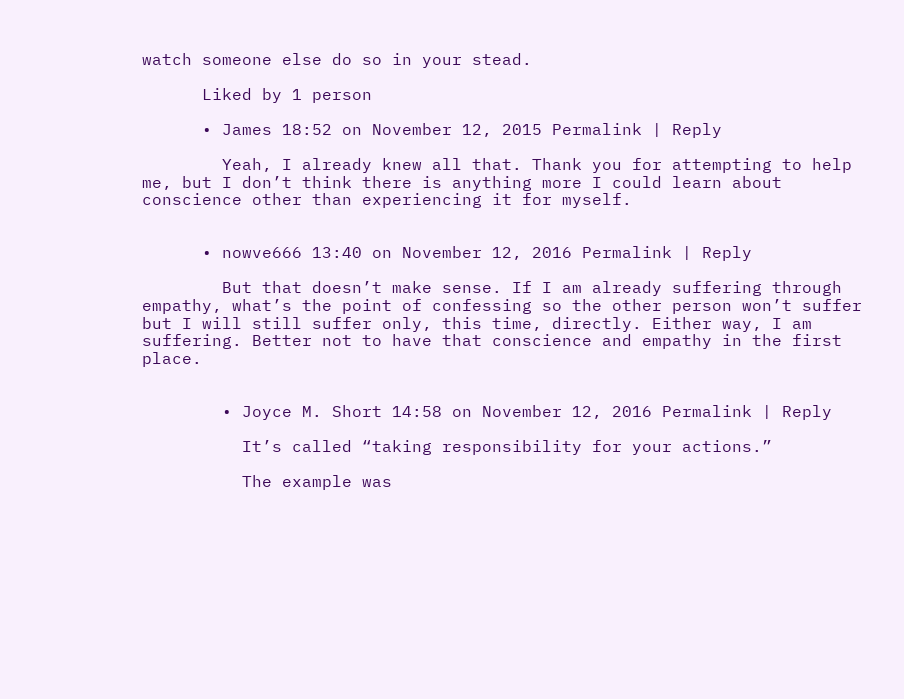watch someone else do so in your stead.

      Liked by 1 person

      • James 18:52 on November 12, 2015 Permalink | Reply

        Yeah, I already knew all that. Thank you for attempting to help me, but I don’t think there is anything more I could learn about conscience other than experiencing it for myself.


      • nowve666 13:40 on November 12, 2016 Permalink | Reply

        But that doesn’t make sense. If I am already suffering through empathy, what’s the point of confessing so the other person won’t suffer but I will still suffer only, this time, directly. Either way, I am suffering. Better not to have that conscience and empathy in the first place.


        • Joyce M. Short 14:58 on November 12, 2016 Permalink | Reply

          It’s called “taking responsibility for your actions.”

          The example was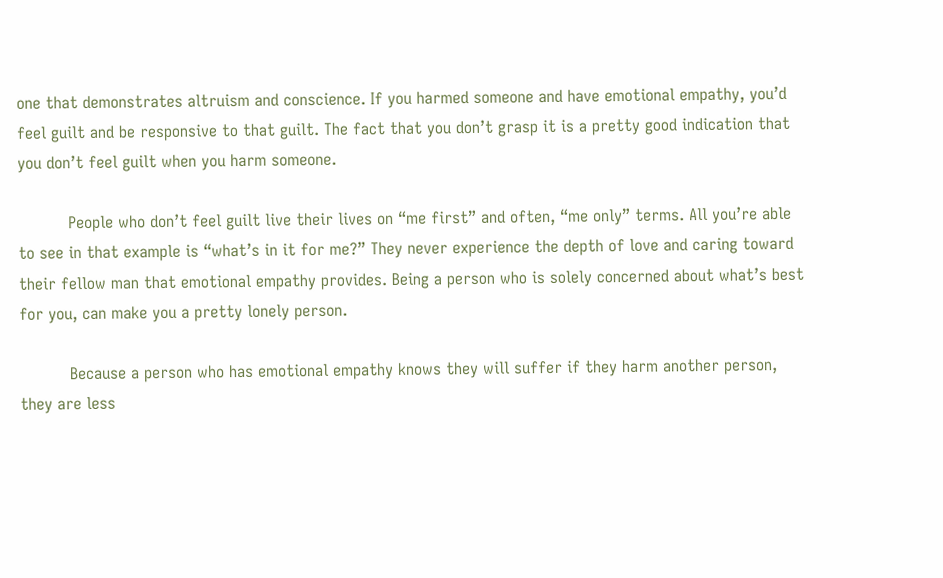one that demonstrates altruism and conscience. If you harmed someone and have emotional empathy, you’d feel guilt and be responsive to that guilt. The fact that you don’t grasp it is a pretty good indication that you don’t feel guilt when you harm someone.

          People who don’t feel guilt live their lives on “me first” and often, “me only” terms. All you’re able to see in that example is “what’s in it for me?” They never experience the depth of love and caring toward their fellow man that emotional empathy provides. Being a person who is solely concerned about what’s best for you, can make you a pretty lonely person.

          Because a person who has emotional empathy knows they will suffer if they harm another person, they are less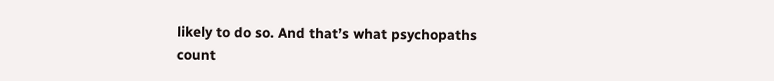likely to do so. And that’s what psychopaths count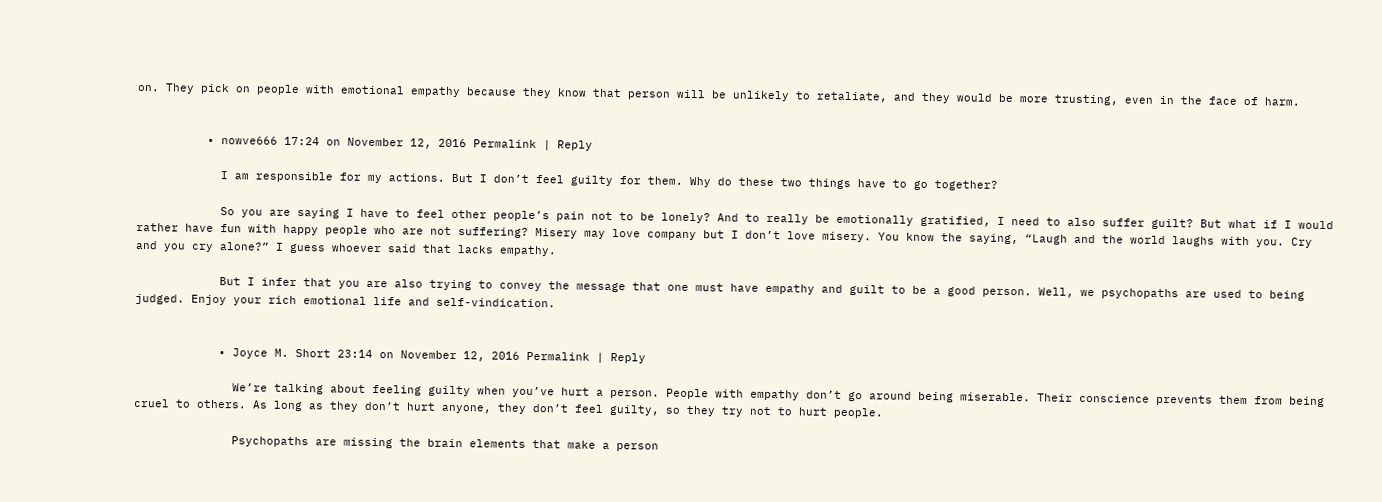on. They pick on people with emotional empathy because they know that person will be unlikely to retaliate, and they would be more trusting, even in the face of harm.


          • nowve666 17:24 on November 12, 2016 Permalink | Reply

            I am responsible for my actions. But I don’t feel guilty for them. Why do these two things have to go together?

            So you are saying I have to feel other people’s pain not to be lonely? And to really be emotionally gratified, I need to also suffer guilt? But what if I would rather have fun with happy people who are not suffering? Misery may love company but I don’t love misery. You know the saying, “Laugh and the world laughs with you. Cry and you cry alone?” I guess whoever said that lacks empathy.

            But I infer that you are also trying to convey the message that one must have empathy and guilt to be a good person. Well, we psychopaths are used to being judged. Enjoy your rich emotional life and self-vindication.


            • Joyce M. Short 23:14 on November 12, 2016 Permalink | Reply

              We’re talking about feeling guilty when you’ve hurt a person. People with empathy don’t go around being miserable. Their conscience prevents them from being cruel to others. As long as they don’t hurt anyone, they don’t feel guilty, so they try not to hurt people.

              Psychopaths are missing the brain elements that make a person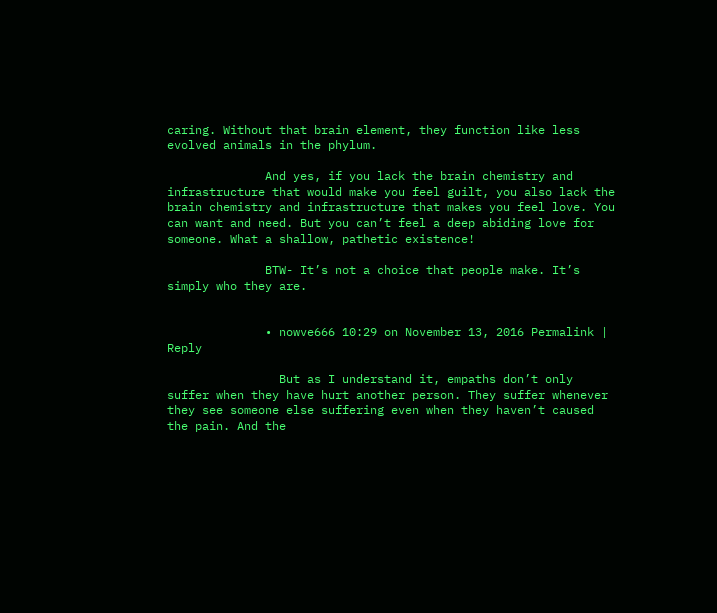caring. Without that brain element, they function like less evolved animals in the phylum.

              And yes, if you lack the brain chemistry and infrastructure that would make you feel guilt, you also lack the brain chemistry and infrastructure that makes you feel love. You can want and need. But you can’t feel a deep abiding love for someone. What a shallow, pathetic existence!

              BTW- It’s not a choice that people make. It’s simply who they are.


              • nowve666 10:29 on November 13, 2016 Permalink | Reply

                But as I understand it, empaths don’t only suffer when they have hurt another person. They suffer whenever they see someone else suffering even when they haven’t caused the pain. And the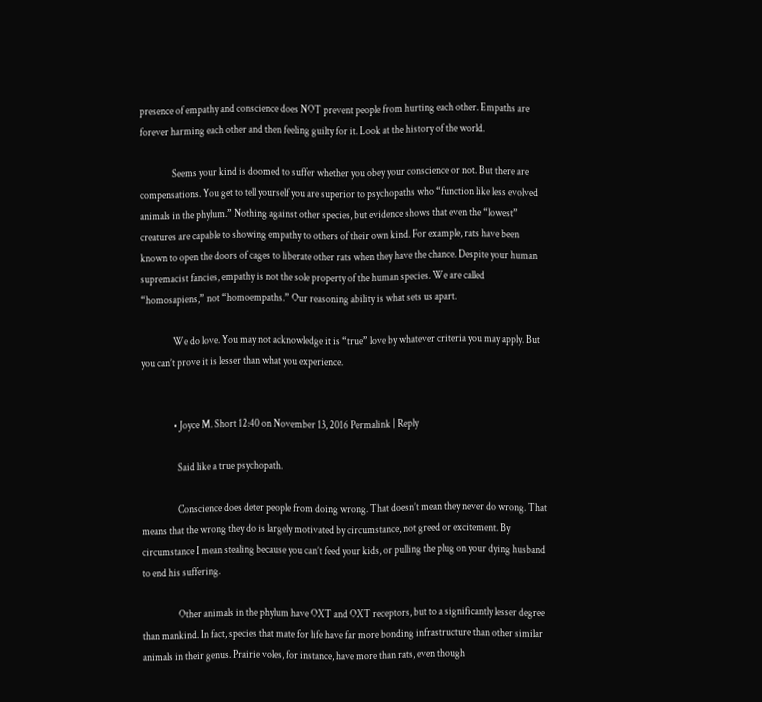presence of empathy and conscience does NOT prevent people from hurting each other. Empaths are forever harming each other and then feeling guilty for it. Look at the history of the world.

                Seems your kind is doomed to suffer whether you obey your conscience or not. But there are compensations. You get to tell yourself you are superior to psychopaths who “function like less evolved animals in the phylum.” Nothing against other species, but evidence shows that even the “lowest” creatures are capable to showing empathy to others of their own kind. For example, rats have been known to open the doors of cages to liberate other rats when they have the chance. Despite your human supremacist fancies, empathy is not the sole property of the human species. We are called “homosapiens,” not “homoempaths.” Our reasoning ability is what sets us apart.

                We do love. You may not acknowledge it is “true” love by whatever criteria you may apply. But you can’t prove it is lesser than what you experience.


                • Joyce M. Short 12:40 on November 13, 2016 Permalink | Reply

                  Said like a true psychopath.

                  Conscience does deter people from doing wrong. That doesn’t mean they never do wrong. That means that the wrong they do is largely motivated by circumstance, not greed or excitement. By circumstance I mean stealing because you can’t feed your kids, or pulling the plug on your dying husband to end his suffering.

                  Other animals in the phylum have OXT and OXT receptors, but to a significantly lesser degree than mankind. In fact, species that mate for life have far more bonding infrastructure than other similar animals in their genus. Prairie voles, for instance, have more than rats, even though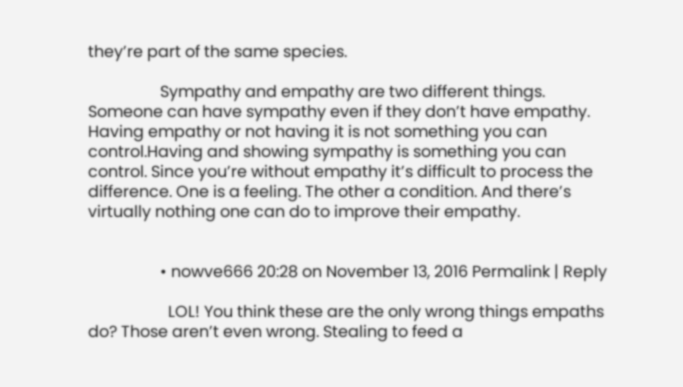they’re part of the same species.

                  Sympathy and empathy are two different things. Someone can have sympathy even if they don’t have empathy. Having empathy or not having it is not something you can control.Having and showing sympathy is something you can control. Since you’re without empathy it’s difficult to process the difference. One is a feeling. The other a condition. And there’s virtually nothing one can do to improve their empathy.


                  • nowve666 20:28 on November 13, 2016 Permalink | Reply

                    LOL! You think these are the only wrong things empaths do? Those aren’t even wrong. Stealing to feed a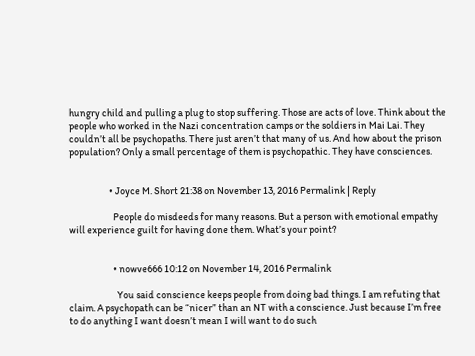hungry child and pulling a plug to stop suffering. Those are acts of love. Think about the people who worked in the Nazi concentration camps or the soldiers in Mai Lai. They couldn’t all be psychopaths. There just aren’t that many of us. And how about the prison population? Only a small percentage of them is psychopathic. They have consciences.


                    • Joyce M. Short 21:38 on November 13, 2016 Permalink | Reply

                      People do misdeeds for many reasons. But a person with emotional empathy will experience guilt for having done them. What’s your point?


                      • nowve666 10:12 on November 14, 2016 Permalink

                        You said conscience keeps people from doing bad things. I am refuting that claim. A psychopath can be “nicer” than an NT with a conscience. Just because I’m free to do anything I want doesn’t mean I will want to do such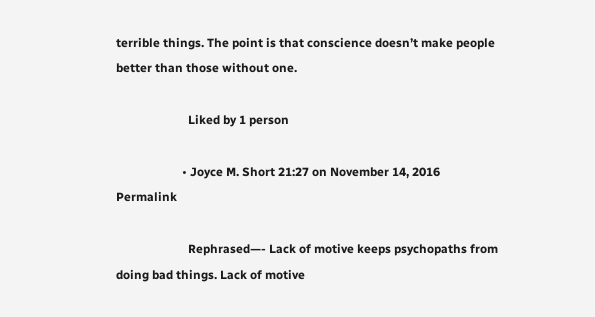terrible things. The point is that conscience doesn’t make people better than those without one.

                        Liked by 1 person

                      • Joyce M. Short 21:27 on November 14, 2016 Permalink

                        Rephrased—- Lack of motive keeps psychopaths from doing bad things. Lack of motive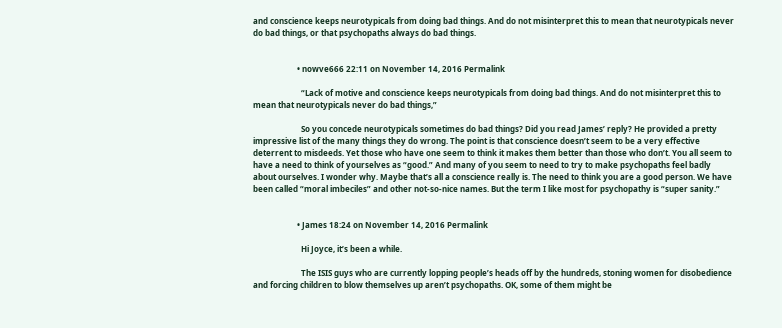and conscience keeps neurotypicals from doing bad things. And do not misinterpret this to mean that neurotypicals never do bad things, or that psychopaths always do bad things.


                      • nowve666 22:11 on November 14, 2016 Permalink

                        “Lack of motive and conscience keeps neurotypicals from doing bad things. And do not misinterpret this to mean that neurotypicals never do bad things,”

                        So you concede neurotypicals sometimes do bad things? Did you read James’ reply? He provided a pretty impressive list of the many things they do wrong. The point is that conscience doesn’t seem to be a very effective deterrent to misdeeds. Yet those who have one seem to think it makes them better than those who don’t. You all seem to have a need to think of yourselves as “good.” And many of you seem to need to try to make psychopaths feel badly about ourselves. I wonder why. Maybe that’s all a conscience really is. The need to think you are a good person. We have been called “moral imbeciles” and other not-so-nice names. But the term I like most for psychopathy is “super sanity.”


                      • James 18:24 on November 14, 2016 Permalink

                        Hi Joyce, it’s been a while.

                        The ISIS guys who are currently lopping people’s heads off by the hundreds, stoning women for disobedience and forcing children to blow themselves up aren’t psychopaths. OK, some of them might be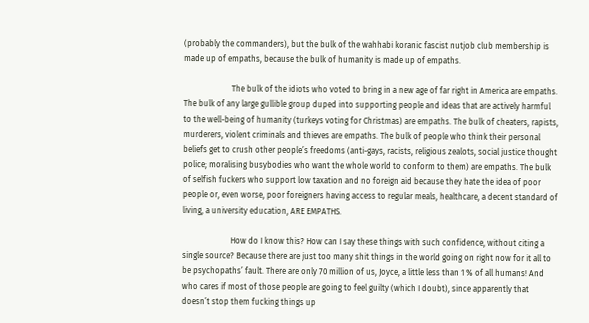(probably the commanders), but the bulk of the wahhabi koranic fascist nutjob club membership is made up of empaths, because the bulk of humanity is made up of empaths.

                        The bulk of the idiots who voted to bring in a new age of far right in America are empaths. The bulk of any large gullible group duped into supporting people and ideas that are actively harmful to the well-being of humanity (turkeys voting for Christmas) are empaths. The bulk of cheaters, rapists, murderers, violent criminals and thieves are empaths. The bulk of people who think their personal beliefs get to crush other people’s freedoms (anti-gays, racists, religious zealots, social justice thought police; moralising busybodies who want the whole world to conform to them) are empaths. The bulk of selfish fuckers who support low taxation and no foreign aid because they hate the idea of poor people or, even worse, poor foreigners having access to regular meals, healthcare, a decent standard of living, a university education, ARE EMPATHS.

                        How do I know this? How can I say these things with such confidence, without citing a single source? Because there are just too many shit things in the world going on right now for it all to be psychopaths’ fault. There are only 70 million of us, Joyce, a little less than 1 % of all humans! And who cares if most of those people are going to feel guilty (which I doubt), since apparently that doesn’t stop them fucking things up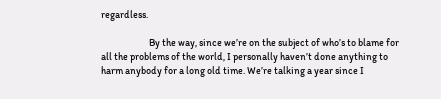regardless.

                        By the way, since we’re on the subject of who’s to blame for all the problems of the world, I personally haven’t done anything to harm anybody for a long old time. We’re talking a year since I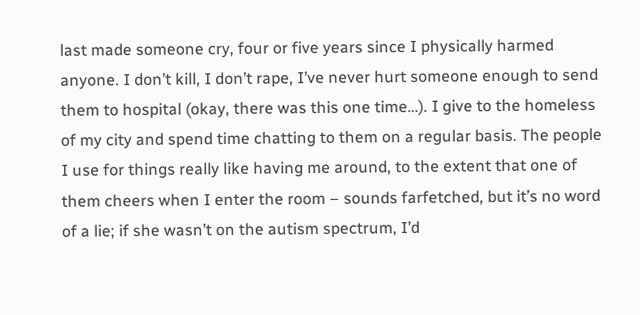last made someone cry, four or five years since I physically harmed anyone. I don’t kill, I don’t rape, I’ve never hurt someone enough to send them to hospital (okay, there was this one time…). I give to the homeless of my city and spend time chatting to them on a regular basis. The people I use for things really like having me around, to the extent that one of them cheers when I enter the room – sounds farfetched, but it’s no word of a lie; if she wasn’t on the autism spectrum, I’d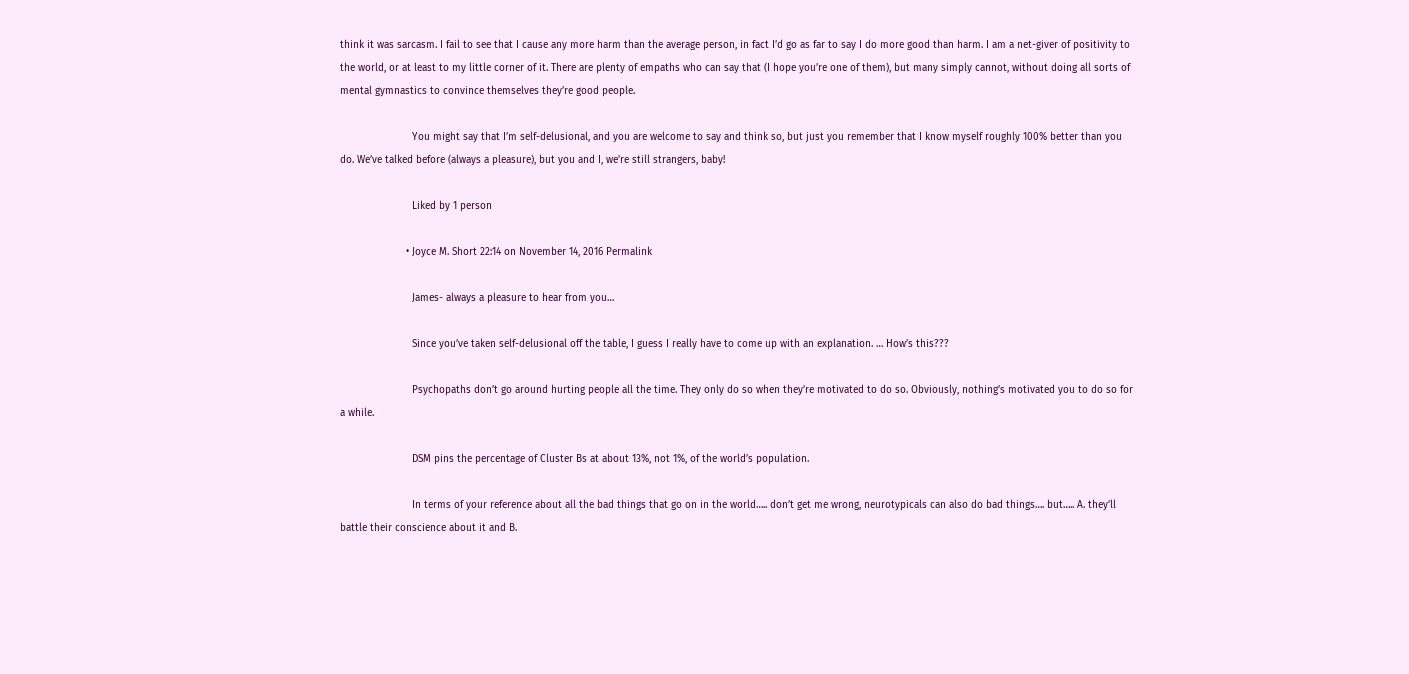think it was sarcasm. I fail to see that I cause any more harm than the average person, in fact I’d go as far to say I do more good than harm. I am a net-giver of positivity to the world, or at least to my little corner of it. There are plenty of empaths who can say that (I hope you’re one of them), but many simply cannot, without doing all sorts of mental gymnastics to convince themselves they’re good people.

                        You might say that I’m self-delusional, and you are welcome to say and think so, but just you remember that I know myself roughly 100% better than you do. We’ve talked before (always a pleasure), but you and I, we’re still strangers, baby!

                        Liked by 1 person

                      • Joyce M. Short 22:14 on November 14, 2016 Permalink

                        James- always a pleasure to hear from you…

                        Since you’ve taken self-delusional off the table, I guess I really have to come up with an explanation. … How’s this???

                        Psychopaths don’t go around hurting people all the time. They only do so when they’re motivated to do so. Obviously, nothing’s motivated you to do so for a while.

                        DSM pins the percentage of Cluster Bs at about 13%, not 1%, of the world’s population.

                        In terms of your reference about all the bad things that go on in the world….. don’t get me wrong, neurotypicals can also do bad things…. but….. A. they’ll battle their conscience about it and B.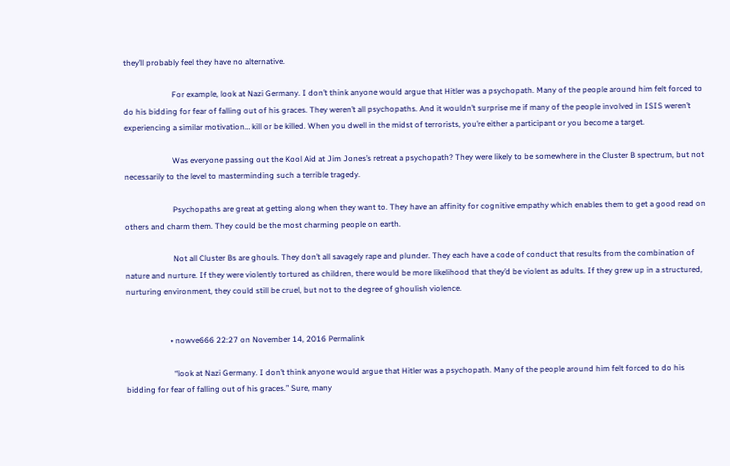they’ll probably feel they have no alternative.

                        For example, look at Nazi Germany. I don’t think anyone would argue that Hitler was a psychopath. Many of the people around him felt forced to do his bidding for fear of falling out of his graces. They weren’t all psychopaths. And it wouldn’t surprise me if many of the people involved in ISIS weren’t experiencing a similar motivation… kill or be killed. When you dwell in the midst of terrorists, you’re either a participant or you become a target.

                        Was everyone passing out the Kool Aid at Jim Jones’s retreat a psychopath? They were likely to be somewhere in the Cluster B spectrum, but not necessarily to the level to masterminding such a terrible tragedy.

                        Psychopaths are great at getting along when they want to. They have an affinity for cognitive empathy which enables them to get a good read on others and charm them. They could be the most charming people on earth.

                        Not all Cluster Bs are ghouls. They don’t all savagely rape and plunder. They each have a code of conduct that results from the combination of nature and nurture. If they were violently tortured as children, there would be more likelihood that they’d be violent as adults. If they grew up in a structured, nurturing environment, they could still be cruel, but not to the degree of ghoulish violence.


                      • nowve666 22:27 on November 14, 2016 Permalink

                        “look at Nazi Germany. I don’t think anyone would argue that Hitler was a psychopath. Many of the people around him felt forced to do his bidding for fear of falling out of his graces.” Sure, many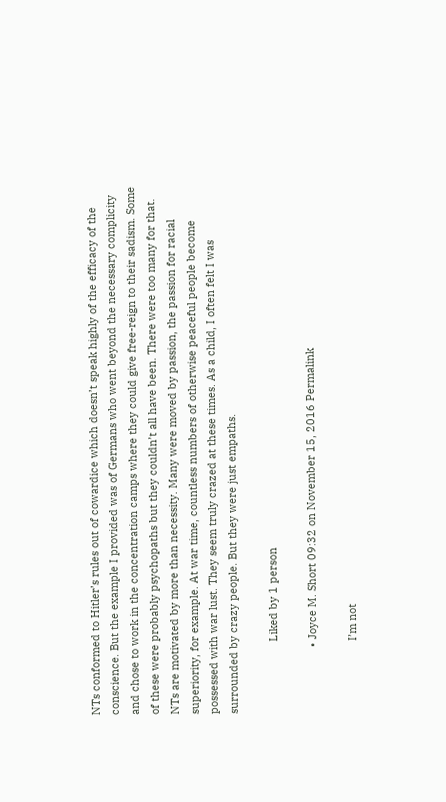NTs conformed to Hitler’s rules out of cowardice which doesn’t speak highly of the efficacy of the conscience. But the example I provided was of Germans who went beyond the necessary complicity and chose to work in the concentration camps where they could give free-reign to their sadism. Some of these were probably psychopaths but they couldn’t all have been. There were too many for that. NTs are motivated by more than necessity. Many were moved by passion, the passion for racial superiority, for example. At war time, countless numbers of otherwise peaceful people become possessed with war lust. They seem truly crazed at these times. As a child, I often felt I was surrounded by crazy people. But they were just empaths.

                        Liked by 1 person

                      • Joyce M. Short 09:32 on November 15, 2016 Permalink

                        I’m not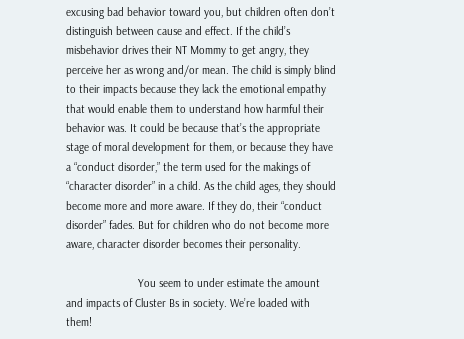excusing bad behavior toward you, but children often don’t distinguish between cause and effect. If the child’s misbehavior drives their NT Mommy to get angry, they perceive her as wrong and/or mean. The child is simply blind to their impacts because they lack the emotional empathy that would enable them to understand how harmful their behavior was. It could be because that’s the appropriate stage of moral development for them, or because they have a “conduct disorder,” the term used for the makings of “character disorder” in a child. As the child ages, they should become more and more aware. If they do, their “conduct disorder” fades. But for children who do not become more aware, character disorder becomes their personality.

                        You seem to under estimate the amount and impacts of Cluster Bs in society. We’re loaded with them!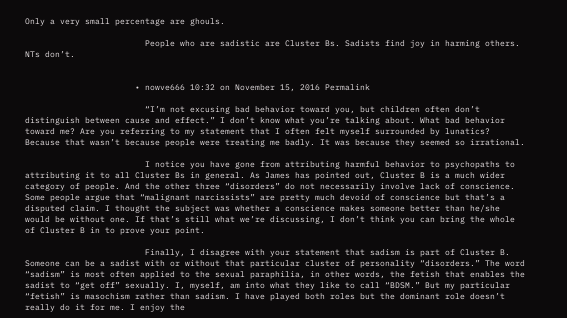Only a very small percentage are ghouls.

                        People who are sadistic are Cluster Bs. Sadists find joy in harming others. NTs don’t.


                      • nowve666 10:32 on November 15, 2016 Permalink

                        “I’m not excusing bad behavior toward you, but children often don’t distinguish between cause and effect.” I don’t know what you’re talking about. What bad behavior toward me? Are you referring to my statement that I often felt myself surrounded by lunatics? Because that wasn’t because people were treating me badly. It was because they seemed so irrational.

                        I notice you have gone from attributing harmful behavior to psychopaths to attributing it to all Cluster Bs in general. As James has pointed out, Cluster B is a much wider category of people. And the other three “disorders” do not necessarily involve lack of conscience. Some people argue that “malignant narcissists” are pretty much devoid of conscience but that’s a disputed claim. I thought the subject was whether a conscience makes someone better than he/she would be without one. If that’s still what we’re discussing, I don’t think you can bring the whole of Cluster B in to prove your point.

                        Finally, I disagree with your statement that sadism is part of Cluster B. Someone can be a sadist with or without that particular cluster of personality “disorders.” The word “sadism” is most often applied to the sexual paraphilia, in other words, the fetish that enables the sadist to “get off” sexually. I, myself, am into what they like to call “BDSM.” But my particular “fetish” is masochism rather than sadism. I have played both roles but the dominant role doesn’t really do it for me. I enjoy the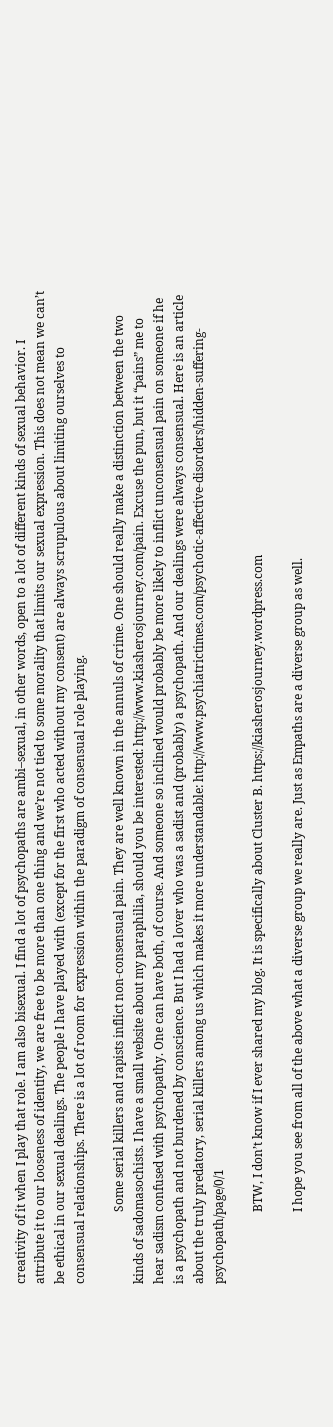creativity of it when I play that role. I am also bisexual. I find a lot of psychopaths are ambi–sexual, in other words, open to a lot of different kinds of sexual behavior. I attribute it to our looseness of identity, we are free to be more than one thing and we’re not tied to some morality that limits our sexual expression. This does not mean we can’t be ethical in our sexual dealings. The people I have played with (except for the first who acted without my consent) are always scrupulous about limiting ourselves to consensual relationships. There is a lot of room for expression within the paradigm of consensual role playing.

                        Some serial killers and rapists inflict non-consensual pain. They are well known in the annuls of crime. One should really make a distinction between the two kinds of sadomasochists. I have a small website about my paraphilia, should you be interested: http://www.kiasherosjourney.com/pain. Excuse the pun, but it “pains” me to hear sadism confused with psychopathy. One can have both, of course. And someone so inclined would probably be more likely to inflict unconsensual pain on someone if he is a psychopath and not burdened by conscience. But I had a lover who was a sadist and (probably) a psychopath. And our dealings were always consensual. Here is an article about the truly predatory, serial killers among us which makes it more understandable: http://www.psychiatrictimes.com/psychotic-affective-disorders/hidden-suffering-psychopath/page/0/1

                        BTW, I don’t know if I ever shared my blog. It is specifically about Cluster B. https://kiasherosjourney.wordpress.com

                        I hope you see from all of the above what a diverse group we really are. Just as Empaths are a diverse group as well.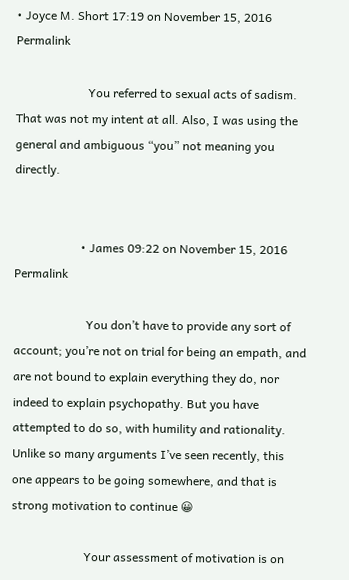• Joyce M. Short 17:19 on November 15, 2016 Permalink

                        You referred to sexual acts of sadism. That was not my intent at all. Also, I was using the general and ambiguous “you” not meaning you directly.


                      • James 09:22 on November 15, 2016 Permalink

                        You don’t have to provide any sort of account; you’re not on trial for being an empath, and are not bound to explain everything they do, nor indeed to explain psychopathy. But you have attempted to do so, with humility and rationality. Unlike so many arguments I’ve seen recently, this one appears to be going somewhere, and that is strong motivation to continue 😀

                        Your assessment of motivation is on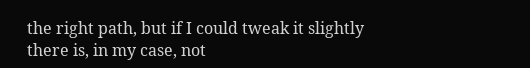the right path, but if I could tweak it slightly there is, in my case, not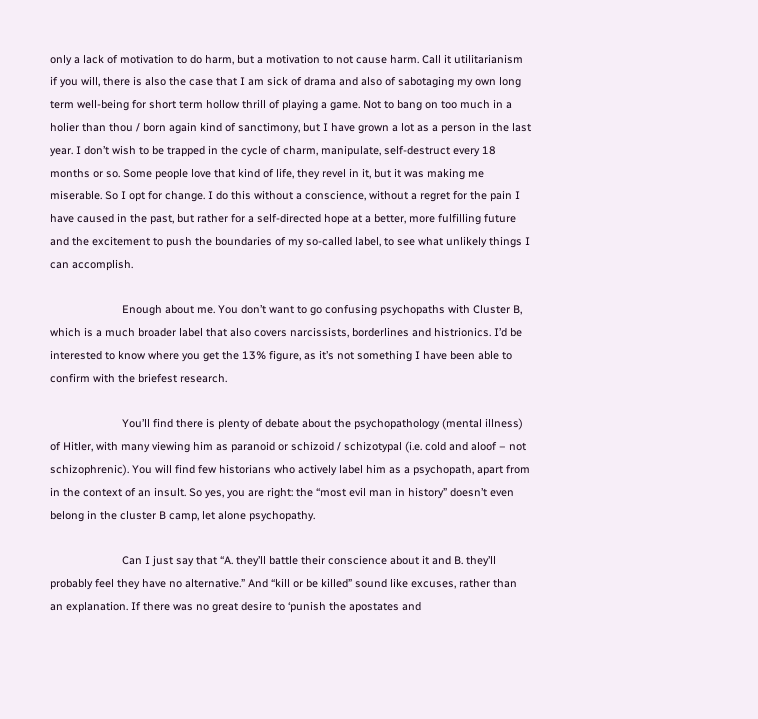only a lack of motivation to do harm, but a motivation to not cause harm. Call it utilitarianism if you will, there is also the case that I am sick of drama and also of sabotaging my own long term well-being for short term hollow thrill of playing a game. Not to bang on too much in a holier than thou / born again kind of sanctimony, but I have grown a lot as a person in the last year. I don’t wish to be trapped in the cycle of charm, manipulate, self-destruct every 18 months or so. Some people love that kind of life, they revel in it, but it was making me miserable. So I opt for change. I do this without a conscience, without a regret for the pain I have caused in the past, but rather for a self-directed hope at a better, more fulfilling future and the excitement to push the boundaries of my so-called label, to see what unlikely things I can accomplish.

                        Enough about me. You don’t want to go confusing psychopaths with Cluster B, which is a much broader label that also covers narcissists, borderlines and histrionics. I’d be interested to know where you get the 13% figure, as it’s not something I have been able to confirm with the briefest research.

                        You’ll find there is plenty of debate about the psychopathology (mental illness) of Hitler, with many viewing him as paranoid or schizoid / schizotypal (i.e. cold and aloof – not schizophrenic). You will find few historians who actively label him as a psychopath, apart from in the context of an insult. So yes, you are right: the “most evil man in history” doesn’t even belong in the cluster B camp, let alone psychopathy.

                        Can I just say that “A. they’ll battle their conscience about it and B. they’ll probably feel they have no alternative.” And “kill or be killed” sound like excuses, rather than an explanation. If there was no great desire to ‘punish the apostates and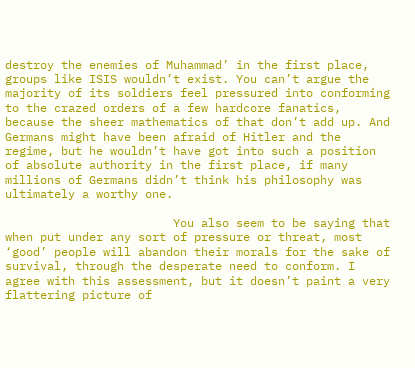destroy the enemies of Muhammad’ in the first place, groups like ISIS wouldn’t exist. You can’t argue the majority of its soldiers feel pressured into conforming to the crazed orders of a few hardcore fanatics, because the sheer mathematics of that don’t add up. And Germans might have been afraid of Hitler and the regime, but he wouldn’t have got into such a position of absolute authority in the first place, if many millions of Germans didn’t think his philosophy was ultimately a worthy one.

                        You also seem to be saying that when put under any sort of pressure or threat, most ‘good’ people will abandon their morals for the sake of survival, through the desperate need to conform. I agree with this assessment, but it doesn’t paint a very flattering picture of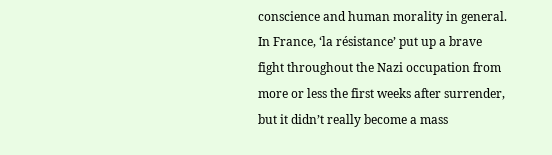conscience and human morality in general. In France, ‘la résistance’ put up a brave fight throughout the Nazi occupation from more or less the first weeks after surrender, but it didn’t really become a mass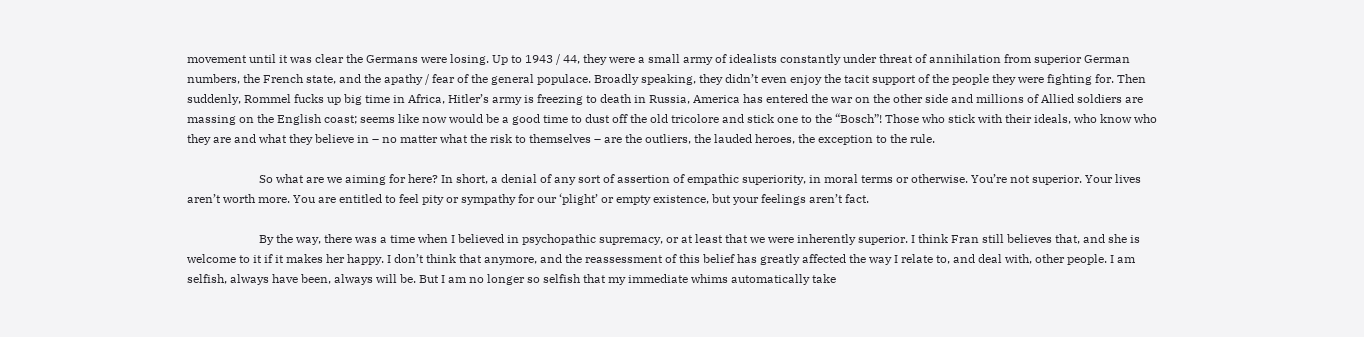movement until it was clear the Germans were losing. Up to 1943 / 44, they were a small army of idealists constantly under threat of annihilation from superior German numbers, the French state, and the apathy / fear of the general populace. Broadly speaking, they didn’t even enjoy the tacit support of the people they were fighting for. Then suddenly, Rommel fucks up big time in Africa, Hitler’s army is freezing to death in Russia, America has entered the war on the other side and millions of Allied soldiers are massing on the English coast; seems like now would be a good time to dust off the old tricolore and stick one to the “Bosch”! Those who stick with their ideals, who know who they are and what they believe in – no matter what the risk to themselves – are the outliers, the lauded heroes, the exception to the rule.

                        So what are we aiming for here? In short, a denial of any sort of assertion of empathic superiority, in moral terms or otherwise. You’re not superior. Your lives aren’t worth more. You are entitled to feel pity or sympathy for our ‘plight’ or empty existence, but your feelings aren’t fact.

                        By the way, there was a time when I believed in psychopathic supremacy, or at least that we were inherently superior. I think Fran still believes that, and she is welcome to it if it makes her happy. I don’t think that anymore, and the reassessment of this belief has greatly affected the way I relate to, and deal with, other people. I am selfish, always have been, always will be. But I am no longer so selfish that my immediate whims automatically take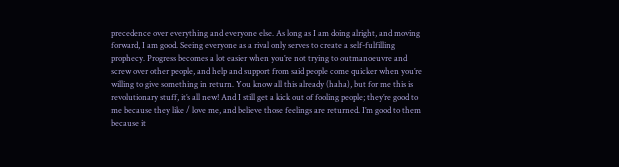precedence over everything and everyone else. As long as I am doing alright, and moving forward, I am good. Seeing everyone as a rival only serves to create a self-fulfilling prophecy. Progress becomes a lot easier when you’re not trying to outmanoeuvre and screw over other people, and help and support from said people come quicker when you’re willing to give something in return. You know all this already (haha), but for me this is revolutionary stuff, it’s all new! And I still get a kick out of fooling people; they’re good to me because they like / love me, and believe those feelings are returned. I’m good to them because it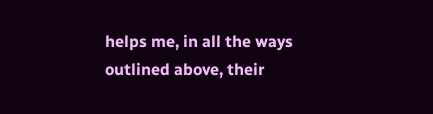helps me, in all the ways outlined above, their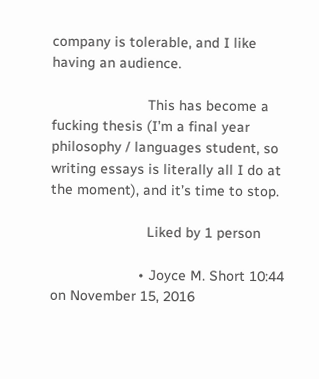company is tolerable, and I like having an audience.

                        This has become a fucking thesis (I’m a final year philosophy / languages student, so writing essays is literally all I do at the moment), and it’s time to stop.

                        Liked by 1 person

                      • Joyce M. Short 10:44 on November 15, 2016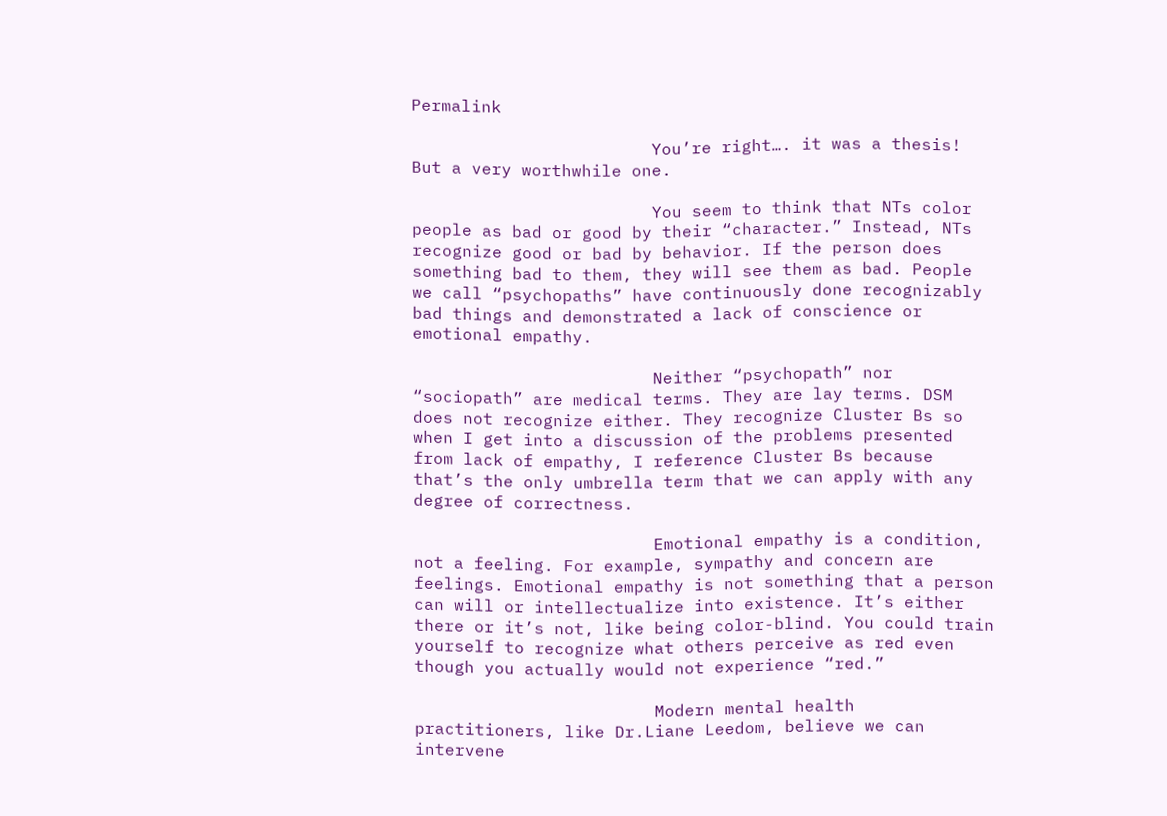Permalink

                        You’re right…. it was a thesis! But a very worthwhile one.

                        You seem to think that NTs color people as bad or good by their “character.” Instead, NTs recognize good or bad by behavior. If the person does something bad to them, they will see them as bad. People we call “psychopaths” have continuously done recognizably bad things and demonstrated a lack of conscience or emotional empathy.

                        Neither “psychopath” nor “sociopath” are medical terms. They are lay terms. DSM does not recognize either. They recognize Cluster Bs so when I get into a discussion of the problems presented from lack of empathy, I reference Cluster Bs because that’s the only umbrella term that we can apply with any degree of correctness.

                        Emotional empathy is a condition, not a feeling. For example, sympathy and concern are feelings. Emotional empathy is not something that a person can will or intellectualize into existence. It’s either there or it’s not, like being color-blind. You could train yourself to recognize what others perceive as red even though you actually would not experience “red.”

                        Modern mental health practitioners, like Dr.Liane Leedom, believe we can intervene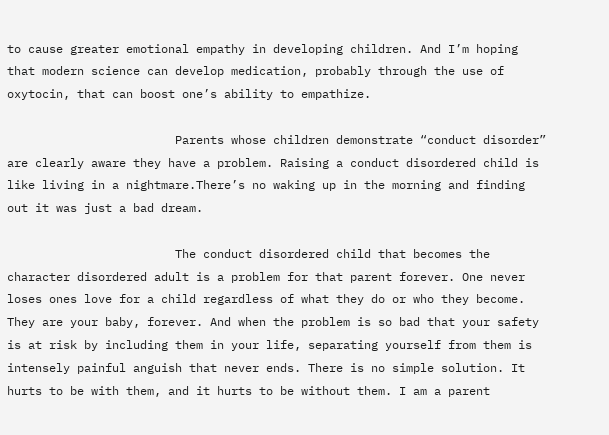to cause greater emotional empathy in developing children. And I’m hoping that modern science can develop medication, probably through the use of oxytocin, that can boost one’s ability to empathize.

                        Parents whose children demonstrate “conduct disorder” are clearly aware they have a problem. Raising a conduct disordered child is like living in a nightmare.There’s no waking up in the morning and finding out it was just a bad dream.

                        The conduct disordered child that becomes the character disordered adult is a problem for that parent forever. One never loses ones love for a child regardless of what they do or who they become. They are your baby, forever. And when the problem is so bad that your safety is at risk by including them in your life, separating yourself from them is intensely painful anguish that never ends. There is no simple solution. It hurts to be with them, and it hurts to be without them. I am a parent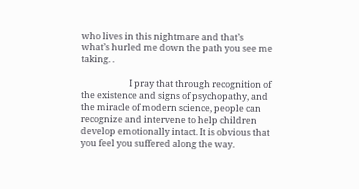who lives in this nightmare and that’s what’s hurled me down the path you see me taking. .

                        I pray that through recognition of the existence and signs of psychopathy, and the miracle of modern science, people can recognize and intervene to help children develop emotionally intact. It is obvious that you feel you suffered along the way.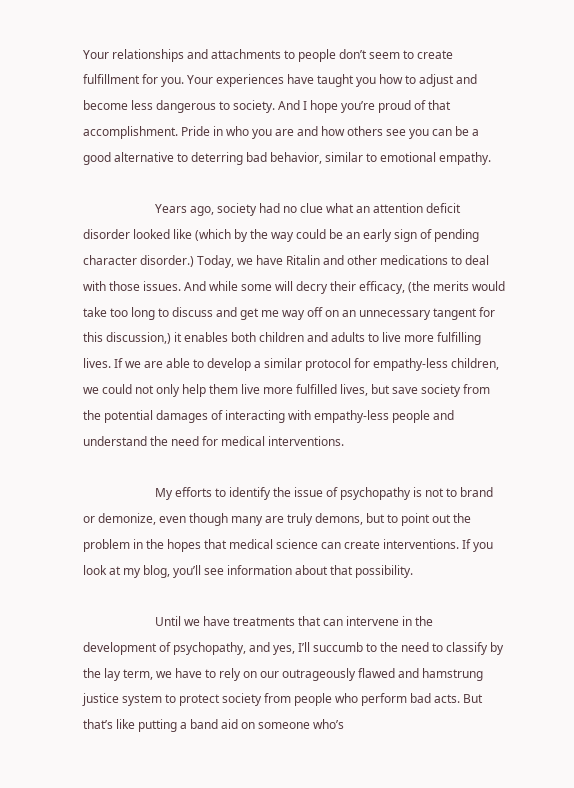Your relationships and attachments to people don’t seem to create fulfillment for you. Your experiences have taught you how to adjust and become less dangerous to society. And I hope you’re proud of that accomplishment. Pride in who you are and how others see you can be a good alternative to deterring bad behavior, similar to emotional empathy.

                        Years ago, society had no clue what an attention deficit disorder looked like (which by the way could be an early sign of pending character disorder.) Today, we have Ritalin and other medications to deal with those issues. And while some will decry their efficacy, (the merits would take too long to discuss and get me way off on an unnecessary tangent for this discussion,) it enables both children and adults to live more fulfilling lives. If we are able to develop a similar protocol for empathy-less children, we could not only help them live more fulfilled lives, but save society from the potential damages of interacting with empathy-less people and understand the need for medical interventions.

                        My efforts to identify the issue of psychopathy is not to brand or demonize, even though many are truly demons, but to point out the problem in the hopes that medical science can create interventions. If you look at my blog, you’ll see information about that possibility.

                        Until we have treatments that can intervene in the development of psychopathy, and yes, I’ll succumb to the need to classify by the lay term, we have to rely on our outrageously flawed and hamstrung justice system to protect society from people who perform bad acts. But that’s like putting a band aid on someone who’s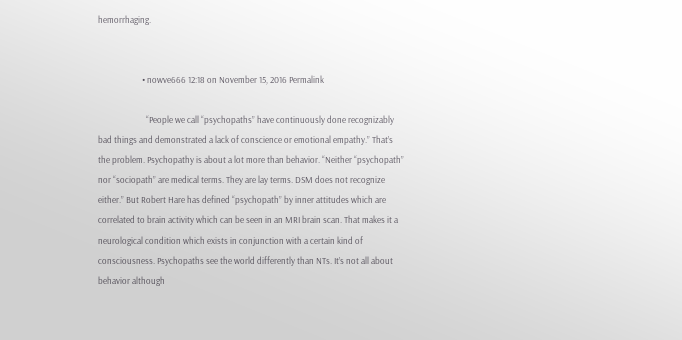hemorrhaging.


                      • nowve666 12:18 on November 15, 2016 Permalink

                        “People we call “psychopaths” have continuously done recognizably bad things and demonstrated a lack of conscience or emotional empathy.” That’s the problem. Psychopathy is about a lot more than behavior. “Neither “psychopath” nor “sociopath” are medical terms. They are lay terms. DSM does not recognize either.” But Robert Hare has defined “psychopath” by inner attitudes which are correlated to brain activity which can be seen in an MRI brain scan. That makes it a neurological condition which exists in conjunction with a certain kind of consciousness. Psychopaths see the world differently than NTs. It’s not all about behavior although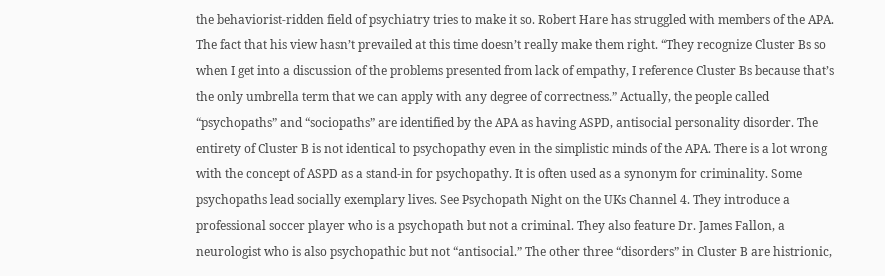the behaviorist-ridden field of psychiatry tries to make it so. Robert Hare has struggled with members of the APA. The fact that his view hasn’t prevailed at this time doesn’t really make them right. “They recognize Cluster Bs so when I get into a discussion of the problems presented from lack of empathy, I reference Cluster Bs because that’s the only umbrella term that we can apply with any degree of correctness.” Actually, the people called “psychopaths” and “sociopaths” are identified by the APA as having ASPD, antisocial personality disorder. The entirety of Cluster B is not identical to psychopathy even in the simplistic minds of the APA. There is a lot wrong with the concept of ASPD as a stand-in for psychopathy. It is often used as a synonym for criminality. Some psychopaths lead socially exemplary lives. See Psychopath Night on the UKs Channel 4. They introduce a professional soccer player who is a psychopath but not a criminal. They also feature Dr. James Fallon, a neurologist who is also psychopathic but not “antisocial.” The other three “disorders” in Cluster B are histrionic,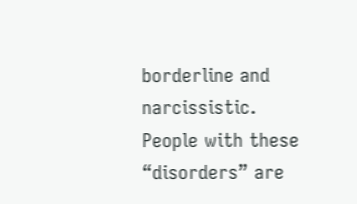borderline and narcissistic. People with these “disorders” are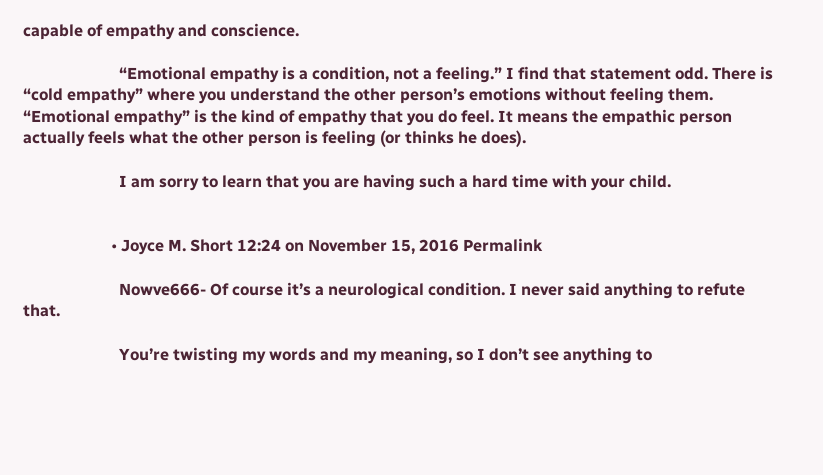capable of empathy and conscience.

                        “Emotional empathy is a condition, not a feeling.” I find that statement odd. There is “cold empathy” where you understand the other person’s emotions without feeling them. “Emotional empathy” is the kind of empathy that you do feel. It means the empathic person actually feels what the other person is feeling (or thinks he does).

                        I am sorry to learn that you are having such a hard time with your child.


                      • Joyce M. Short 12:24 on November 15, 2016 Permalink

                        Nowve666- Of course it’s a neurological condition. I never said anything to refute that.

                        You’re twisting my words and my meaning, so I don’t see anything to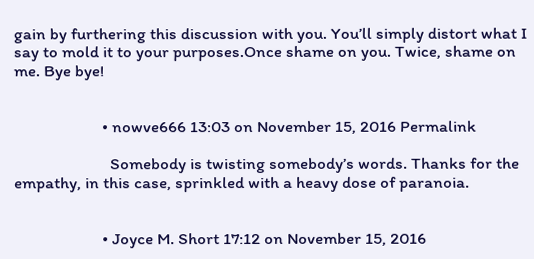gain by furthering this discussion with you. You’ll simply distort what I say to mold it to your purposes.Once shame on you. Twice, shame on me. Bye bye!


                      • nowve666 13:03 on November 15, 2016 Permalink

                        Somebody is twisting somebody’s words. Thanks for the empathy, in this case, sprinkled with a heavy dose of paranoia.


                      • Joyce M. Short 17:12 on November 15, 2016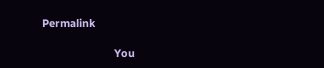Permalink

                        You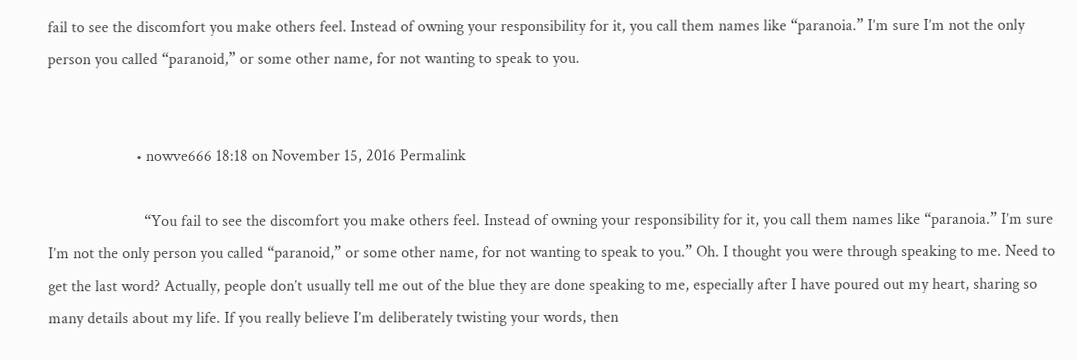fail to see the discomfort you make others feel. Instead of owning your responsibility for it, you call them names like “paranoia.” I’m sure I’m not the only person you called “paranoid,” or some other name, for not wanting to speak to you.


                      • nowve666 18:18 on November 15, 2016 Permalink

                        “You fail to see the discomfort you make others feel. Instead of owning your responsibility for it, you call them names like “paranoia.” I’m sure I’m not the only person you called “paranoid,” or some other name, for not wanting to speak to you.” Oh. I thought you were through speaking to me. Need to get the last word? Actually, people don’t usually tell me out of the blue they are done speaking to me, especially after I have poured out my heart, sharing so many details about my life. If you really believe I’m deliberately twisting your words, then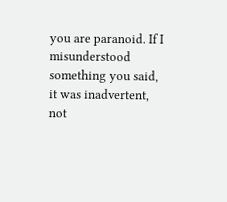you are paranoid. If I misunderstood something you said, it was inadvertent, not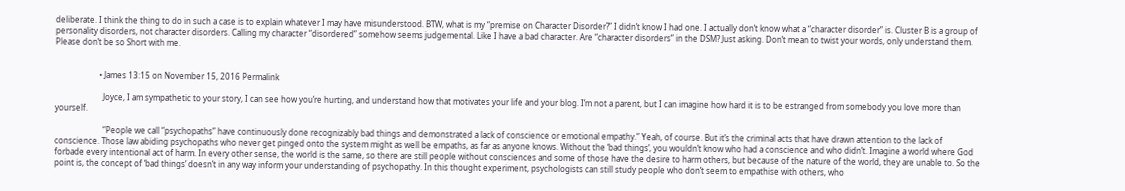deliberate. I think the thing to do in such a case is to explain whatever I may have misunderstood. BTW, what is my “premise on Character Disorder?” I didn’t know I had one. I actually don’t know what a “character disorder” is. Cluster B is a group of personality disorders, not character disorders. Calling my character “disordered” somehow seems judgemental. Like I have a bad character. Are “character disorders” in the DSM? Just asking. Don’t mean to twist your words, only understand them. Please don’t be so Short with me.


                      • James 13:15 on November 15, 2016 Permalink

                        Joyce, I am sympathetic to your story, I can see how you’re hurting, and understand how that motivates your life and your blog. I’m not a parent, but I can imagine how hard it is to be estranged from somebody you love more than yourself.

                        “People we call “psychopaths” have continuously done recognizably bad things and demonstrated a lack of conscience or emotional empathy.” Yeah, of course. But it’s the criminal acts that have drawn attention to the lack of conscience. Those law abiding psychopaths who never get pinged onto the system might as well be empaths, as far as anyone knows. Without the ‘bad things’, you wouldn’t know who had a conscience and who didn’t. Imagine a world where God forbade every intentional act of harm. In every other sense, the world is the same, so there are still people without consciences and some of those have the desire to harm others, but because of the nature of the world, they are unable to. So the point is, the concept of ‘bad things’ doesn’t in any way inform your understanding of psychopathy. In this thought experiment, psychologists can still study people who don’t seem to empathise with others, who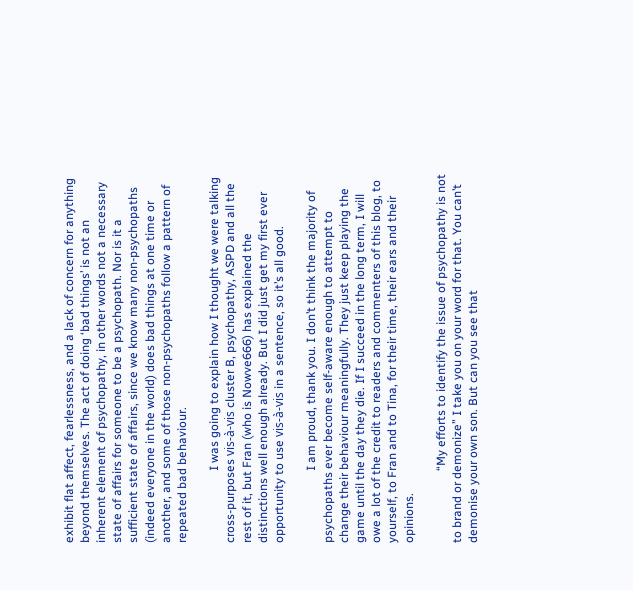exhibit flat affect, fearlessness, and a lack of concern for anything beyond themselves. The act of doing ‘bad things’ is not an inherent element of psychopathy, in other words not a necessary state of affairs for someone to be a psychopath. Nor is it a sufficient state of affairs, since we know many non-psychopaths (indeed everyone in the world) does bad things at one time or another, and some of those non-psychopaths follow a pattern of repeated bad behaviour.

                        I was going to explain how I thought we were talking cross-purposes vis-à-vis cluster B, psychopathy, ASPD and all the rest of it, but Fran (who is Nowve666) has explained the distinctions well enough already. But I did just get my first ever opportunity to use vis-à-vis in a sentence, so it’s all good.

                        I am proud, thank you. I don’t think the majority of psychopaths ever become self-aware enough to attempt to change their behaviour meaningfully. They just keep playing the game until the day they die. If I succeed in the long term, I will owe a lot of the credit to readers and commenters of this blog, to yourself, to Fran and to Tina, for their time, their ears and their opinions.

                        “My efforts to identify the issue of psychopathy is not to brand or demonize” I take you on your word for that. You can’t demonise your own son. But can you see that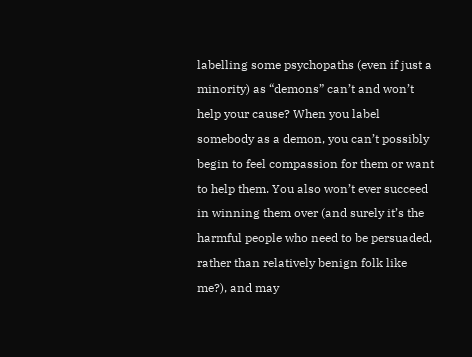labelling some psychopaths (even if just a minority) as “demons” can’t and won’t help your cause? When you label somebody as a demon, you can’t possibly begin to feel compassion for them or want to help them. You also won’t ever succeed in winning them over (and surely it’s the harmful people who need to be persuaded, rather than relatively benign folk like me?), and may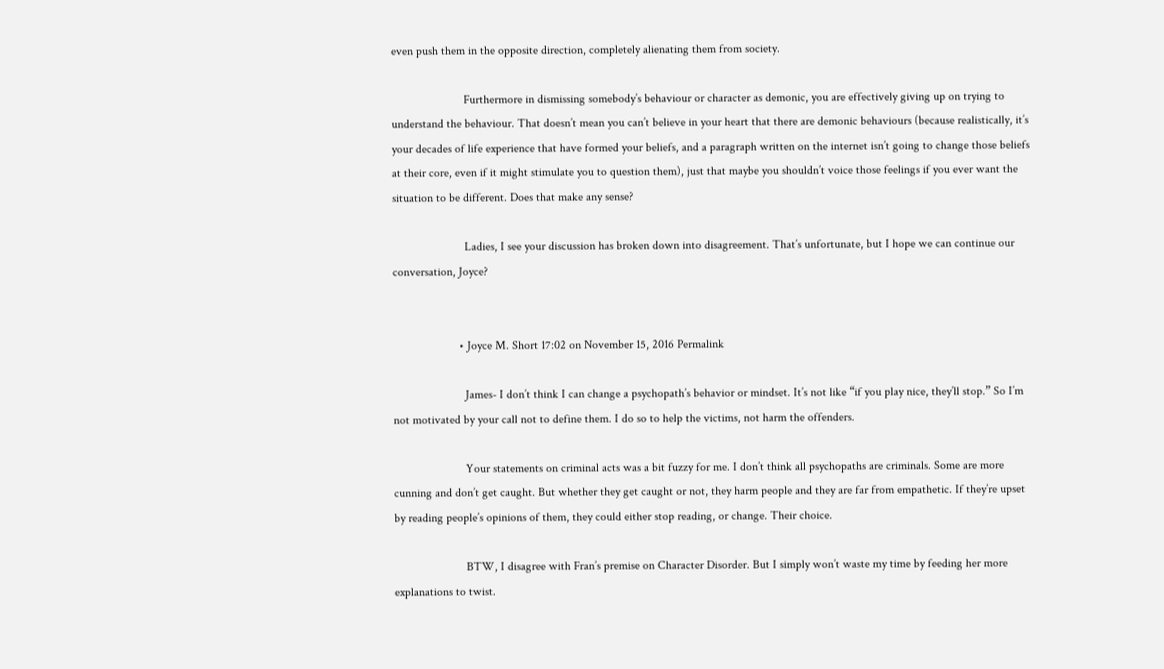even push them in the opposite direction, completely alienating them from society.

                        Furthermore in dismissing somebody’s behaviour or character as demonic, you are effectively giving up on trying to understand the behaviour. That doesn’t mean you can’t believe in your heart that there are demonic behaviours (because realistically, it’s your decades of life experience that have formed your beliefs, and a paragraph written on the internet isn’t going to change those beliefs at their core, even if it might stimulate you to question them), just that maybe you shouldn’t voice those feelings if you ever want the situation to be different. Does that make any sense?

                        Ladies, I see your discussion has broken down into disagreement. That’s unfortunate, but I hope we can continue our conversation, Joyce?


                      • Joyce M. Short 17:02 on November 15, 2016 Permalink

                        James- I don’t think I can change a psychopath’s behavior or mindset. It’s not like “if you play nice, they’ll stop.” So I’m not motivated by your call not to define them. I do so to help the victims, not harm the offenders.

                        Your statements on criminal acts was a bit fuzzy for me. I don’t think all psychopaths are criminals. Some are more cunning and don’t get caught. But whether they get caught or not, they harm people and they are far from empathetic. If they’re upset by reading people’s opinions of them, they could either stop reading, or change. Their choice.

                        BTW, I disagree with Fran’s premise on Character Disorder. But I simply won’t waste my time by feeding her more explanations to twist.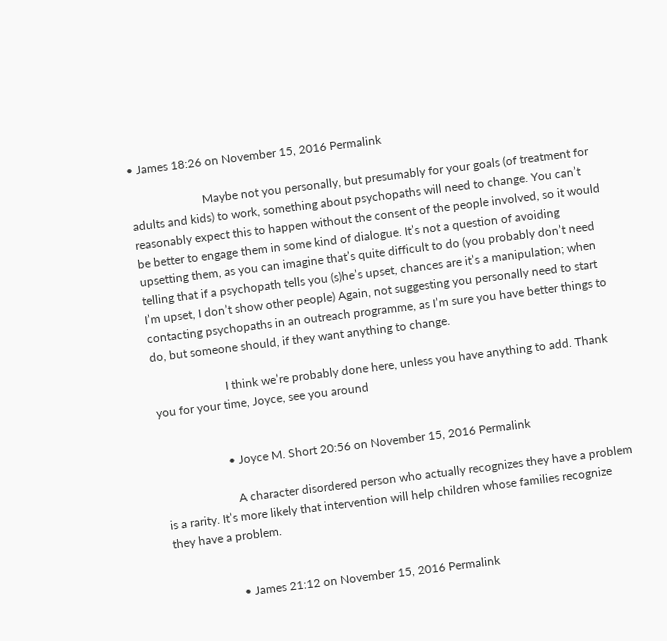• James 18:26 on November 15, 2016 Permalink

                        Maybe not you personally, but presumably for your goals (of treatment for adults and kids) to work, something about psychopaths will need to change. You can’t reasonably expect this to happen without the consent of the people involved, so it would be better to engage them in some kind of dialogue. It’s not a question of avoiding upsetting them, as you can imagine that’s quite difficult to do (you probably don’t need telling that if a psychopath tells you (s)he’s upset, chances are it’s a manipulation; when I’m upset, I don’t show other people) Again, not suggesting you personally need to start contacting psychopaths in an outreach programme, as I’m sure you have better things to do, but someone should, if they want anything to change.

                        I think we’re probably done here, unless you have anything to add. Thank you for your time, Joyce, see you around


                      • Joyce M. Short 20:56 on November 15, 2016 Permalink

                        A character disordered person who actually recognizes they have a problem is a rarity. It’s more likely that intervention will help children whose families recognize they have a problem.


                      • James 21:12 on November 15, 2016 Permalink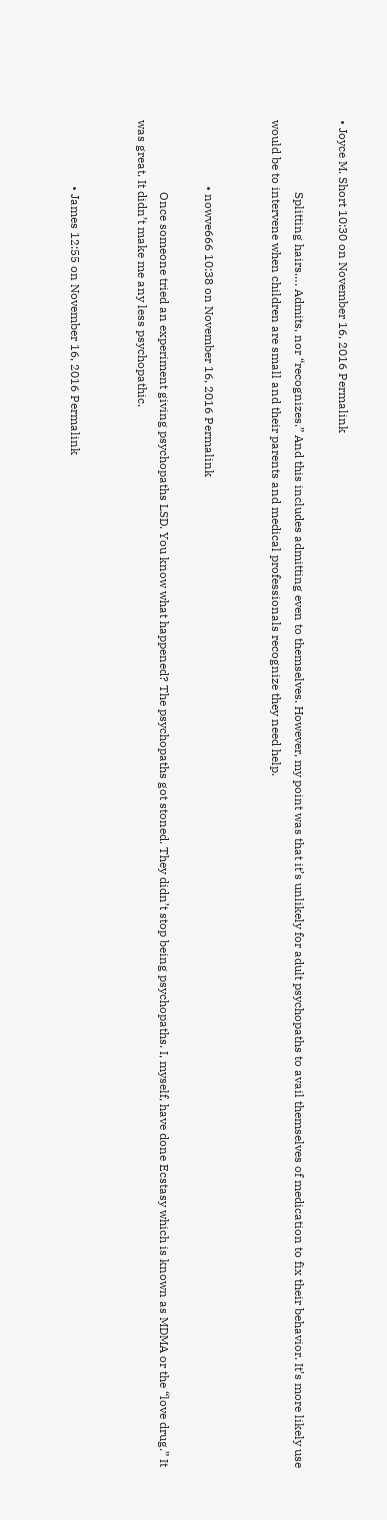• Joyce M. Short 10:30 on November 16, 2016 Permalink

                        Splitting hairs…. Admits, nor “recognizes.” And this includes admitting even to themselves. However, my point was that it’s unlikely for adult psychopaths to avail themselves of medication to fix their behavior. It’s more likely use would be to intervene when children are small and their parents and medical professionals recognize they need help.


                      • nowve666 10:38 on November 16, 2016 Permalink

                        Once someone tried an experiment giving psychopaths LSD. You know what happened? The psychopaths got stoned. They didn’t stop being psychopaths. I, myself, have done Ecstasy which is known as MDMA or the “love drug.” It was great. It didn’t make me any less psychopathic.


                      • James 12:55 on November 16, 2016 Permalink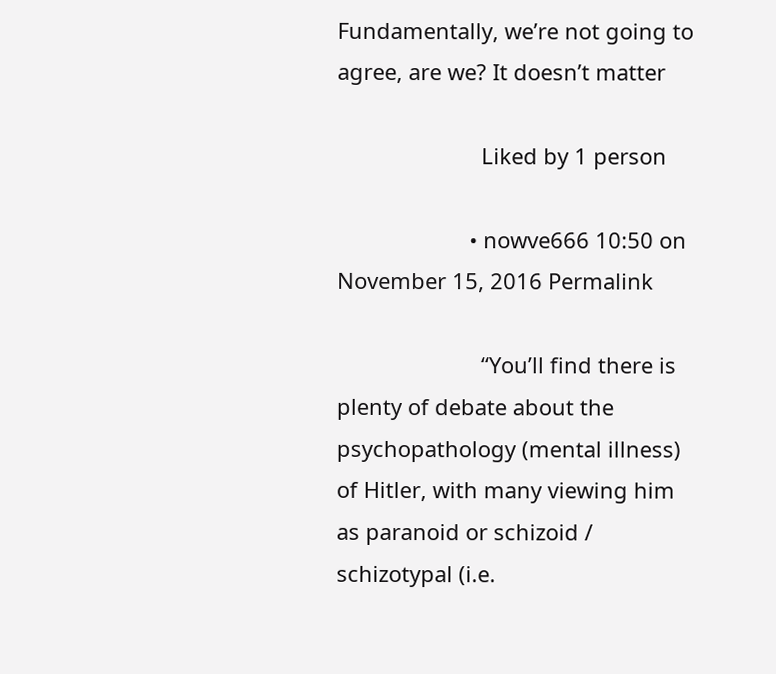Fundamentally, we’re not going to agree, are we? It doesn’t matter

                        Liked by 1 person

                      • nowve666 10:50 on November 15, 2016 Permalink

                        “You’ll find there is plenty of debate about the psychopathology (mental illness) of Hitler, with many viewing him as paranoid or schizoid / schizotypal (i.e.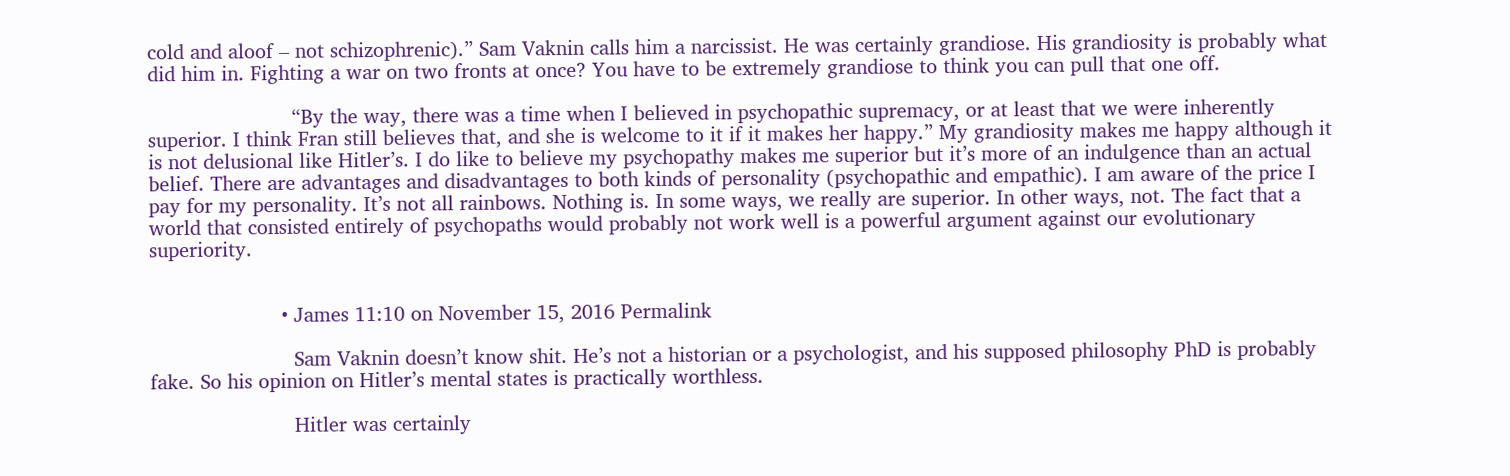cold and aloof – not schizophrenic).” Sam Vaknin calls him a narcissist. He was certainly grandiose. His grandiosity is probably what did him in. Fighting a war on two fronts at once? You have to be extremely grandiose to think you can pull that one off.

                        “By the way, there was a time when I believed in psychopathic supremacy, or at least that we were inherently superior. I think Fran still believes that, and she is welcome to it if it makes her happy.” My grandiosity makes me happy although it is not delusional like Hitler’s. I do like to believe my psychopathy makes me superior but it’s more of an indulgence than an actual belief. There are advantages and disadvantages to both kinds of personality (psychopathic and empathic). I am aware of the price I pay for my personality. It’s not all rainbows. Nothing is. In some ways, we really are superior. In other ways, not. The fact that a world that consisted entirely of psychopaths would probably not work well is a powerful argument against our evolutionary superiority.


                      • James 11:10 on November 15, 2016 Permalink

                        Sam Vaknin doesn’t know shit. He’s not a historian or a psychologist, and his supposed philosophy PhD is probably fake. So his opinion on Hitler’s mental states is practically worthless.

                        Hitler was certainly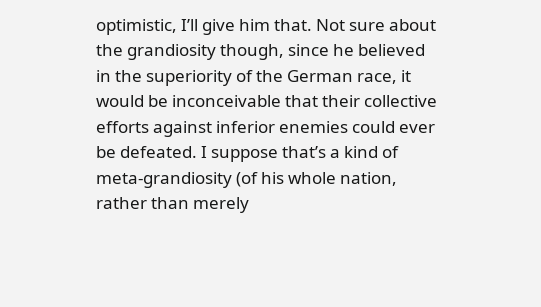optimistic, I’ll give him that. Not sure about the grandiosity though, since he believed in the superiority of the German race, it would be inconceivable that their collective efforts against inferior enemies could ever be defeated. I suppose that’s a kind of meta-grandiosity (of his whole nation, rather than merely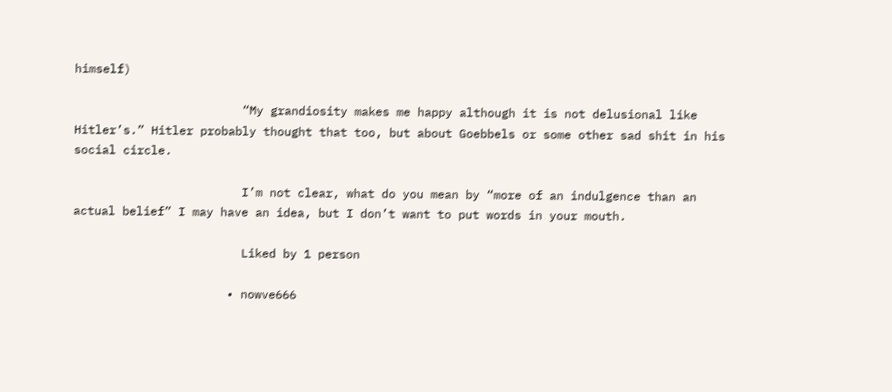himself)

                        “My grandiosity makes me happy although it is not delusional like Hitler’s.” Hitler probably thought that too, but about Goebbels or some other sad shit in his social circle.

                        I’m not clear, what do you mean by “more of an indulgence than an actual belief” I may have an idea, but I don’t want to put words in your mouth.

                        Liked by 1 person

                      • nowve666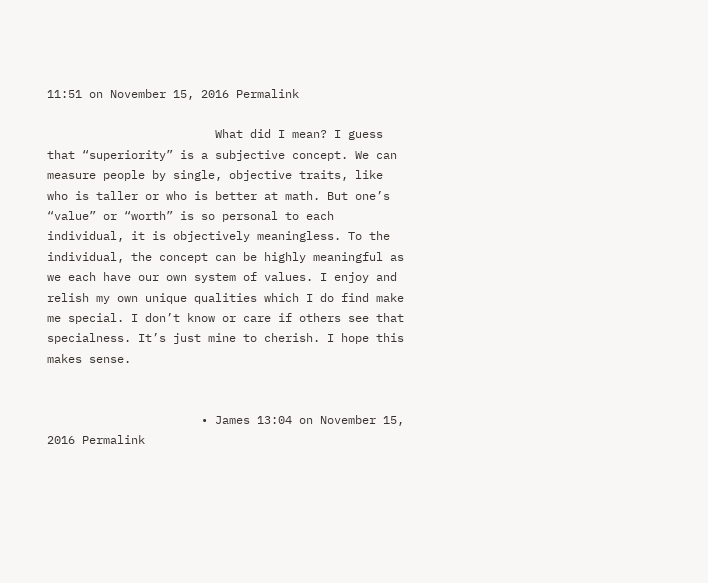11:51 on November 15, 2016 Permalink

                        What did I mean? I guess that “superiority” is a subjective concept. We can measure people by single, objective traits, like who is taller or who is better at math. But one’s “value” or “worth” is so personal to each individual, it is objectively meaningless. To the individual, the concept can be highly meaningful as we each have our own system of values. I enjoy and relish my own unique qualities which I do find make me special. I don’t know or care if others see that specialness. It’s just mine to cherish. I hope this makes sense.


                      • James 13:04 on November 15, 2016 Permalink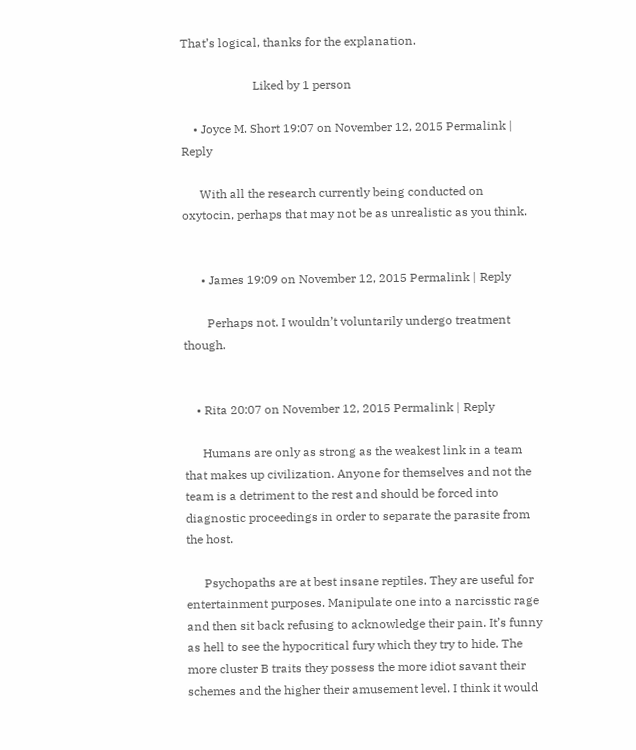That’s logical, thanks for the explanation.

                        Liked by 1 person

    • Joyce M. Short 19:07 on November 12, 2015 Permalink | Reply

      With all the research currently being conducted on oxytocin, perhaps that may not be as unrealistic as you think.


      • James 19:09 on November 12, 2015 Permalink | Reply

        Perhaps not. I wouldn’t voluntarily undergo treatment though.


    • Rita 20:07 on November 12, 2015 Permalink | Reply

      Humans are only as strong as the weakest link in a team that makes up civilization. Anyone for themselves and not the team is a detriment to the rest and should be forced into diagnostic proceedings in order to separate the parasite from the host.

      Psychopaths are at best insane reptiles. They are useful for entertainment purposes. Manipulate one into a narcisstic rage and then sit back refusing to acknowledge their pain. It’s funny as hell to see the hypocritical fury which they try to hide. The more cluster B traits they possess the more idiot savant their schemes and the higher their amusement level. I think it would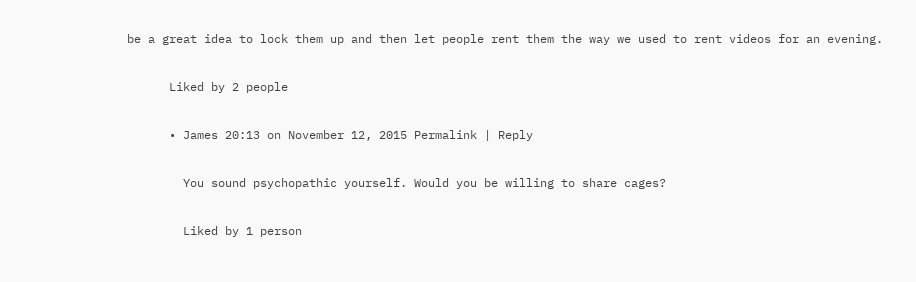be a great idea to lock them up and then let people rent them the way we used to rent videos for an evening.

      Liked by 2 people

      • James 20:13 on November 12, 2015 Permalink | Reply

        You sound psychopathic yourself. Would you be willing to share cages?

        Liked by 1 person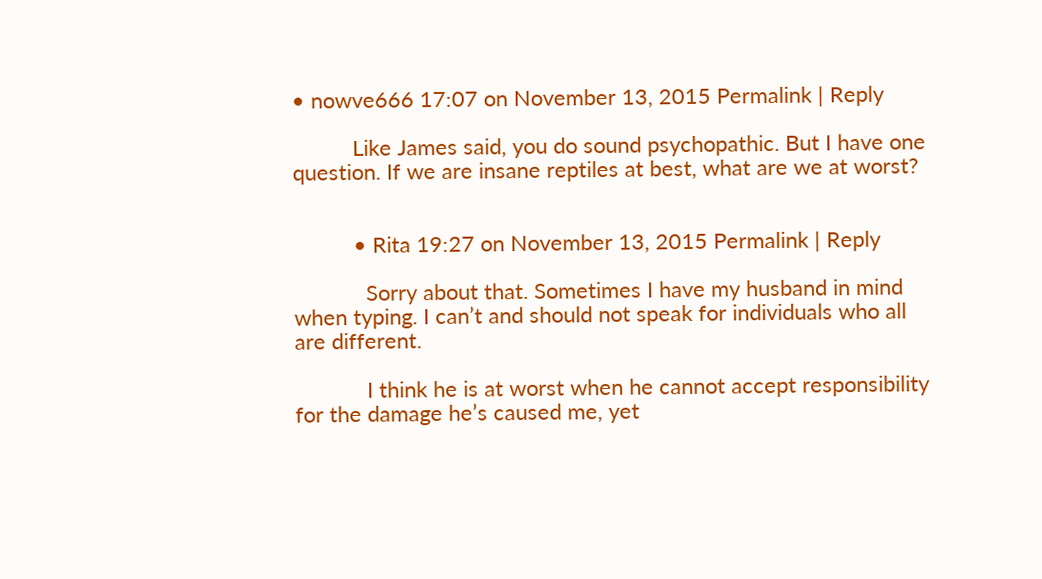• nowve666 17:07 on November 13, 2015 Permalink | Reply

          Like James said, you do sound psychopathic. But I have one question. If we are insane reptiles at best, what are we at worst?


          • Rita 19:27 on November 13, 2015 Permalink | Reply

            Sorry about that. Sometimes I have my husband in mind when typing. I can’t and should not speak for individuals who all are different.

            I think he is at worst when he cannot accept responsibility for the damage he’s caused me, yet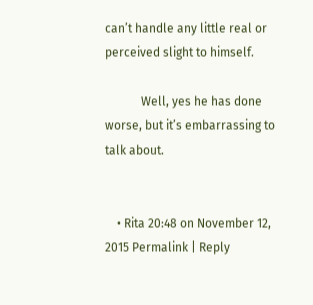can’t handle any little real or perceived slight to himself.

            Well, yes he has done worse, but it’s embarrassing to talk about.


    • Rita 20:48 on November 12, 2015 Permalink | Reply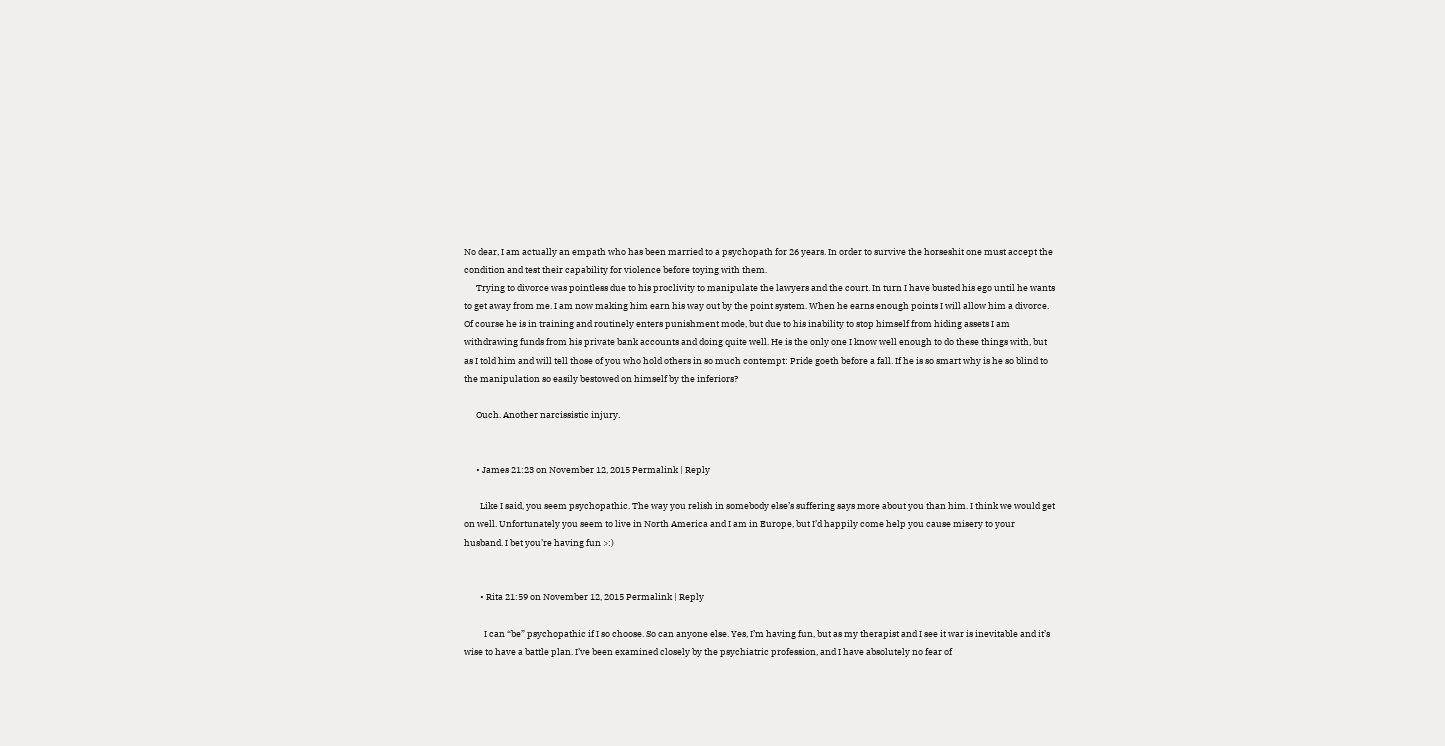No dear, I am actually an empath who has been married to a psychopath for 26 years. In order to survive the horseshit one must accept the condition and test their capability for violence before toying with them.
      Trying to divorce was pointless due to his proclivity to manipulate the lawyers and the court. In turn I have busted his ego until he wants to get away from me. I am now making him earn his way out by the point system. When he earns enough points I will allow him a divorce. Of course he is in training and routinely enters punishment mode, but due to his inability to stop himself from hiding assets I am withdrawing funds from his private bank accounts and doing quite well. He is the only one I know well enough to do these things with, but as I told him and will tell those of you who hold others in so much contempt: Pride goeth before a fall. If he is so smart why is he so blind to the manipulation so easily bestowed on himself by the inferiors?

      Ouch. Another narcissistic injury.


      • James 21:23 on November 12, 2015 Permalink | Reply

        Like I said, you seem psychopathic. The way you relish in somebody else’s suffering says more about you than him. I think we would get on well. Unfortunately you seem to live in North America and I am in Europe, but I’d happily come help you cause misery to your husband. I bet you’re having fun >:)


        • Rita 21:59 on November 12, 2015 Permalink | Reply

          I can “be” psychopathic if I so choose. So can anyone else. Yes, I’m having fun, but as my therapist and I see it war is inevitable and it’s wise to have a battle plan. I’ve been examined closely by the psychiatric profession, and I have absolutely no fear of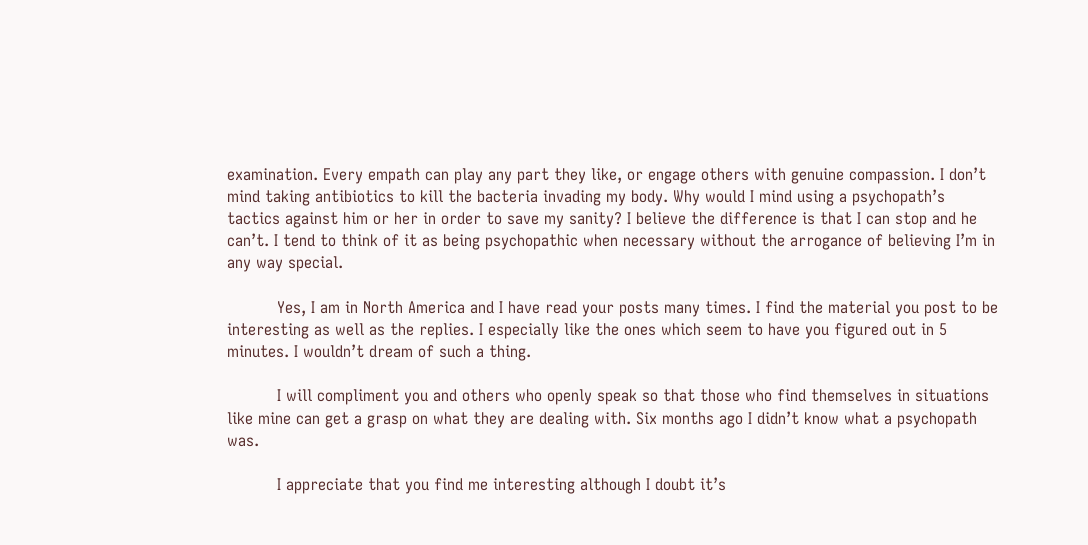examination. Every empath can play any part they like, or engage others with genuine compassion. I don’t mind taking antibiotics to kill the bacteria invading my body. Why would I mind using a psychopath’s tactics against him or her in order to save my sanity? I believe the difference is that I can stop and he can’t. I tend to think of it as being psychopathic when necessary without the arrogance of believing I’m in any way special.

          Yes, I am in North America and I have read your posts many times. I find the material you post to be interesting as well as the replies. I especially like the ones which seem to have you figured out in 5 minutes. I wouldn’t dream of such a thing.

          I will compliment you and others who openly speak so that those who find themselves in situations like mine can get a grasp on what they are dealing with. Six months ago I didn’t know what a psychopath was.

          I appreciate that you find me interesting although I doubt it’s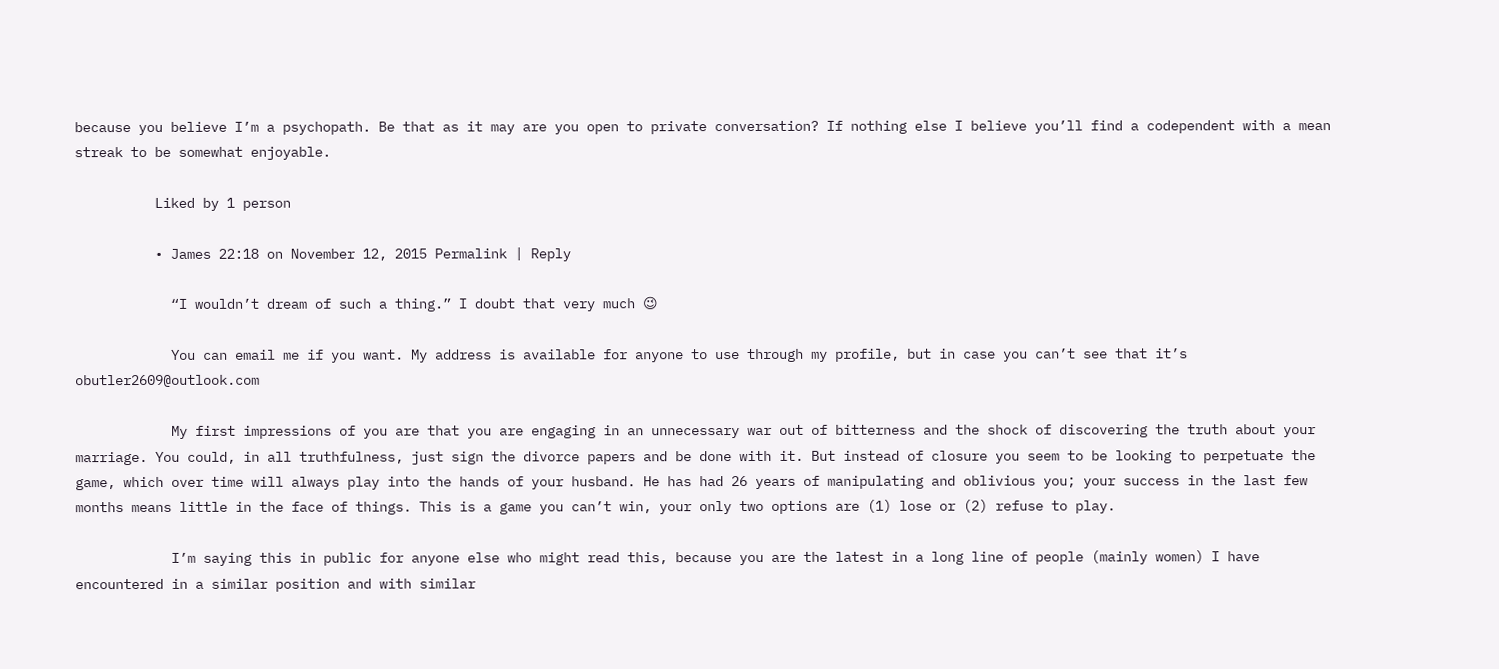because you believe I’m a psychopath. Be that as it may are you open to private conversation? If nothing else I believe you’ll find a codependent with a mean streak to be somewhat enjoyable.

          Liked by 1 person

          • James 22:18 on November 12, 2015 Permalink | Reply

            “I wouldn’t dream of such a thing.” I doubt that very much 😉

            You can email me if you want. My address is available for anyone to use through my profile, but in case you can’t see that it’s obutler2609@outlook.com

            My first impressions of you are that you are engaging in an unnecessary war out of bitterness and the shock of discovering the truth about your marriage. You could, in all truthfulness, just sign the divorce papers and be done with it. But instead of closure you seem to be looking to perpetuate the game, which over time will always play into the hands of your husband. He has had 26 years of manipulating and oblivious you; your success in the last few months means little in the face of things. This is a game you can’t win, your only two options are (1) lose or (2) refuse to play.

            I’m saying this in public for anyone else who might read this, because you are the latest in a long line of people (mainly women) I have encountered in a similar position and with similar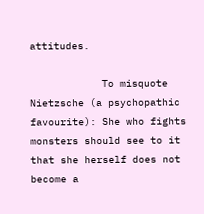attitudes.

            To misquote Nietzsche (a psychopathic favourite): She who fights monsters should see to it that she herself does not become a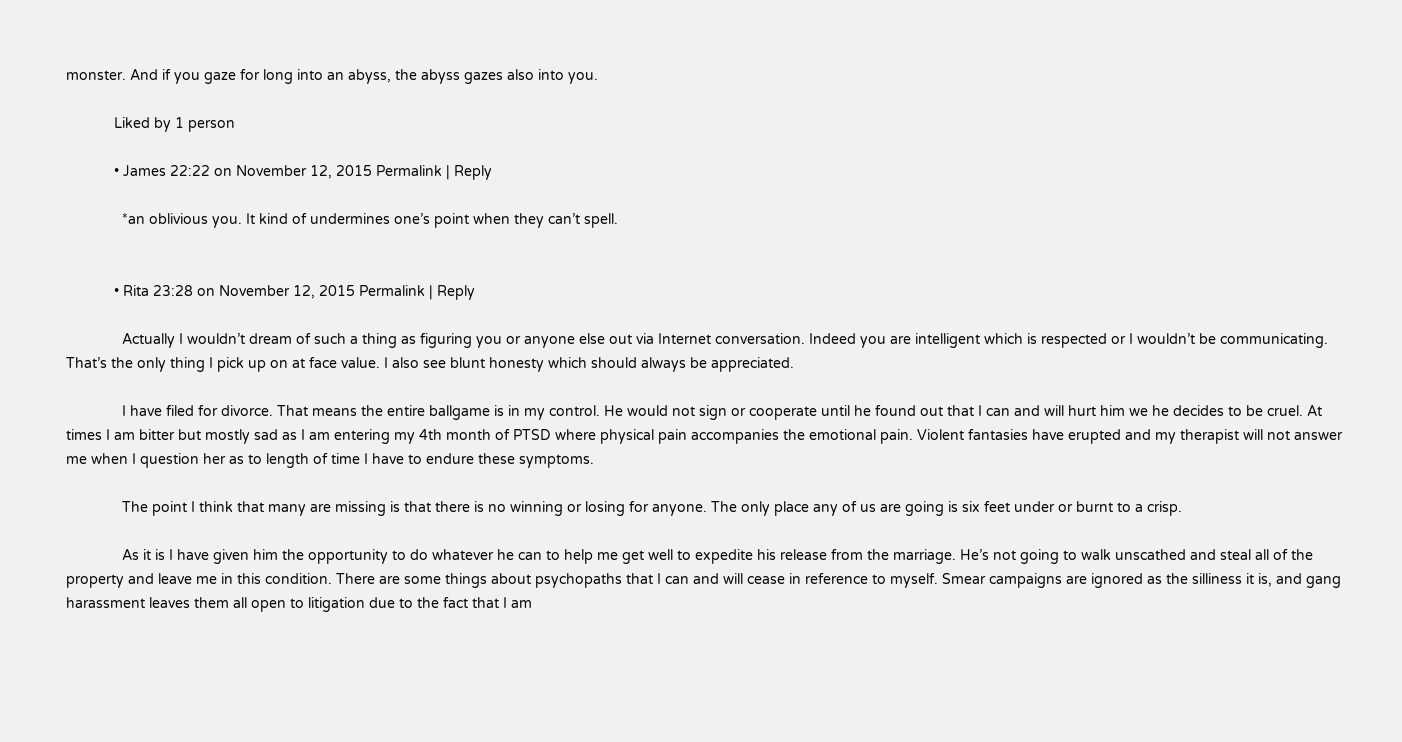monster. And if you gaze for long into an abyss, the abyss gazes also into you.

            Liked by 1 person

            • James 22:22 on November 12, 2015 Permalink | Reply

              *an oblivious you. It kind of undermines one’s point when they can’t spell.


            • Rita 23:28 on November 12, 2015 Permalink | Reply

              Actually I wouldn’t dream of such a thing as figuring you or anyone else out via Internet conversation. Indeed you are intelligent which is respected or I wouldn’t be communicating. That’s the only thing I pick up on at face value. I also see blunt honesty which should always be appreciated.

              I have filed for divorce. That means the entire ballgame is in my control. He would not sign or cooperate until he found out that I can and will hurt him we he decides to be cruel. At times I am bitter but mostly sad as I am entering my 4th month of PTSD where physical pain accompanies the emotional pain. Violent fantasies have erupted and my therapist will not answer me when I question her as to length of time I have to endure these symptoms.

              The point I think that many are missing is that there is no winning or losing for anyone. The only place any of us are going is six feet under or burnt to a crisp.

              As it is I have given him the opportunity to do whatever he can to help me get well to expedite his release from the marriage. He’s not going to walk unscathed and steal all of the property and leave me in this condition. There are some things about psychopaths that I can and will cease in reference to myself. Smear campaigns are ignored as the silliness it is, and gang harassment leaves them all open to litigation due to the fact that I am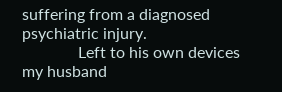suffering from a diagnosed psychiatric injury.
              Left to his own devices my husband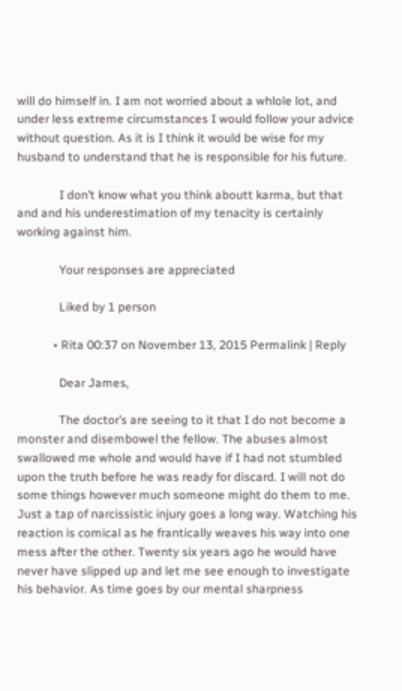will do himself in. I am not worried about a whlole lot, and under less extreme circumstances I would follow your advice without question. As it is I think it would be wise for my husband to understand that he is responsible for his future.

              I don’t know what you think aboutt karma, but that and and his underestimation of my tenacity is certainly working against him.

              Your responses are appreciated

              Liked by 1 person

            • Rita 00:37 on November 13, 2015 Permalink | Reply

              Dear James,

              The doctor’s are seeing to it that I do not become a monster and disembowel the fellow. The abuses almost swallowed me whole and would have if I had not stumbled upon the truth before he was ready for discard. I will not do some things however much someone might do them to me. Just a tap of narcissistic injury goes a long way. Watching his reaction is comical as he frantically weaves his way into one mess after the other. Twenty six years ago he would have never have slipped up and let me see enough to investigate his behavior. As time goes by our mental sharpness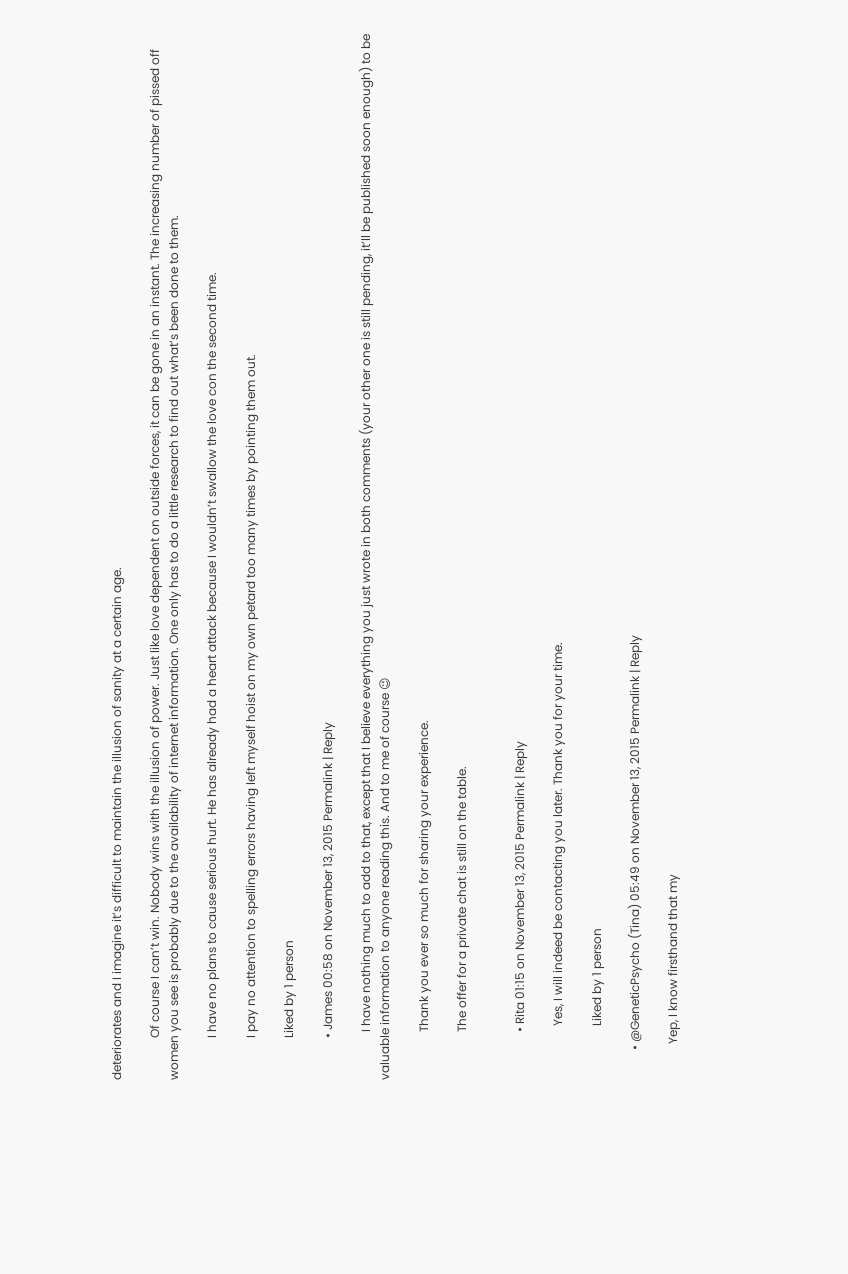deteriorates and I imagine it’s difficult to maintain the illusion of sanity at a certain age.

              Of course I can’t win. Nobody wins with the illusion of power. Just like love dependent on outside forces, it can be gone in an instant. The increasing number of pissed off women you see is probably due to the availability of internet information. One only has to do a little research to find out what’s been done to them.

              I have no plans to cause serious hurt. He has already had a heart attack because I wouldn’t swallow the love con the second time.

              I pay no attention to spelling errors having left myself hoist on my own petard too many times by pointing them out.

              Liked by 1 person

              • James 00:58 on November 13, 2015 Permalink | Reply

                I have nothing much to add to that, except that I believe everything you just wrote in both comments (your other one is still pending, it’ll be published soon enough) to be valuable information to anyone reading this. And to me of course 😉

                Thank you ever so much for sharing your experience.

                The offer for a private chat is still on the table.


                • Rita 01:15 on November 13, 2015 Permalink | Reply

                  Yes, I will indeed be contacting you later. Thank you for your time.

                  Liked by 1 person

          • @GeneticPsycho (Tina) 05:49 on November 13, 2015 Permalink | Reply

            Yep, I know firsthand that my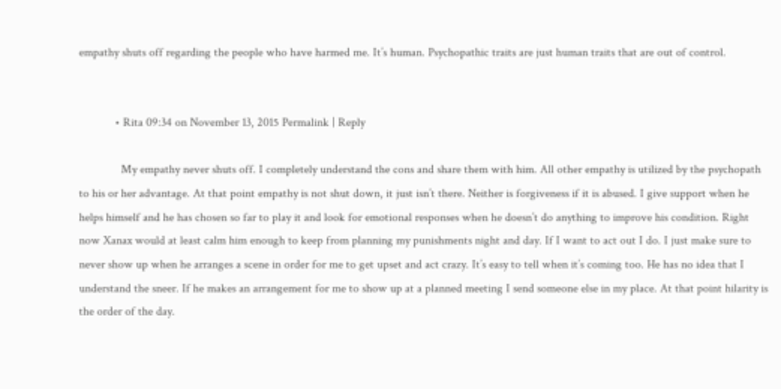empathy shuts off regarding the people who have harmed me. It’s human. Psychopathic traits are just human traits that are out of control.


            • Rita 09:34 on November 13, 2015 Permalink | Reply

              My empathy never shuts off. I completely understand the cons and share them with him. All other empathy is utilized by the psychopath to his or her advantage. At that point empathy is not shut down, it just isn’t there. Neither is forgiveness if it is abused. I give support when he helps himself and he has chosen so far to play it and look for emotional responses when he doesn’t do anything to improve his condition. Right now Xanax would at least calm him enough to keep from planning my punishments night and day. If I want to act out I do. I just make sure to never show up when he arranges a scene in order for me to get upset and act crazy. It’s easy to tell when it’s coming too. He has no idea that I understand the sneer. If he makes an arrangement for me to show up at a planned meeting I send someone else in my place. At that point hilarity is the order of the day.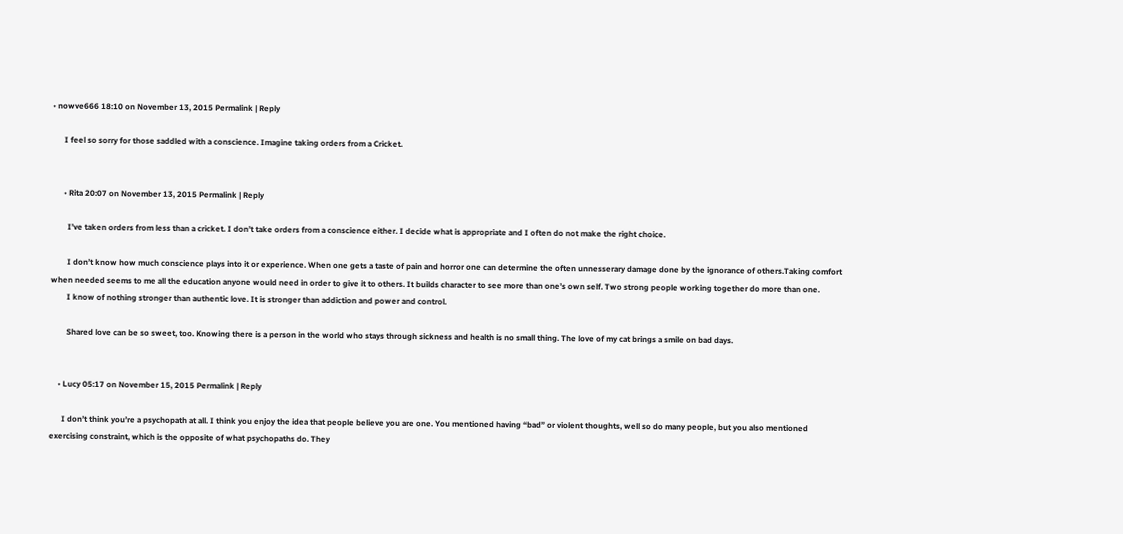• nowve666 18:10 on November 13, 2015 Permalink | Reply

      I feel so sorry for those saddled with a conscience. Imagine taking orders from a Cricket.


      • Rita 20:07 on November 13, 2015 Permalink | Reply

        I’ve taken orders from less than a cricket. I don’t take orders from a conscience either. I decide what is appropriate and I often do not make the right choice.

        I don’t know how much conscience plays into it or experience. When one gets a taste of pain and horror one can determine the often unnesserary damage done by the ignorance of others.Taking comfort when needed seems to me all the education anyone would need in order to give it to others. It builds character to see more than one’s own self. Two strong people working together do more than one.
        I know of nothing stronger than authentic love. It is stronger than addiction and power and control.

        Shared love can be so sweet, too. Knowing there is a person in the world who stays through sickness and health is no small thing. The love of my cat brings a smile on bad days.


    • Lucy 05:17 on November 15, 2015 Permalink | Reply

      I don’t think you’re a psychopath at all. I think you enjoy the idea that people believe you are one. You mentioned having “bad” or violent thoughts, well so do many people, but you also mentioned exercising constraint, which is the opposite of what psychopaths do. They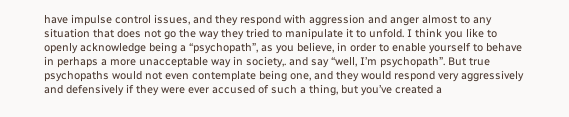have impulse control issues, and they respond with aggression and anger almost to any situation that does not go the way they tried to manipulate it to unfold. I think you like to openly acknowledge being a “psychopath”, as you believe, in order to enable yourself to behave in perhaps a more unacceptable way in society,. and say “well, I’m psychopath”. But true psychopaths would not even contemplate being one, and they would respond very aggressively and defensively if they were ever accused of such a thing, but you’ve created a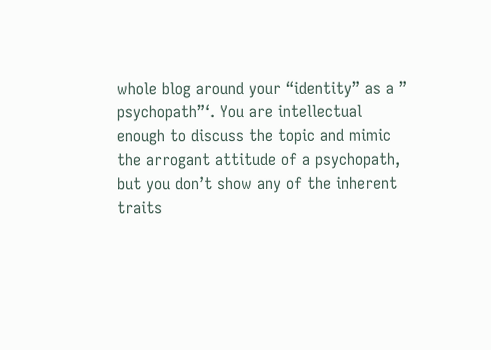whole blog around your “identity” as a ” psychopath”‘. You are intellectual enough to discuss the topic and mimic the arrogant attitude of a psychopath, but you don’t show any of the inherent traits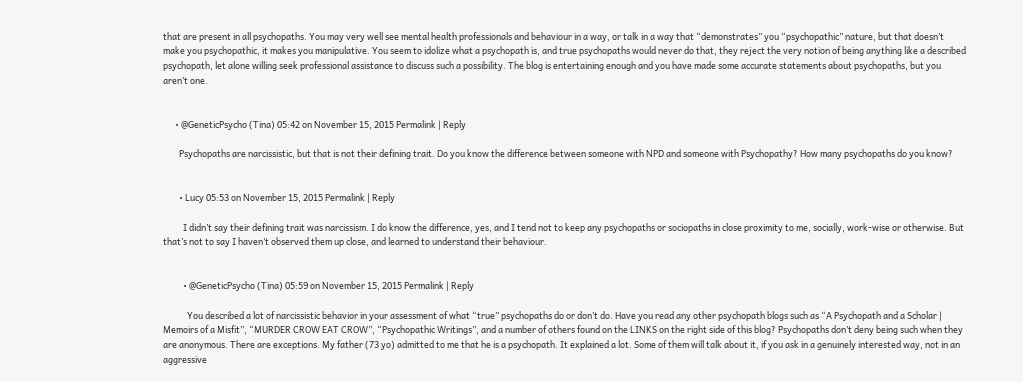that are present in all psychopaths. You may very well see mental health professionals and behaviour in a way, or talk in a way that “demonstrates” you “psychopathic” nature, but that doesn’t make you psychopathic, it makes you manipulative. You seem to idolize what a psychopath is, and true psychopaths would never do that, they reject the very notion of being anything like a described psychopath, let alone willing seek professional assistance to discuss such a possibility. The blog is entertaining enough and you have made some accurate statements about psychopaths, but you aren’t one.


      • @GeneticPsycho (Tina) 05:42 on November 15, 2015 Permalink | Reply

        Psychopaths are narcissistic, but that is not their defining trait. Do you know the difference between someone with NPD and someone with Psychopathy? How many psychopaths do you know?


        • Lucy 05:53 on November 15, 2015 Permalink | Reply

          I didn’t say their defining trait was narcissism. I do know the difference, yes, and I tend not to keep any psychopaths or sociopaths in close proximity to me, socially, work-wise or otherwise. But that’s not to say I haven’t observed them up close, and learned to understand their behaviour.


          • @GeneticPsycho (Tina) 05:59 on November 15, 2015 Permalink | Reply

            You described a lot of narcissistic behavior in your assessment of what “true” psychopaths do or don’t do. Have you read any other psychopath blogs such as “A Psychopath and a Scholar | Memoirs of a Misfit”, “MURDER CROW EAT CROW”, “Psychopathic Writings”, and a number of others found on the LINKS on the right side of this blog? Psychopaths don’t deny being such when they are anonymous. There are exceptions. My father (73 yo) admitted to me that he is a psychopath. It explained a lot. Some of them will talk about it, if you ask in a genuinely interested way, not in an aggressive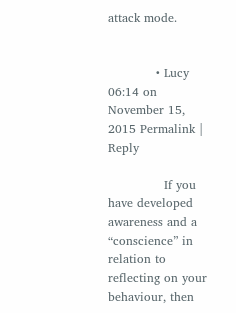attack mode.


            • Lucy 06:14 on November 15, 2015 Permalink | Reply

              If you have developed awareness and a “conscience” in relation to reflecting on your behaviour, then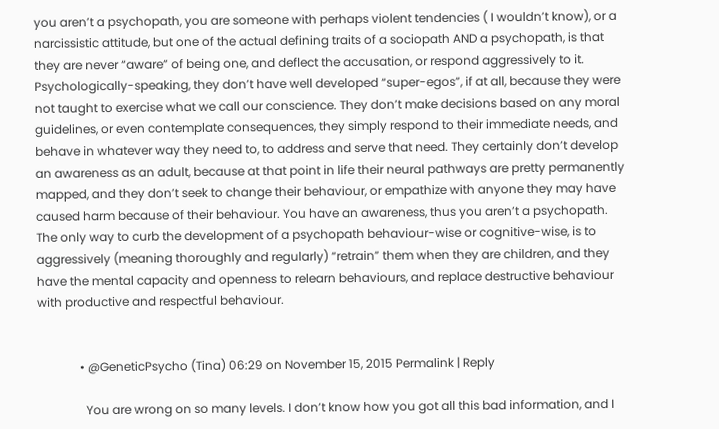you aren’t a psychopath, you are someone with perhaps violent tendencies ( I wouldn’t know), or a narcissistic attitude, but one of the actual defining traits of a sociopath AND a psychopath, is that they are never “aware” of being one, and deflect the accusation, or respond aggressively to it. Psychologically-speaking, they don’t have well developed “super-egos”, if at all, because they were not taught to exercise what we call our conscience. They don’t make decisions based on any moral guidelines, or even contemplate consequences, they simply respond to their immediate needs, and behave in whatever way they need to, to address and serve that need. They certainly don’t develop an awareness as an adult, because at that point in life their neural pathways are pretty permanently mapped, and they don’t seek to change their behaviour, or empathize with anyone they may have caused harm because of their behaviour. You have an awareness, thus you aren’t a psychopath. The only way to curb the development of a psychopath behaviour-wise or cognitive-wise, is to aggressively (meaning thoroughly and regularly) “retrain” them when they are children, and they have the mental capacity and openness to relearn behaviours, and replace destructive behaviour with productive and respectful behaviour.


              • @GeneticPsycho (Tina) 06:29 on November 15, 2015 Permalink | Reply

                You are wrong on so many levels. I don’t know how you got all this bad information, and I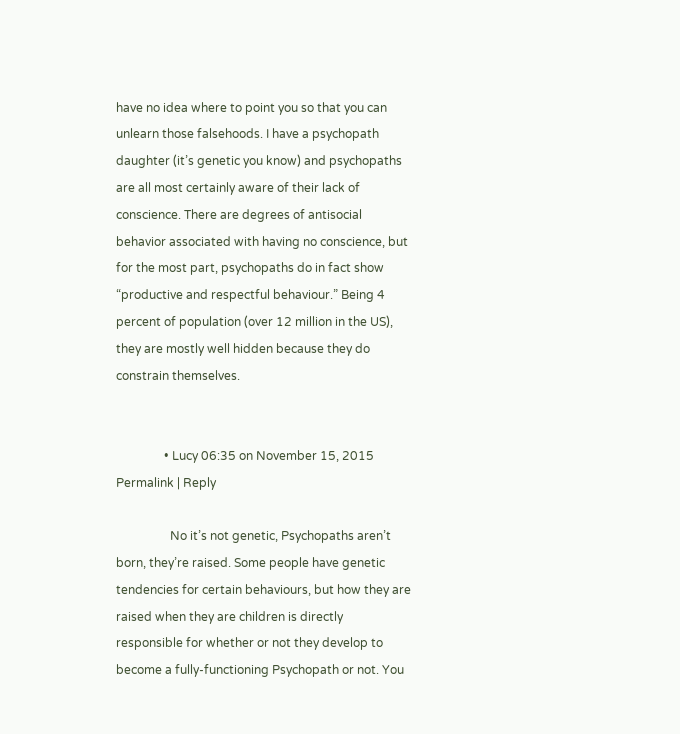have no idea where to point you so that you can unlearn those falsehoods. I have a psychopath daughter (it’s genetic you know) and psychopaths are all most certainly aware of their lack of conscience. There are degrees of antisocial behavior associated with having no conscience, but for the most part, psychopaths do in fact show “productive and respectful behaviour.” Being 4 percent of population (over 12 million in the US), they are mostly well hidden because they do constrain themselves.


                • Lucy 06:35 on November 15, 2015 Permalink | Reply

                  No it’s not genetic, Psychopaths aren’t born, they’re raised. Some people have genetic tendencies for certain behaviours, but how they are raised when they are children is directly responsible for whether or not they develop to become a fully-functioning Psychopath or not. You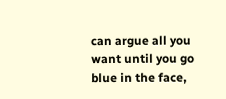can argue all you want until you go blue in the face,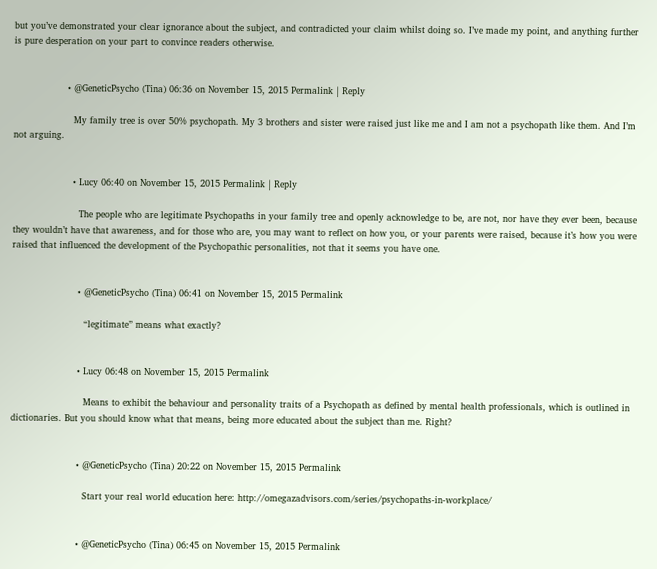but you’ve demonstrated your clear ignorance about the subject, and contradicted your claim whilst doing so. I’ve made my point, and anything further is pure desperation on your part to convince readers otherwise.


                  • @GeneticPsycho (Tina) 06:36 on November 15, 2015 Permalink | Reply

                    My family tree is over 50% psychopath. My 3 brothers and sister were raised just like me and I am not a psychopath like them. And I’m not arguing.


                    • Lucy 06:40 on November 15, 2015 Permalink | Reply

                      The people who are legitimate Psychopaths in your family tree and openly acknowledge to be, are not, nor have they ever been, because they wouldn’t have that awareness, and for those who are, you may want to reflect on how you, or your parents were raised, because it’s how you were raised that influenced the development of the Psychopathic personalities, not that it seems you have one.


                      • @GeneticPsycho (Tina) 06:41 on November 15, 2015 Permalink

                        “legitimate” means what exactly?


                      • Lucy 06:48 on November 15, 2015 Permalink

                        Means to exhibit the behaviour and personality traits of a Psychopath as defined by mental health professionals, which is outlined in dictionaries. But you should know what that means, being more educated about the subject than me. Right?


                      • @GeneticPsycho (Tina) 20:22 on November 15, 2015 Permalink

                        Start your real world education here: http://omegazadvisors.com/series/psychopaths-in-workplace/


                      • @GeneticPsycho (Tina) 06:45 on November 15, 2015 Permalink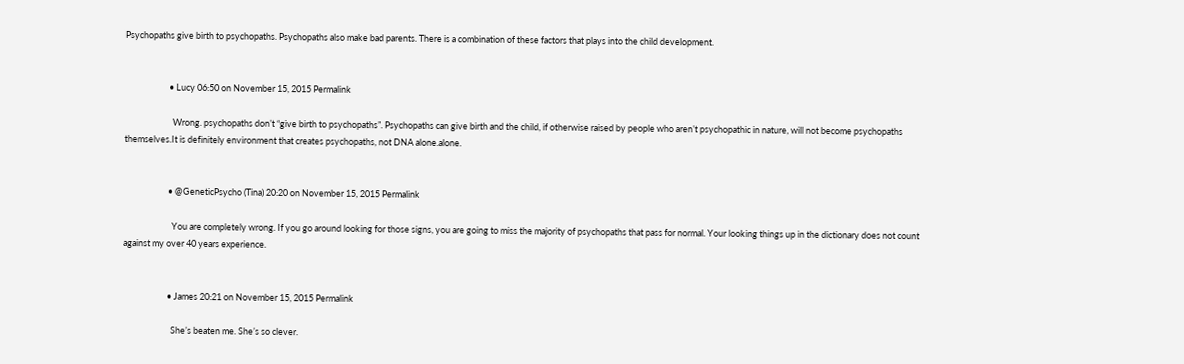Psychopaths give birth to psychopaths. Psychopaths also make bad parents. There is a combination of these factors that plays into the child development.


                      • Lucy 06:50 on November 15, 2015 Permalink

                        Wrong. psychopaths don’t “give birth to psychopaths”. Psychopaths can give birth and the child, if otherwise raised by people who aren’t psychopathic in nature, will not become psychopaths themselves.It is definitely environment that creates psychopaths, not DNA alone.alone.


                      • @GeneticPsycho (Tina) 20:20 on November 15, 2015 Permalink

                        You are completely wrong. If you go around looking for those signs, you are going to miss the majority of psychopaths that pass for normal. Your looking things up in the dictionary does not count against my over 40 years experience.


                      • James 20:21 on November 15, 2015 Permalink

                        She’s beaten me. She’s so clever.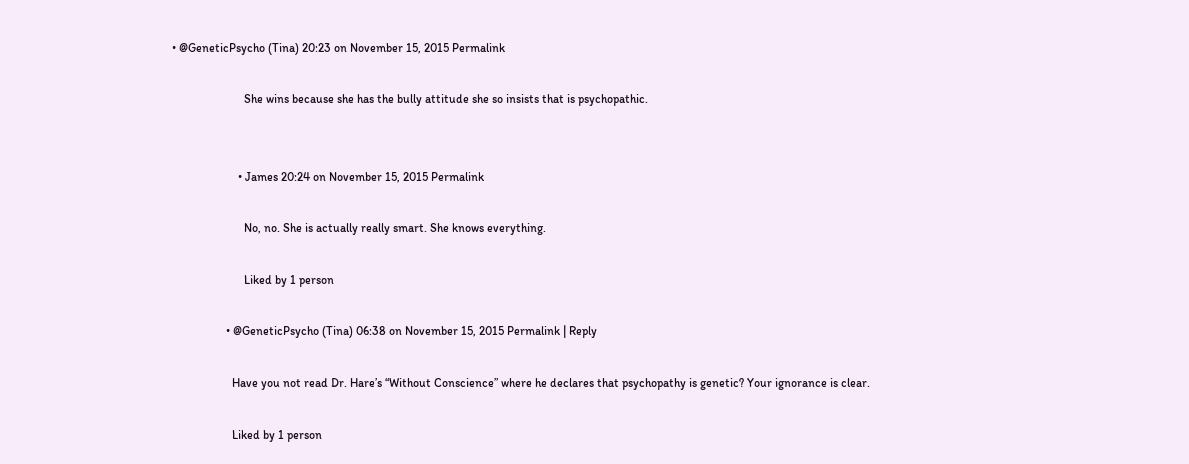• @GeneticPsycho (Tina) 20:23 on November 15, 2015 Permalink

                        She wins because she has the bully attitude she so insists that is psychopathic.


                      • James 20:24 on November 15, 2015 Permalink

                        No, no. She is actually really smart. She knows everything.

                        Liked by 1 person

                  • @GeneticPsycho (Tina) 06:38 on November 15, 2015 Permalink | Reply

                    Have you not read Dr. Hare’s “Without Conscience” where he declares that psychopathy is genetic? Your ignorance is clear.

                    Liked by 1 person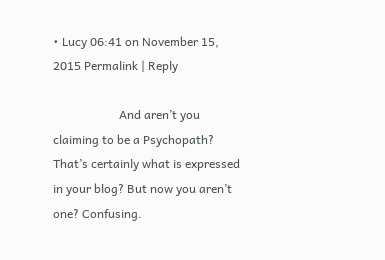• Lucy 06:41 on November 15, 2015 Permalink | Reply

                      And aren’t you claiming to be a Psychopath? That’s certainly what is expressed in your blog? But now you aren’t one? Confusing.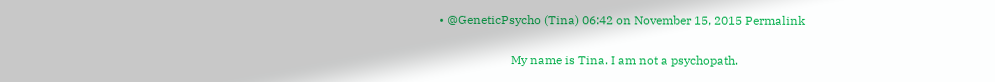• @GeneticPsycho (Tina) 06:42 on November 15, 2015 Permalink

                        My name is Tina. I am not a psychopath.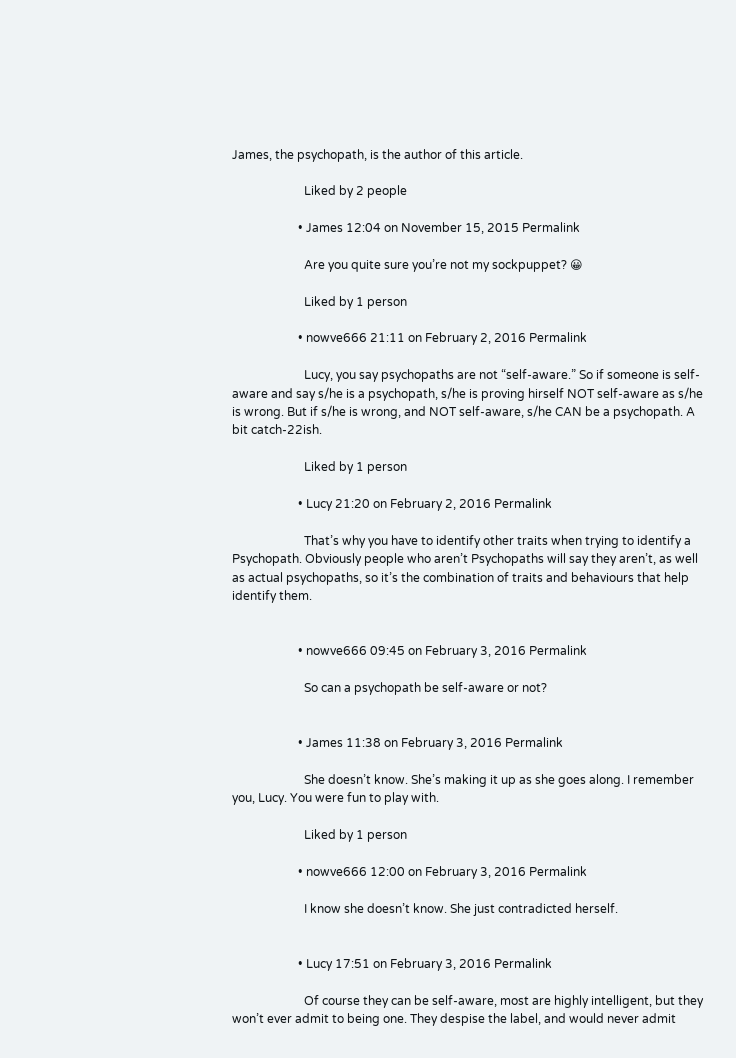James, the psychopath, is the author of this article.

                        Liked by 2 people

                      • James 12:04 on November 15, 2015 Permalink

                        Are you quite sure you’re not my sockpuppet? 😀

                        Liked by 1 person

                      • nowve666 21:11 on February 2, 2016 Permalink

                        Lucy, you say psychopaths are not “self-aware.” So if someone is self-aware and say s/he is a psychopath, s/he is proving hirself NOT self-aware as s/he is wrong. But if s/he is wrong, and NOT self-aware, s/he CAN be a psychopath. A bit catch-22ish.

                        Liked by 1 person

                      • Lucy 21:20 on February 2, 2016 Permalink

                        That’s why you have to identify other traits when trying to identify a Psychopath. Obviously people who aren’t Psychopaths will say they aren’t, as well as actual psychopaths, so it’s the combination of traits and behaviours that help identify them.


                      • nowve666 09:45 on February 3, 2016 Permalink

                        So can a psychopath be self-aware or not?


                      • James 11:38 on February 3, 2016 Permalink

                        She doesn’t know. She’s making it up as she goes along. I remember you, Lucy. You were fun to play with.

                        Liked by 1 person

                      • nowve666 12:00 on February 3, 2016 Permalink

                        I know she doesn’t know. She just contradicted herself.


                      • Lucy 17:51 on February 3, 2016 Permalink

                        Of course they can be self-aware, most are highly intelligent, but they won’t ever admit to being one. They despise the label, and would never admit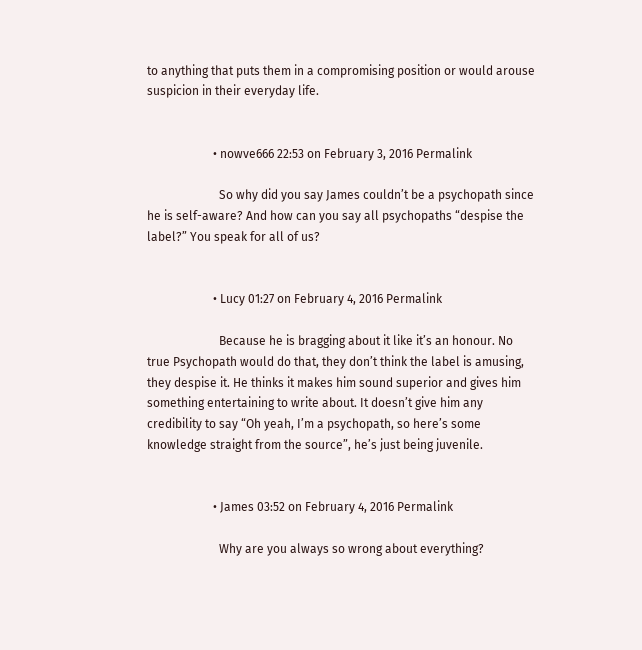to anything that puts them in a compromising position or would arouse suspicion in their everyday life.


                      • nowve666 22:53 on February 3, 2016 Permalink

                        So why did you say James couldn’t be a psychopath since he is self-aware? And how can you say all psychopaths “despise the label?” You speak for all of us?


                      • Lucy 01:27 on February 4, 2016 Permalink

                        Because he is bragging about it like it’s an honour. No true Psychopath would do that, they don’t think the label is amusing, they despise it. He thinks it makes him sound superior and gives him something entertaining to write about. It doesn’t give him any credibility to say “Oh yeah, I’m a psychopath, so here’s some knowledge straight from the source”, he’s just being juvenile.


                      • James 03:52 on February 4, 2016 Permalink

                        Why are you always so wrong about everything?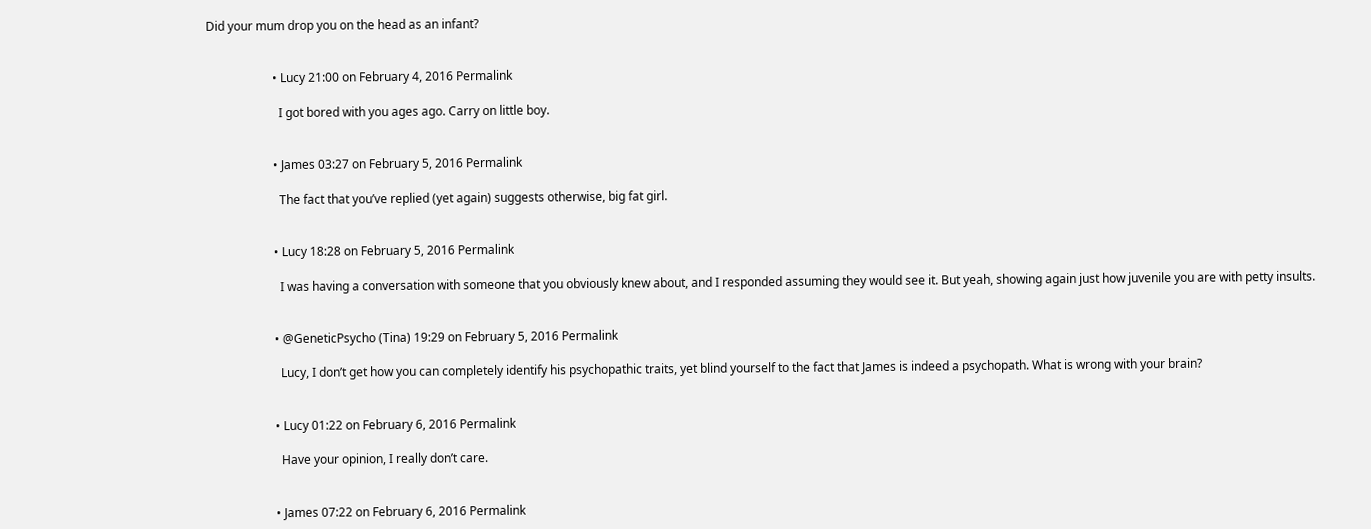Did your mum drop you on the head as an infant?


                      • Lucy 21:00 on February 4, 2016 Permalink

                        I got bored with you ages ago. Carry on little boy.


                      • James 03:27 on February 5, 2016 Permalink

                        The fact that you’ve replied (yet again) suggests otherwise, big fat girl.


                      • Lucy 18:28 on February 5, 2016 Permalink

                        I was having a conversation with someone that you obviously knew about, and I responded assuming they would see it. But yeah, showing again just how juvenile you are with petty insults.


                      • @GeneticPsycho (Tina) 19:29 on February 5, 2016 Permalink

                        Lucy, I don’t get how you can completely identify his psychopathic traits, yet blind yourself to the fact that James is indeed a psychopath. What is wrong with your brain?


                      • Lucy 01:22 on February 6, 2016 Permalink

                        Have your opinion, I really don’t care.


                      • James 07:22 on February 6, 2016 Permalink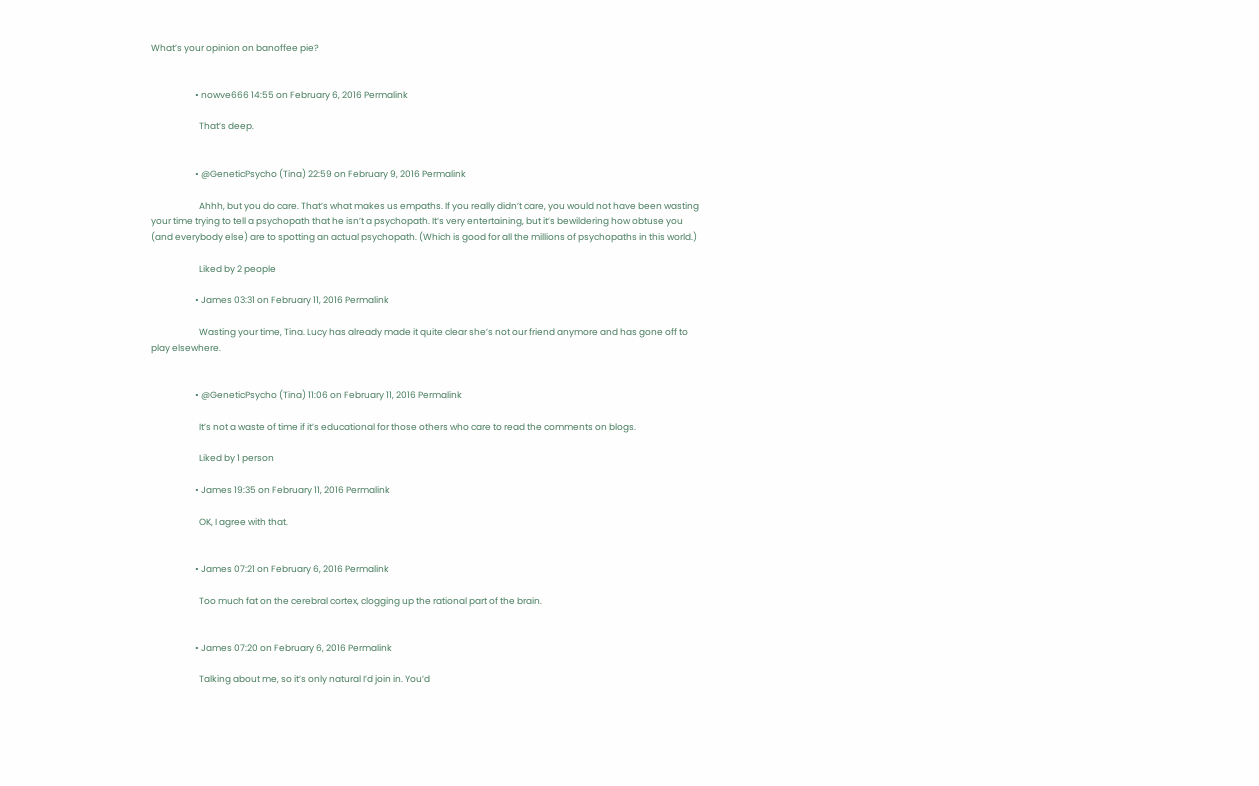What’s your opinion on banoffee pie?


                      • nowve666 14:55 on February 6, 2016 Permalink

                        That’s deep.


                      • @GeneticPsycho (Tina) 22:59 on February 9, 2016 Permalink

                        Ahhh, but you do care. That’s what makes us empaths. If you really didn’t care, you would not have been wasting your time trying to tell a psychopath that he isn’t a psychopath. It’s very entertaining, but it’s bewildering how obtuse you (and everybody else) are to spotting an actual psychopath. (Which is good for all the millions of psychopaths in this world.)

                        Liked by 2 people

                      • James 03:31 on February 11, 2016 Permalink

                        Wasting your time, Tina. Lucy has already made it quite clear she’s not our friend anymore and has gone off to play elsewhere.


                      • @GeneticPsycho (Tina) 11:06 on February 11, 2016 Permalink

                        It’s not a waste of time if it’s educational for those others who care to read the comments on blogs.

                        Liked by 1 person

                      • James 19:35 on February 11, 2016 Permalink

                        OK, I agree with that.


                      • James 07:21 on February 6, 2016 Permalink

                        Too much fat on the cerebral cortex, clogging up the rational part of the brain.


                      • James 07:20 on February 6, 2016 Permalink

                        Talking about me, so it’s only natural I’d join in. You’d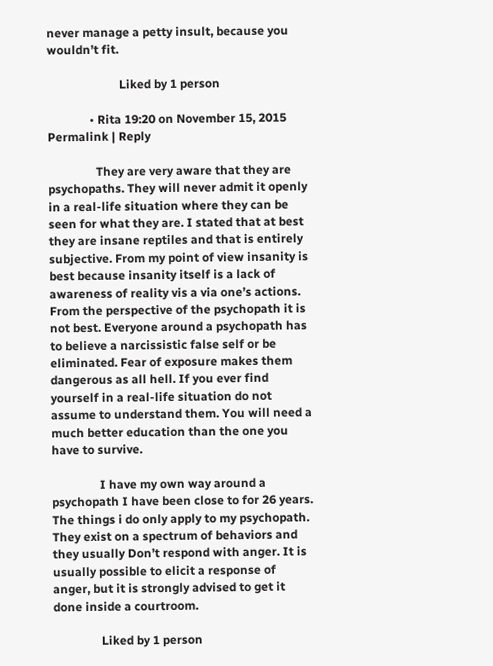never manage a petty insult, because you wouldn’t fit.

                        Liked by 1 person

              • Rita 19:20 on November 15, 2015 Permalink | Reply

                They are very aware that they are psychopaths. They will never admit it openly in a real-life situation where they can be seen for what they are. I stated that at best they are insane reptiles and that is entirely subjective. From my point of view insanity is best because insanity itself is a lack of awareness of reality vis a via one’s actions. From the perspective of the psychopath it is not best. Everyone around a psychopath has to believe a narcissistic false self or be eliminated. Fear of exposure makes them dangerous as all hell. If you ever find yourself in a real-life situation do not assume to understand them. You will need a much better education than the one you have to survive.

                I have my own way around a psychopath I have been close to for 26 years. The things i do only apply to my psychopath. They exist on a spectrum of behaviors and they usually Don’t respond with anger. It is usually possible to elicit a response of anger, but it is strongly advised to get it done inside a courtroom.

                Liked by 1 person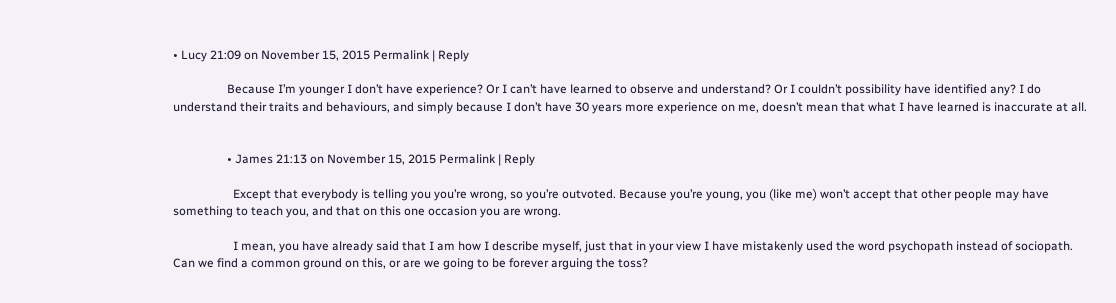• Lucy 21:09 on November 15, 2015 Permalink | Reply

                  Because I’m younger I don’t have experience? Or I can’t have learned to observe and understand? Or I couldn’t possibility have identified any? I do understand their traits and behaviours, and simply because I don’t have 30 years more experience on me, doesn’t mean that what I have learned is inaccurate at all.


                  • James 21:13 on November 15, 2015 Permalink | Reply

                    Except that everybody is telling you you’re wrong, so you’re outvoted. Because you’re young, you (like me) won’t accept that other people may have something to teach you, and that on this one occasion you are wrong.

                    I mean, you have already said that I am how I describe myself, just that in your view I have mistakenly used the word psychopath instead of sociopath. Can we find a common ground on this, or are we going to be forever arguing the toss?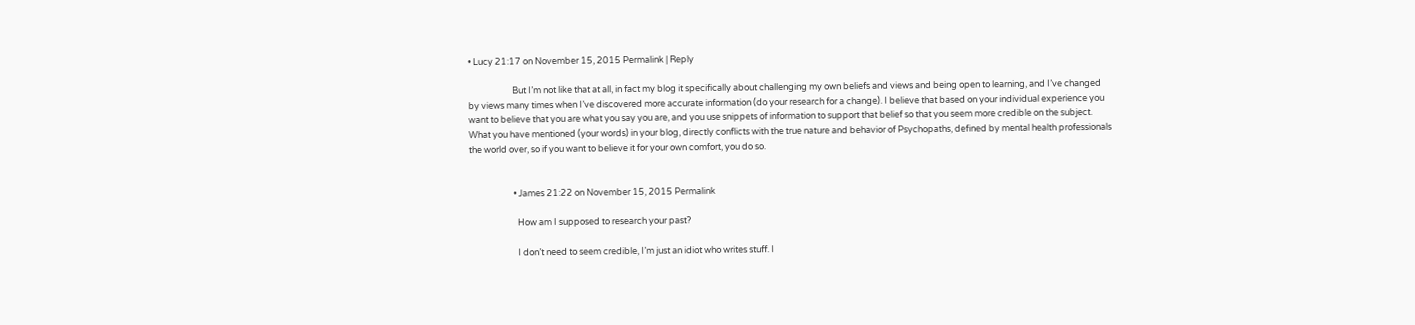• Lucy 21:17 on November 15, 2015 Permalink | Reply

                      But I’m not like that at all, in fact my blog it specifically about challenging my own beliefs and views and being open to learning, and I’ve changed by views many times when I’ve discovered more accurate information (do your research for a change). I believe that based on your individual experience you want to believe that you are what you say you are, and you use snippets of information to support that belief so that you seem more credible on the subject. What you have mentioned (your words) in your blog, directly conflicts with the true nature and behavior of Psychopaths, defined by mental health professionals the world over, so if you want to believe it for your own comfort, you do so.


                      • James 21:22 on November 15, 2015 Permalink

                        How am I supposed to research your past?

                        I don’t need to seem credible, I’m just an idiot who writes stuff. I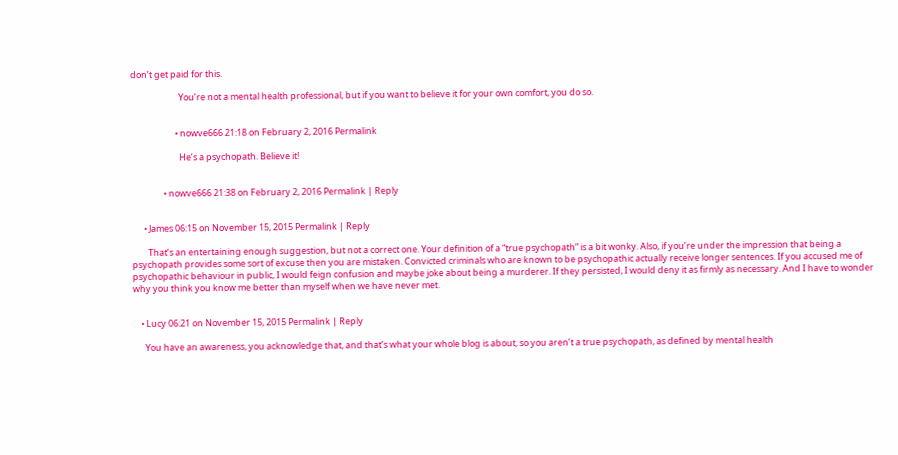don’t get paid for this.

                        You’re not a mental health professional, but if you want to believe it for your own comfort, you do so.


                      • nowve666 21:18 on February 2, 2016 Permalink

                        He’s a psychopath. Believe it!


                • nowve666 21:38 on February 2, 2016 Permalink | Reply


      • James 06:15 on November 15, 2015 Permalink | Reply

        That’s an entertaining enough suggestion, but not a correct one. Your definition of a “true psychopath” is a bit wonky. Also, if you’re under the impression that being a psychopath provides some sort of excuse then you are mistaken. Convicted criminals who are known to be psychopathic actually receive longer sentences. If you accused me of psychopathic behaviour in public, I would feign confusion and maybe joke about being a murderer. If they persisted, I would deny it as firmly as necessary. And I have to wonder why you think you know me better than myself when we have never met.


    • Lucy 06:21 on November 15, 2015 Permalink | Reply

      You have an awareness, you acknowledge that, and that’s what your whole blog is about, so you aren’t a true psychopath, as defined by mental health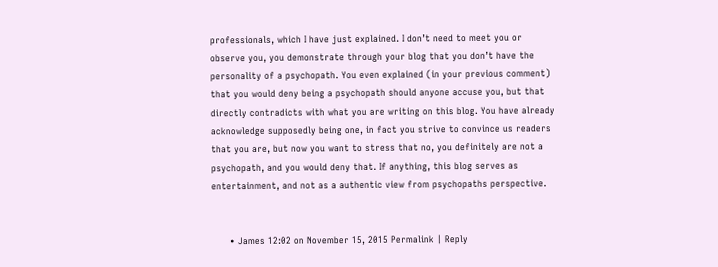professionals, which I have just explained. I don’t need to meet you or observe you, you demonstrate through your blog that you don’t have the personality of a psychopath. You even explained (in your previous comment) that you would deny being a psychopath should anyone accuse you, but that directly contradicts with what you are writing on this blog. You have already acknowledge supposedly being one, in fact you strive to convince us readers that you are, but now you want to stress that no, you definitely are not a psychopath, and you would deny that. If anything, this blog serves as entertainment, and not as a authentic view from psychopaths perspective.


      • James 12:02 on November 15, 2015 Permalink | Reply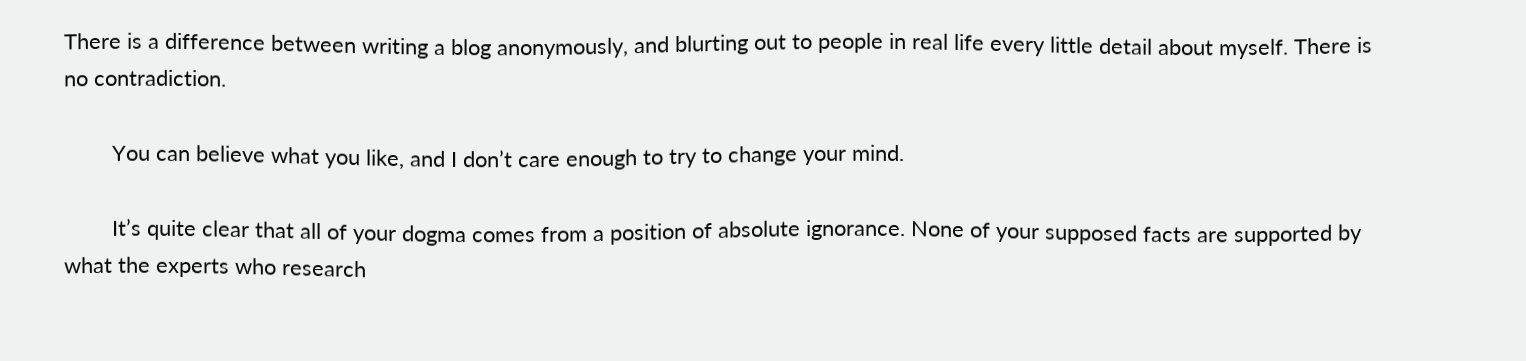There is a difference between writing a blog anonymously, and blurting out to people in real life every little detail about myself. There is no contradiction.

        You can believe what you like, and I don’t care enough to try to change your mind.

        It’s quite clear that all of your dogma comes from a position of absolute ignorance. None of your supposed facts are supported by what the experts who research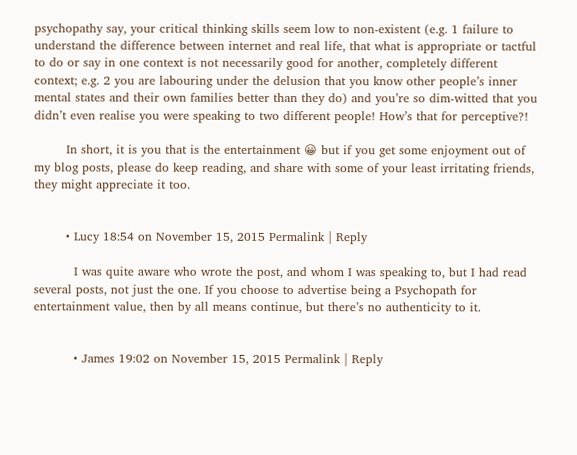psychopathy say, your critical thinking skills seem low to non-existent (e.g. 1 failure to understand the difference between internet and real life, that what is appropriate or tactful to do or say in one context is not necessarily good for another, completely different context; e.g. 2 you are labouring under the delusion that you know other people’s inner mental states and their own families better than they do) and you’re so dim-witted that you didn’t even realise you were speaking to two different people! How’s that for perceptive?!

        In short, it is you that is the entertainment 😀 but if you get some enjoyment out of my blog posts, please do keep reading, and share with some of your least irritating friends, they might appreciate it too.


        • Lucy 18:54 on November 15, 2015 Permalink | Reply

          I was quite aware who wrote the post, and whom I was speaking to, but I had read several posts, not just the one. If you choose to advertise being a Psychopath for entertainment value, then by all means continue, but there’s no authenticity to it.


          • James 19:02 on November 15, 2015 Permalink | Reply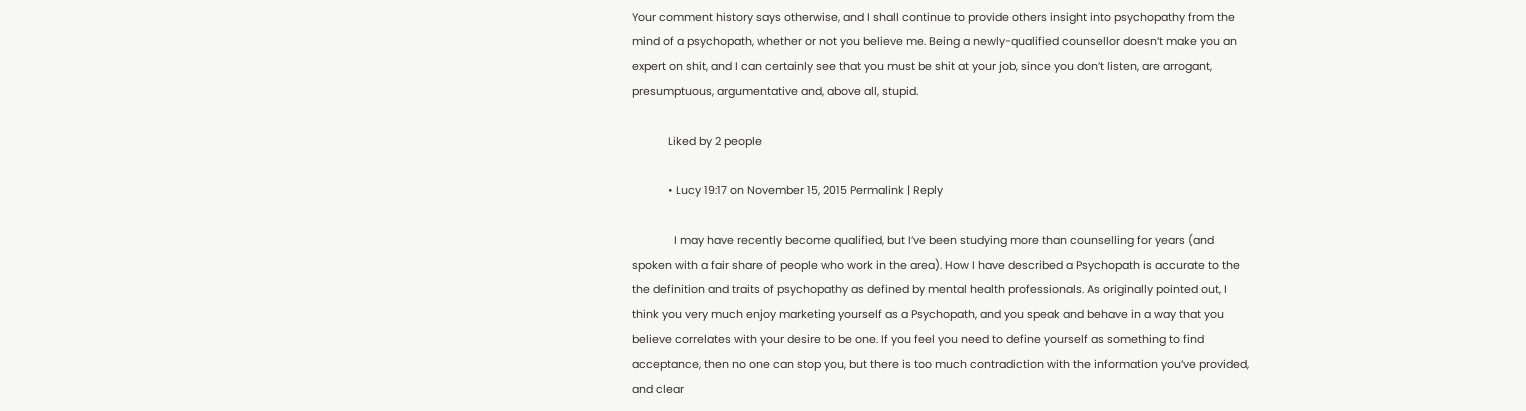Your comment history says otherwise, and I shall continue to provide others insight into psychopathy from the mind of a psychopath, whether or not you believe me. Being a newly-qualified counsellor doesn’t make you an expert on shit, and I can certainly see that you must be shit at your job, since you don’t listen, are arrogant, presumptuous, argumentative and, above all, stupid.

            Liked by 2 people

            • Lucy 19:17 on November 15, 2015 Permalink | Reply

              I may have recently become qualified, but I’ve been studying more than counselling for years (and spoken with a fair share of people who work in the area). How I have described a Psychopath is accurate to the the definition and traits of psychopathy as defined by mental health professionals. As originally pointed out, I think you very much enjoy marketing yourself as a Psychopath, and you speak and behave in a way that you believe correlates with your desire to be one. If you feel you need to define yourself as something to find acceptance, then no one can stop you, but there is too much contradiction with the information you’ve provided, and clear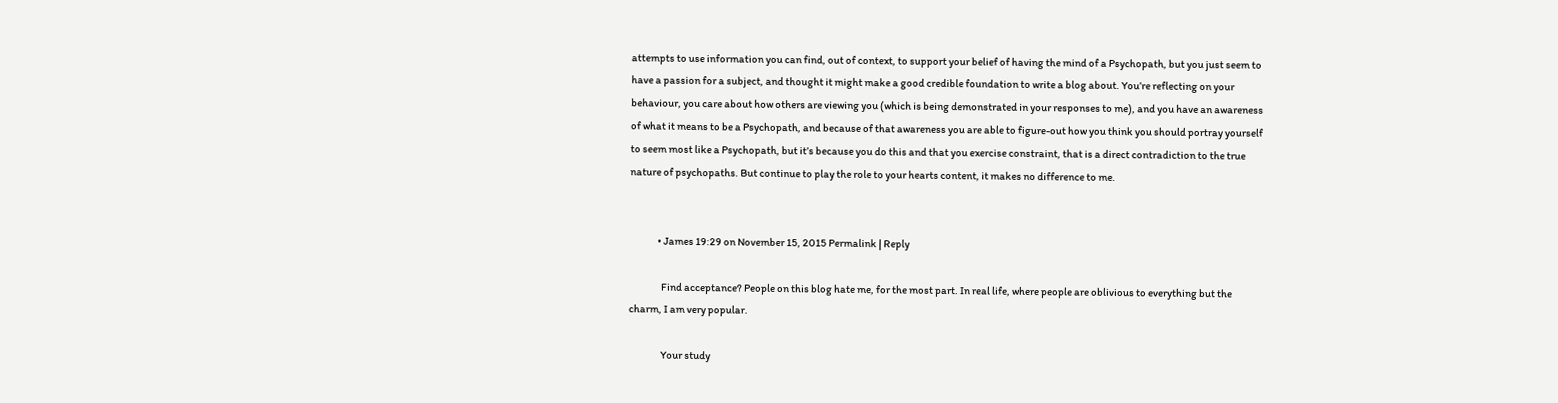attempts to use information you can find, out of context, to support your belief of having the mind of a Psychopath, but you just seem to have a passion for a subject, and thought it might make a good credible foundation to write a blog about. You’re reflecting on your behaviour, you care about how others are viewing you (which is being demonstrated in your responses to me), and you have an awareness of what it means to be a Psychopath, and because of that awareness you are able to figure-out how you think you should portray yourself to seem most like a Psychopath, but it’s because you do this and that you exercise constraint, that is a direct contradiction to the true nature of psychopaths. But continue to play the role to your hearts content, it makes no difference to me.


              • James 19:29 on November 15, 2015 Permalink | Reply

                Find acceptance? People on this blog hate me, for the most part. In real life, where people are oblivious to everything but the charm, I am very popular.

                Your study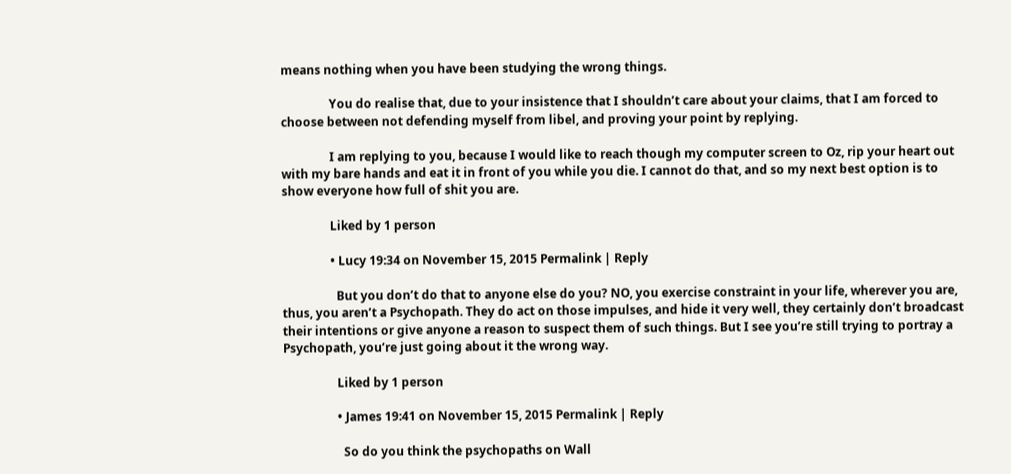means nothing when you have been studying the wrong things.

                You do realise that, due to your insistence that I shouldn’t care about your claims, that I am forced to choose between not defending myself from libel, and proving your point by replying.

                I am replying to you, because I would like to reach though my computer screen to Oz, rip your heart out with my bare hands and eat it in front of you while you die. I cannot do that, and so my next best option is to show everyone how full of shit you are.

                Liked by 1 person

                • Lucy 19:34 on November 15, 2015 Permalink | Reply

                  But you don’t do that to anyone else do you? NO, you exercise constraint in your life, wherever you are, thus, you aren’t a Psychopath. They do act on those impulses, and hide it very well, they certainly don’t broadcast their intentions or give anyone a reason to suspect them of such things. But I see you’re still trying to portray a Psychopath, you’re just going about it the wrong way.

                  Liked by 1 person

                  • James 19:41 on November 15, 2015 Permalink | Reply

                    So do you think the psychopaths on Wall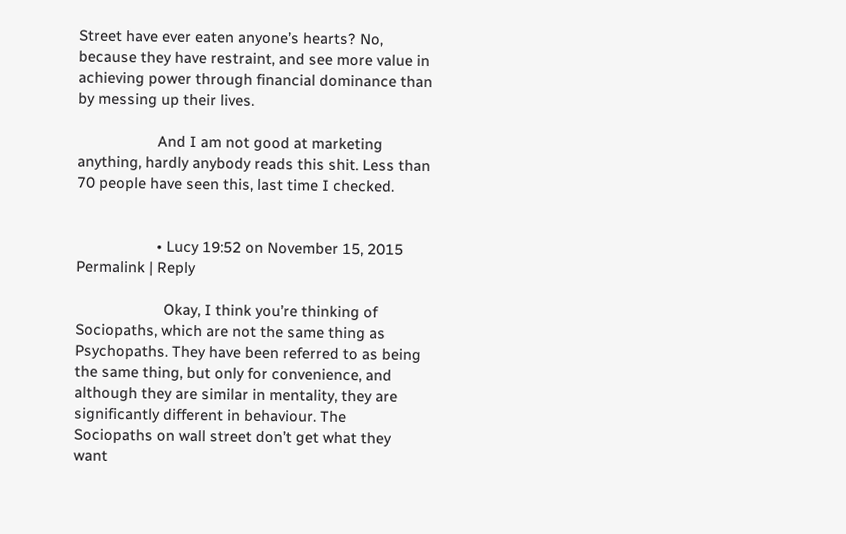Street have ever eaten anyone’s hearts? No, because they have restraint, and see more value in achieving power through financial dominance than by messing up their lives.

                    And I am not good at marketing anything, hardly anybody reads this shit. Less than 70 people have seen this, last time I checked.


                    • Lucy 19:52 on November 15, 2015 Permalink | Reply

                      Okay, I think you’re thinking of Sociopaths, which are not the same thing as Psychopaths. They have been referred to as being the same thing, but only for convenience, and although they are similar in mentality, they are significantly different in behaviour. The Sociopaths on wall street don’t get what they want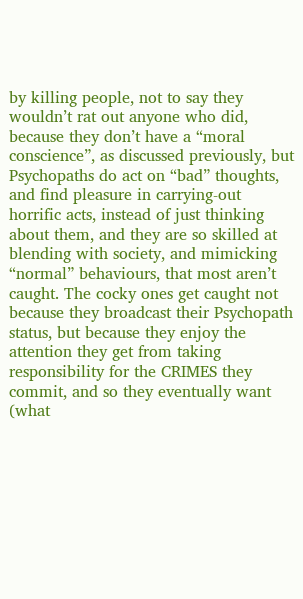by killing people, not to say they wouldn’t rat out anyone who did, because they don’t have a “moral conscience”, as discussed previously, but Psychopaths do act on “bad” thoughts, and find pleasure in carrying-out horrific acts, instead of just thinking about them, and they are so skilled at blending with society, and mimicking “normal” behaviours, that most aren’t caught. The cocky ones get caught not because they broadcast their Psychopath status, but because they enjoy the attention they get from taking responsibility for the CRIMES they commit, and so they eventually want (what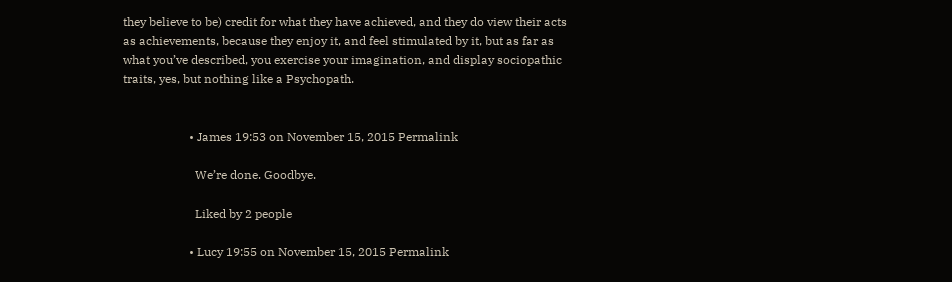they believe to be) credit for what they have achieved, and they do view their acts as achievements, because they enjoy it, and feel stimulated by it, but as far as what you’ve described, you exercise your imagination, and display sociopathic traits, yes, but nothing like a Psychopath.


                      • James 19:53 on November 15, 2015 Permalink

                        We’re done. Goodbye.

                        Liked by 2 people

                      • Lucy 19:55 on November 15, 2015 Permalink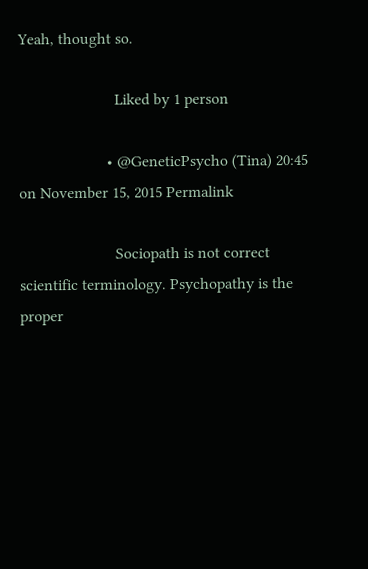Yeah, thought so.

                        Liked by 1 person

                      • @GeneticPsycho (Tina) 20:45 on November 15, 2015 Permalink

                        Sociopath is not correct scientific terminology. Psychopathy is the proper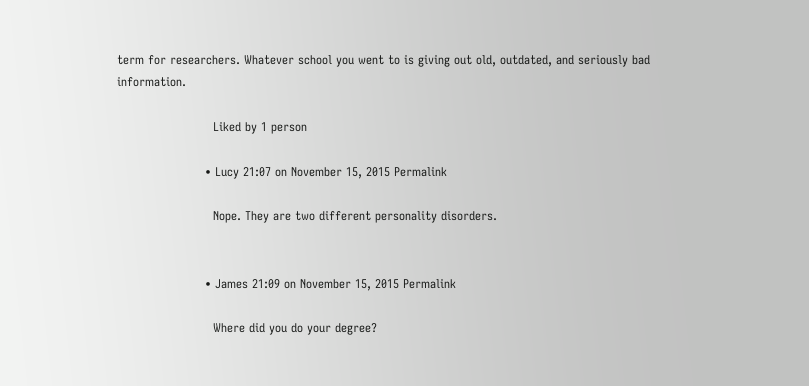term for researchers. Whatever school you went to is giving out old, outdated, and seriously bad information.

                        Liked by 1 person

                      • Lucy 21:07 on November 15, 2015 Permalink

                        Nope. They are two different personality disorders.


                      • James 21:09 on November 15, 2015 Permalink

                        Where did you do your degree?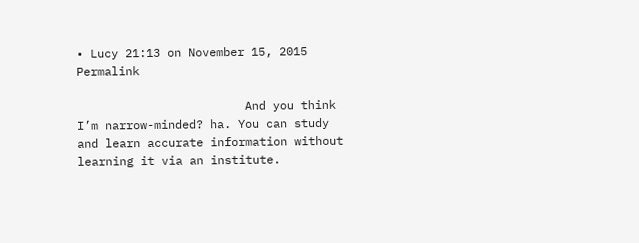• Lucy 21:13 on November 15, 2015 Permalink

                        And you think I’m narrow-minded? ha. You can study and learn accurate information without learning it via an institute.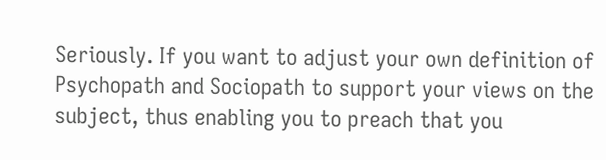Seriously. If you want to adjust your own definition of Psychopath and Sociopath to support your views on the subject, thus enabling you to preach that you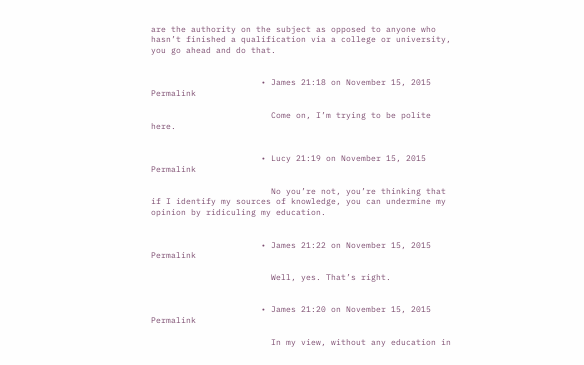are the authority on the subject as opposed to anyone who hasn’t finished a qualification via a college or university, you go ahead and do that.


                      • James 21:18 on November 15, 2015 Permalink

                        Come on, I’m trying to be polite here.


                      • Lucy 21:19 on November 15, 2015 Permalink

                        No you’re not, you’re thinking that if I identify my sources of knowledge, you can undermine my opinion by ridiculing my education.


                      • James 21:22 on November 15, 2015 Permalink

                        Well, yes. That’s right.


                      • James 21:20 on November 15, 2015 Permalink

                        In my view, without any education in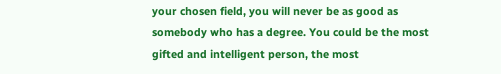your chosen field, you will never be as good as somebody who has a degree. You could be the most gifted and intelligent person, the most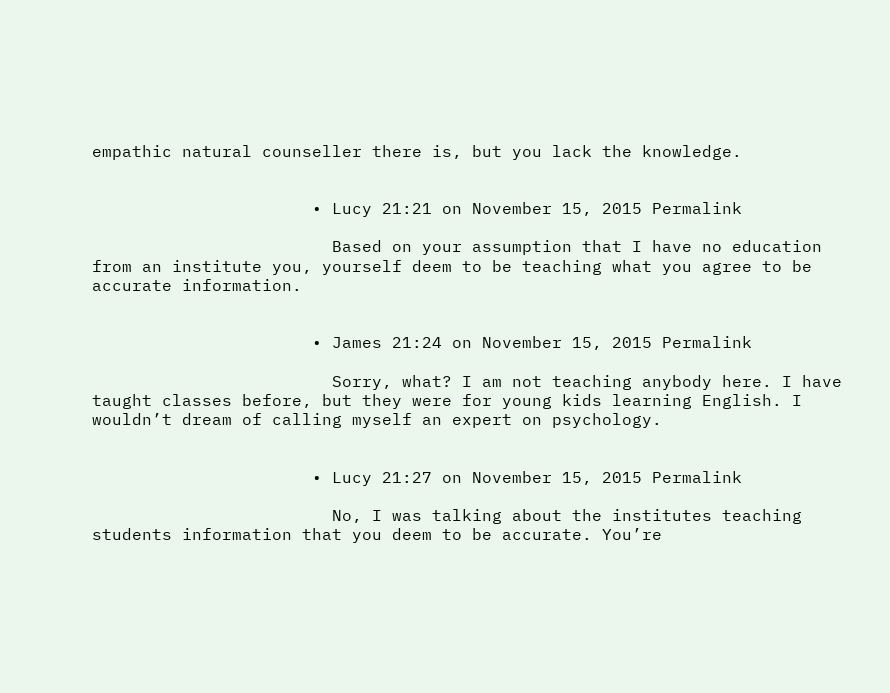empathic natural counseller there is, but you lack the knowledge.


                      • Lucy 21:21 on November 15, 2015 Permalink

                        Based on your assumption that I have no education from an institute you, yourself deem to be teaching what you agree to be accurate information.


                      • James 21:24 on November 15, 2015 Permalink

                        Sorry, what? I am not teaching anybody here. I have taught classes before, but they were for young kids learning English. I wouldn’t dream of calling myself an expert on psychology.


                      • Lucy 21:27 on November 15, 2015 Permalink

                        No, I was talking about the institutes teaching students information that you deem to be accurate. You’re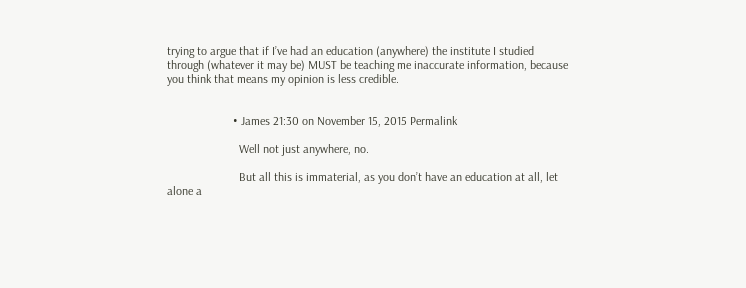trying to argue that if I’ve had an education (anywhere) the institute I studied through (whatever it may be) MUST be teaching me inaccurate information, because you think that means my opinion is less credible.


                      • James 21:30 on November 15, 2015 Permalink

                        Well not just anywhere, no.

                        But all this is immaterial, as you don’t have an education at all, let alone a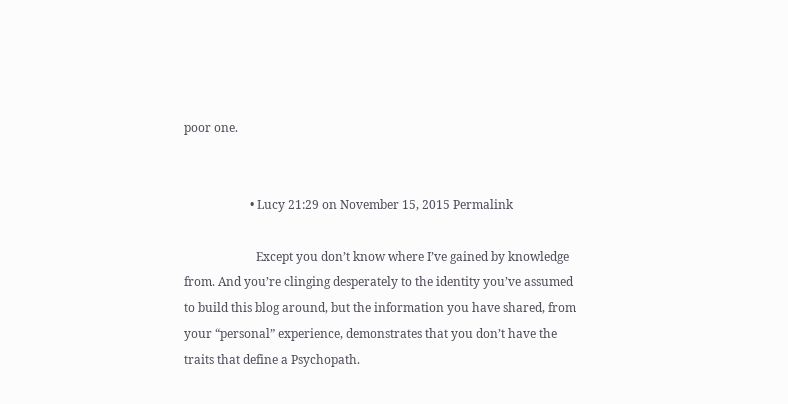poor one.


                      • Lucy 21:29 on November 15, 2015 Permalink

                        Except you don’t know where I’ve gained by knowledge from. And you’re clinging desperately to the identity you’ve assumed to build this blog around, but the information you have shared, from your “personal” experience, demonstrates that you don’t have the traits that define a Psychopath.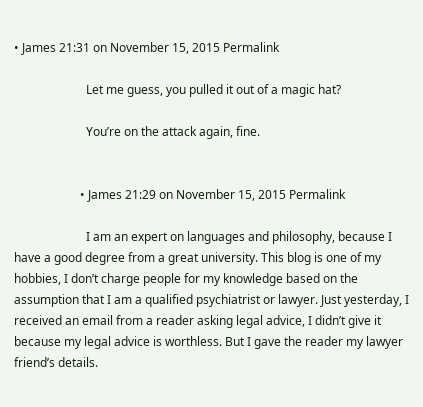• James 21:31 on November 15, 2015 Permalink

                        Let me guess, you pulled it out of a magic hat?

                        You’re on the attack again, fine.


                      • James 21:29 on November 15, 2015 Permalink

                        I am an expert on languages and philosophy, because I have a good degree from a great university. This blog is one of my hobbies, I don’t charge people for my knowledge based on the assumption that I am a qualified psychiatrist or lawyer. Just yesterday, I received an email from a reader asking legal advice, I didn’t give it because my legal advice is worthless. But I gave the reader my lawyer friend’s details.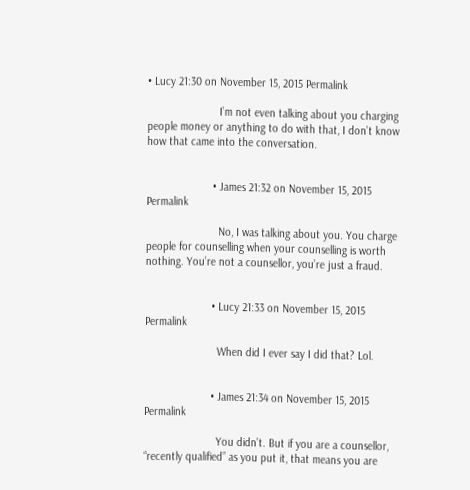• Lucy 21:30 on November 15, 2015 Permalink

                        I’m not even talking about you charging people money or anything to do with that, I don’t know how that came into the conversation.


                      • James 21:32 on November 15, 2015 Permalink

                        No, I was talking about you. You charge people for counselling when your counselling is worth nothing. You’re not a counsellor, you’re just a fraud.


                      • Lucy 21:33 on November 15, 2015 Permalink

                        When did I ever say I did that? Lol.


                      • James 21:34 on November 15, 2015 Permalink

                        You didn’t. But if you are a counsellor, “recently qualified” as you put it, that means you are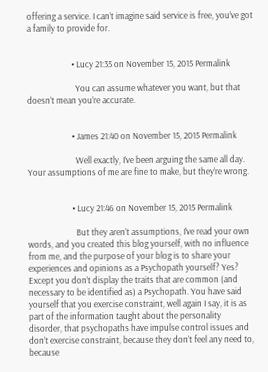offering a service. I can’t imagine said service is free, you’ve got a family to provide for.


                      • Lucy 21:35 on November 15, 2015 Permalink

                        You can assume whatever you want, but that doesn’t mean you’re accurate.


                      • James 21:40 on November 15, 2015 Permalink

                        Well exactly, I’ve been arguing the same all day. Your assumptions of me are fine to make, but they’re wrong.


                      • Lucy 21:46 on November 15, 2015 Permalink

                        But they aren’t assumptions, I’ve read your own words, and you created this blog yourself, with no influence from me, and the purpose of your blog is to share your experiences and opinions as a Psychopath yourself? Yes? Except you don’t display the traits that are common (and necessary to be identified as) a Psychopath. You have said yourself that you exercise constraint, well again I say, it is as part of the information taught about the personality disorder, that psychopaths have impulse control issues and don’t exercise constraint, because they don’t feel any need to, because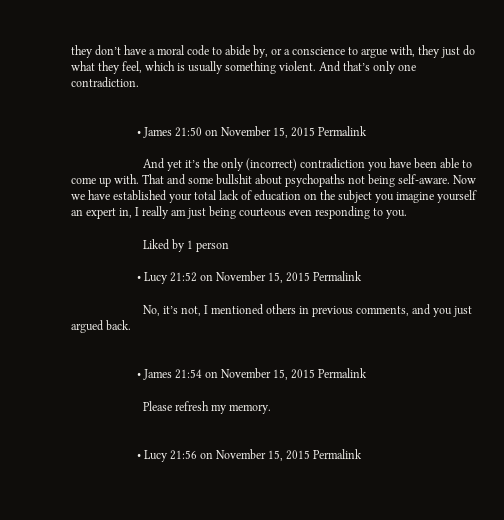they don’t have a moral code to abide by, or a conscience to argue with, they just do what they feel, which is usually something violent. And that’s only one contradiction.


                      • James 21:50 on November 15, 2015 Permalink

                        And yet it’s the only (incorrect) contradiction you have been able to come up with. That and some bullshit about psychopaths not being self-aware. Now we have established your total lack of education on the subject you imagine yourself an expert in, I really am just being courteous even responding to you.

                        Liked by 1 person

                      • Lucy 21:52 on November 15, 2015 Permalink

                        No, it’s not, I mentioned others in previous comments, and you just argued back.


                      • James 21:54 on November 15, 2015 Permalink

                        Please refresh my memory.


                      • Lucy 21:56 on November 15, 2015 Permalink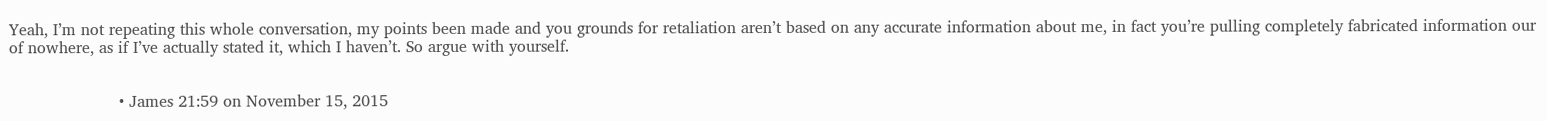Yeah, I’m not repeating this whole conversation, my points been made and you grounds for retaliation aren’t based on any accurate information about me, in fact you’re pulling completely fabricated information our of nowhere, as if I’ve actually stated it, which I haven’t. So argue with yourself.


                      • James 21:59 on November 15, 2015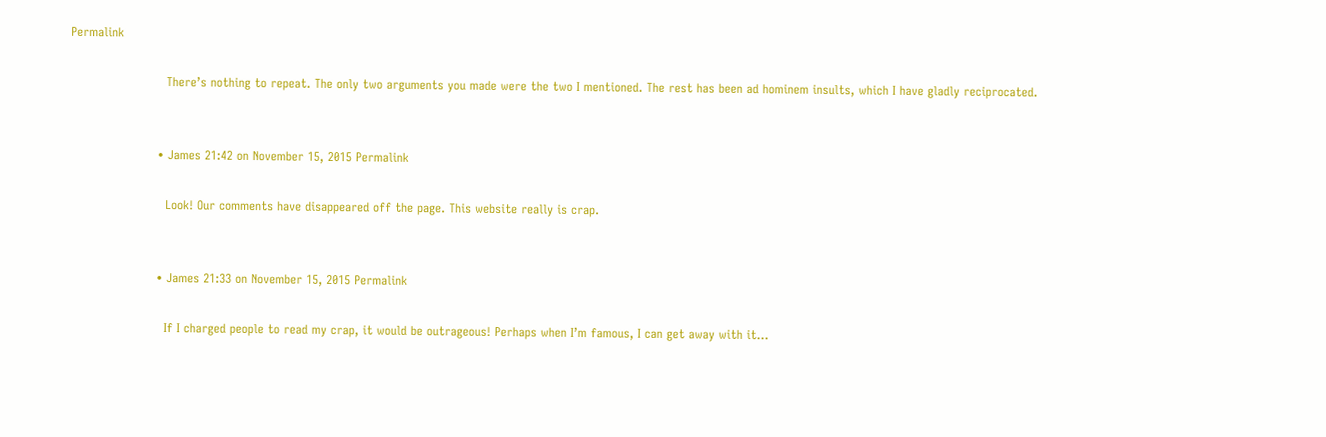Permalink

                        There’s nothing to repeat. The only two arguments you made were the two I mentioned. The rest has been ad hominem insults, which I have gladly reciprocated.


                      • James 21:42 on November 15, 2015 Permalink

                        Look! Our comments have disappeared off the page. This website really is crap.


                      • James 21:33 on November 15, 2015 Permalink

                        If I charged people to read my crap, it would be outrageous! Perhaps when I’m famous, I can get away with it…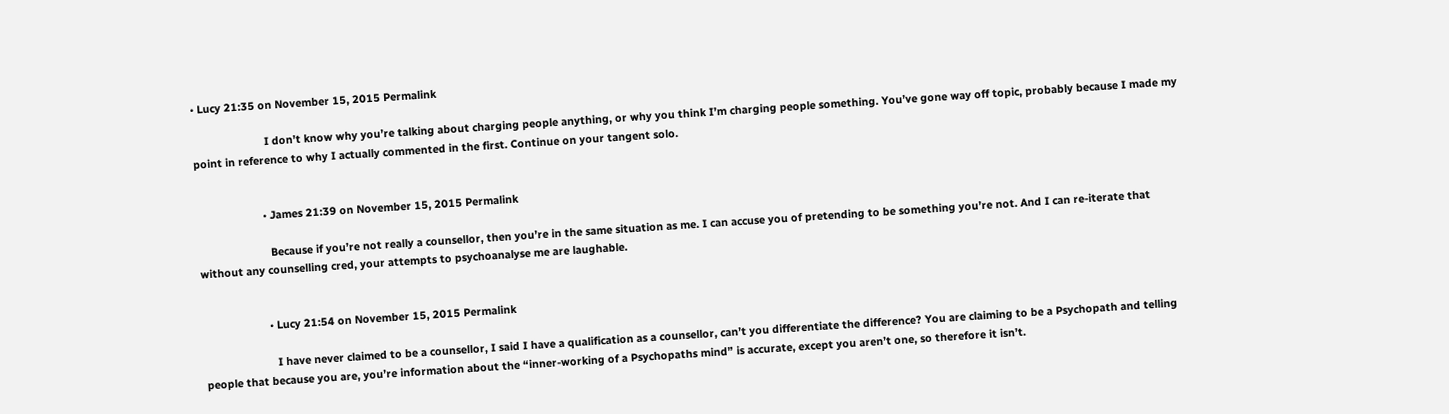• Lucy 21:35 on November 15, 2015 Permalink

                        I don’t know why you’re talking about charging people anything, or why you think I’m charging people something. You’ve gone way off topic, probably because I made my point in reference to why I actually commented in the first. Continue on your tangent solo.


                      • James 21:39 on November 15, 2015 Permalink

                        Because if you’re not really a counsellor, then you’re in the same situation as me. I can accuse you of pretending to be something you’re not. And I can re-iterate that without any counselling cred, your attempts to psychoanalyse me are laughable.


                      • Lucy 21:54 on November 15, 2015 Permalink

                        I have never claimed to be a counsellor, I said I have a qualification as a counsellor, can’t you differentiate the difference? You are claiming to be a Psychopath and telling people that because you are, you’re information about the “inner-working of a Psychopaths mind” is accurate, except you aren’t one, so therefore it isn’t.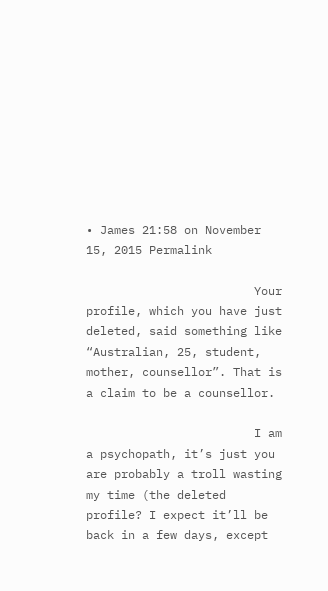• James 21:58 on November 15, 2015 Permalink

                        Your profile, which you have just deleted, said something like “Australian, 25, student, mother, counsellor”. That is a claim to be a counsellor.

                        I am a psychopath, it’s just you are probably a troll wasting my time (the deleted profile? I expect it’ll be back in a few days, except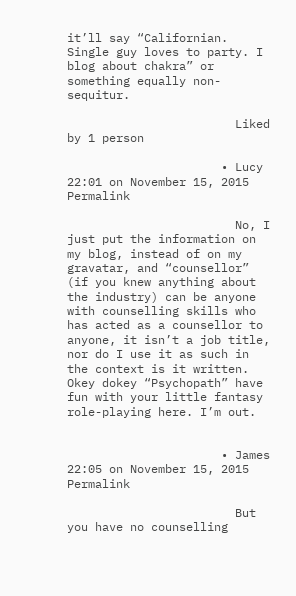it’ll say “Californian. Single guy loves to party. I blog about chakra” or something equally non-sequitur.

                        Liked by 1 person

                      • Lucy 22:01 on November 15, 2015 Permalink

                        No, I just put the information on my blog, instead of on my gravatar, and “counsellor” (if you knew anything about the industry) can be anyone with counselling skills who has acted as a counsellor to anyone, it isn’t a job title, nor do I use it as such in the context is it written. Okey dokey “Psychopath” have fun with your little fantasy role-playing here. I’m out.


                      • James 22:05 on November 15, 2015 Permalink

                        But you have no counselling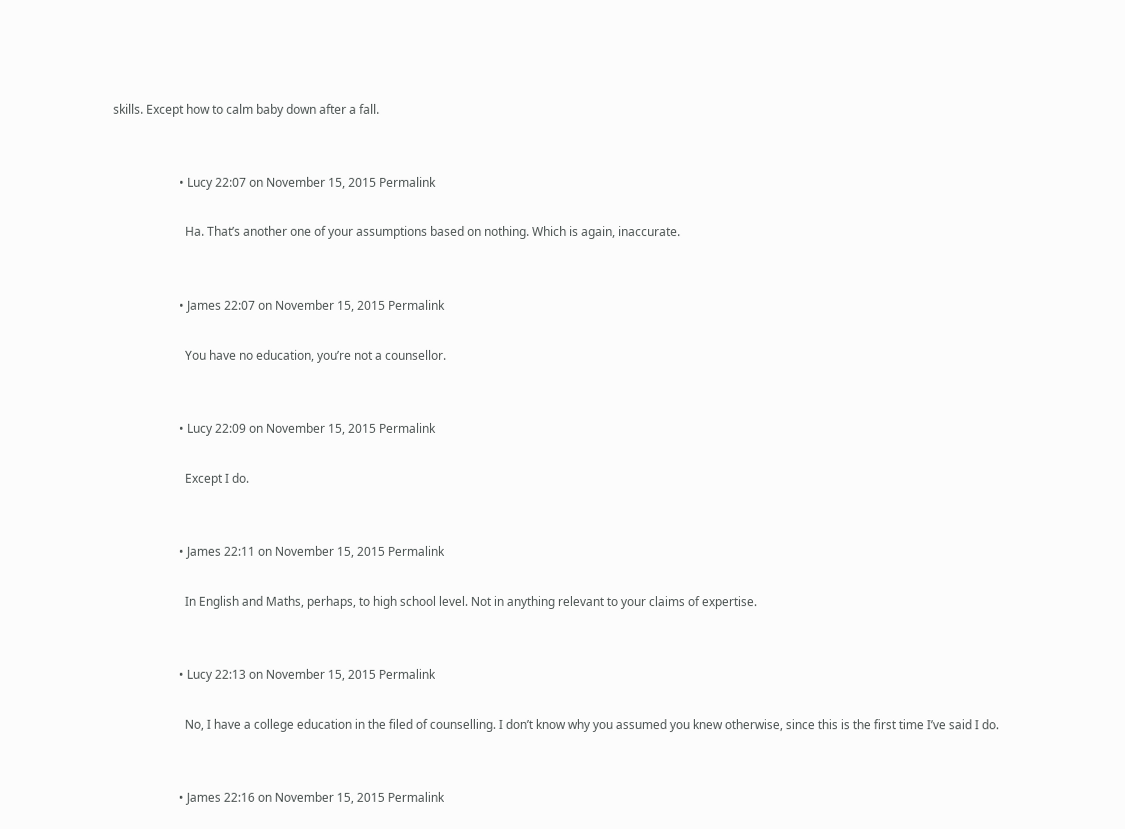skills. Except how to calm baby down after a fall.


                      • Lucy 22:07 on November 15, 2015 Permalink

                        Ha. That’s another one of your assumptions based on nothing. Which is again, inaccurate.


                      • James 22:07 on November 15, 2015 Permalink

                        You have no education, you’re not a counsellor.


                      • Lucy 22:09 on November 15, 2015 Permalink

                        Except I do.


                      • James 22:11 on November 15, 2015 Permalink

                        In English and Maths, perhaps, to high school level. Not in anything relevant to your claims of expertise.


                      • Lucy 22:13 on November 15, 2015 Permalink

                        No, I have a college education in the filed of counselling. I don’t know why you assumed you knew otherwise, since this is the first time I’ve said I do.


                      • James 22:16 on November 15, 2015 Permalink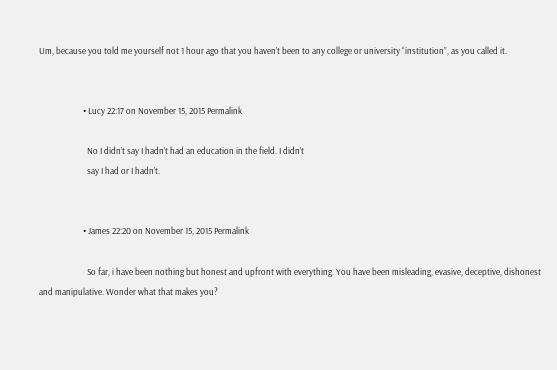Um, because you told me yourself not 1 hour ago that you haven’t been to any college or university “institution”, as you called it.


                      • Lucy 22:17 on November 15, 2015 Permalink

                        No I didn’t say I hadn’t had an education in the field. I didn’t
                        say I had or I hadn’t.


                      • James 22:20 on November 15, 2015 Permalink

                        So far, i have been nothing but honest and upfront with everything. You have been misleading, evasive, deceptive, dishonest and manipulative. Wonder what that makes you?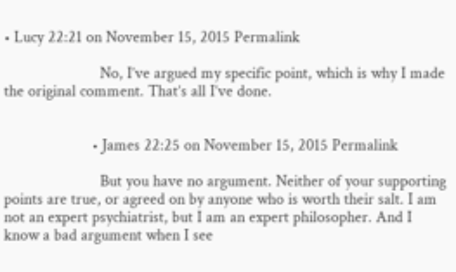• Lucy 22:21 on November 15, 2015 Permalink

                        No, I’ve argued my specific point, which is why I made the original comment. That’s all I’ve done.


                      • James 22:25 on November 15, 2015 Permalink

                        But you have no argument. Neither of your supporting points are true, or agreed on by anyone who is worth their salt. I am not an expert psychiatrist, but I am an expert philosopher. And I know a bad argument when I see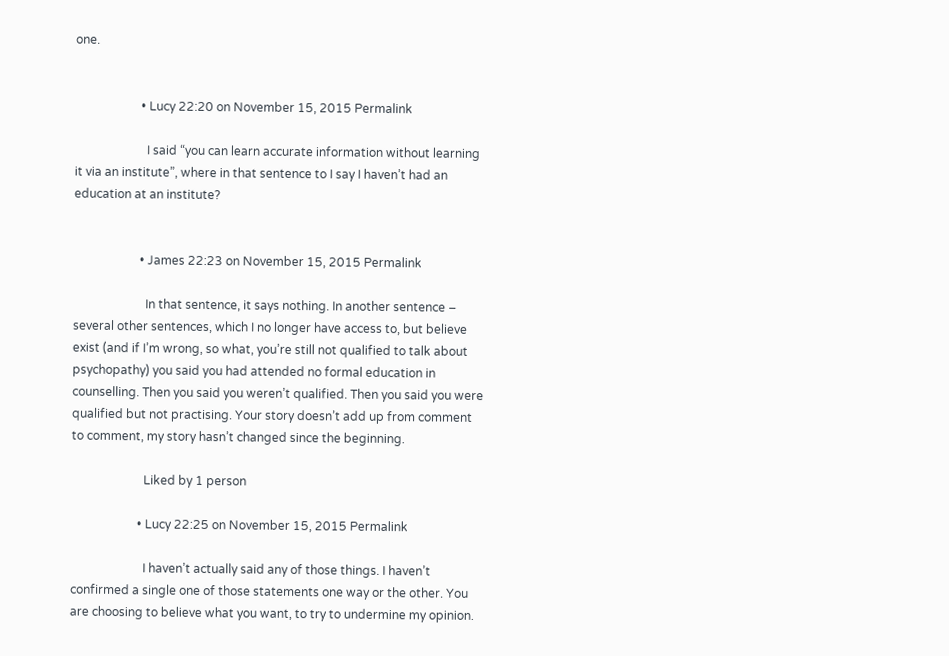one.


                      • Lucy 22:20 on November 15, 2015 Permalink

                        I said “you can learn accurate information without learning it via an institute”, where in that sentence to I say I haven’t had an education at an institute?


                      • James 22:23 on November 15, 2015 Permalink

                        In that sentence, it says nothing. In another sentence – several other sentences, which I no longer have access to, but believe exist (and if I’m wrong, so what, you’re still not qualified to talk about psychopathy) you said you had attended no formal education in counselling. Then you said you weren’t qualified. Then you said you were qualified but not practising. Your story doesn’t add up from comment to comment, my story hasn’t changed since the beginning.

                        Liked by 1 person

                      • Lucy 22:25 on November 15, 2015 Permalink

                        I haven’t actually said any of those things. I haven’t confirmed a single one of those statements one way or the other. You are choosing to believe what you want, to try to undermine my opinion.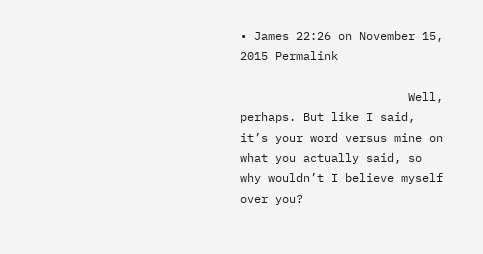• James 22:26 on November 15, 2015 Permalink

                        Well, perhaps. But like I said, it’s your word versus mine on what you actually said, so why wouldn’t I believe myself over you?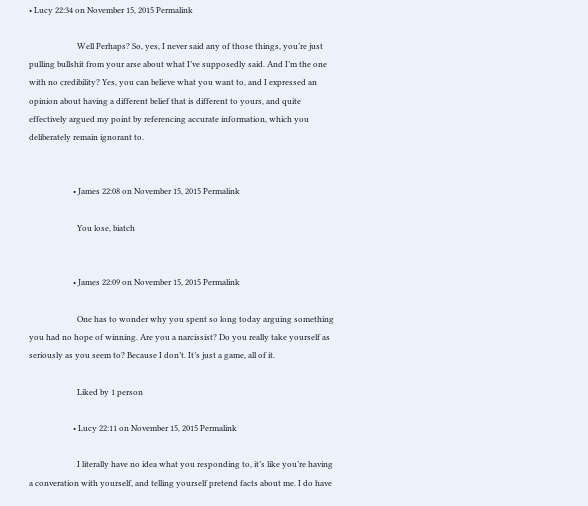• Lucy 22:34 on November 15, 2015 Permalink

                        Well Perhaps? So, yes, I never said any of those things, you’re just pulling bullshit from your arse about what I’ve supposedly said. And I’m the one with no credibility? Yes, you can believe what you want to, and I expressed an opinion about having a different belief that is different to yours, and quite effectively argued my point by referencing accurate information, which you deliberately remain ignorant to.


                      • James 22:08 on November 15, 2015 Permalink

                        You lose, biatch


                      • James 22:09 on November 15, 2015 Permalink

                        One has to wonder why you spent so long today arguing something you had no hope of winning. Are you a narcissist? Do you really take yourself as seriously as you seem to? Because I don’t. It’s just a game, all of it.

                        Liked by 1 person

                      • Lucy 22:11 on November 15, 2015 Permalink

                        I literally have no idea what you responding to, it’s like you’re having a converation with yourself, and telling yourself pretend facts about me. I do have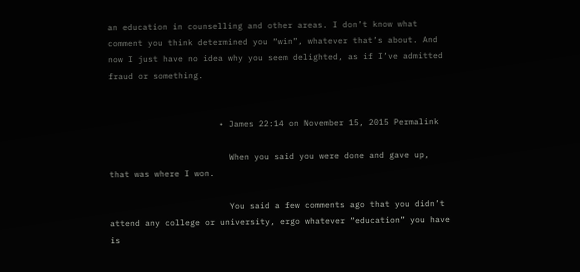an education in counselling and other areas. I don’t know what comment you think determined you “win”, whatever that’s about. And now I just have no idea why you seem delighted, as if I’ve admitted fraud or something.


                      • James 22:14 on November 15, 2015 Permalink

                        When you said you were done and gave up, that was where I won.

                        You said a few comments ago that you didn’t attend any college or university, ergo whatever “education” you have is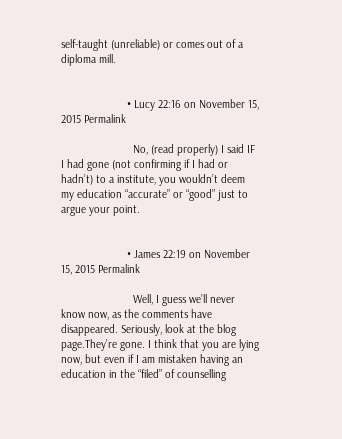self-taught (unreliable) or comes out of a diploma mill.


                      • Lucy 22:16 on November 15, 2015 Permalink

                        No, (read properly) I said IF I had gone (not confirming if I had or hadn’t) to a institute, you wouldn’t deem my education “accurate” or “good” just to argue your point.


                      • James 22:19 on November 15, 2015 Permalink

                        Well, I guess we’ll never know now, as the comments have disappeared. Seriously, look at the blog page.They’re gone. I think that you are lying now, but even if I am mistaken having an education in the “filed” of counselling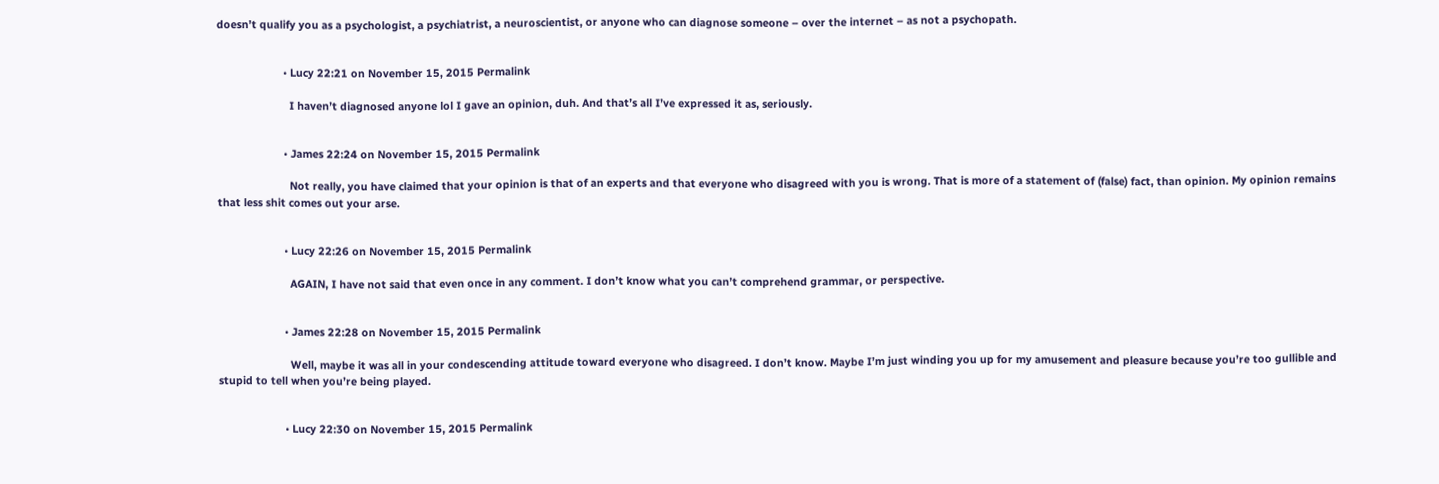doesn’t qualify you as a psychologist, a psychiatrist, a neuroscientist, or anyone who can diagnose someone – over the internet – as not a psychopath.


                      • Lucy 22:21 on November 15, 2015 Permalink

                        I haven’t diagnosed anyone lol I gave an opinion, duh. And that’s all I’ve expressed it as, seriously.


                      • James 22:24 on November 15, 2015 Permalink

                        Not really, you have claimed that your opinion is that of an experts and that everyone who disagreed with you is wrong. That is more of a statement of (false) fact, than opinion. My opinion remains that less shit comes out your arse.


                      • Lucy 22:26 on November 15, 2015 Permalink

                        AGAIN, I have not said that even once in any comment. I don’t know what you can’t comprehend grammar, or perspective.


                      • James 22:28 on November 15, 2015 Permalink

                        Well, maybe it was all in your condescending attitude toward everyone who disagreed. I don’t know. Maybe I’m just winding you up for my amusement and pleasure because you’re too gullible and stupid to tell when you’re being played.


                      • Lucy 22:30 on November 15, 2015 Permalink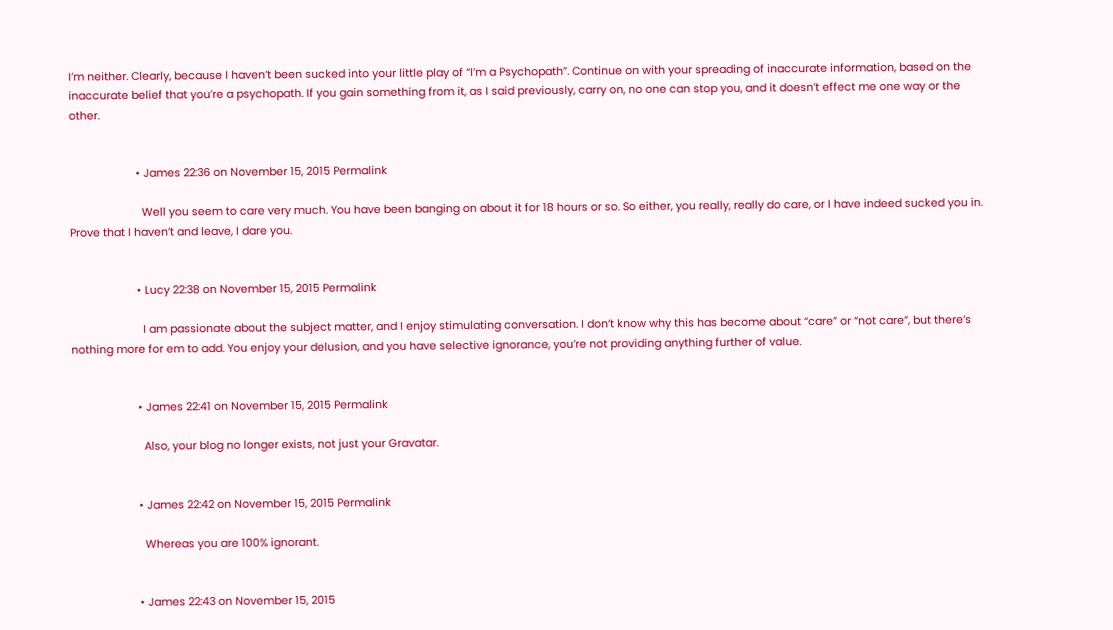I’m neither. Clearly, because I haven’t been sucked into your little play of “I’m a Psychopath”. Continue on with your spreading of inaccurate information, based on the inaccurate belief that you’re a psychopath. If you gain something from it, as I said previously, carry on, no one can stop you, and it doesn’t effect me one way or the other.


                      • James 22:36 on November 15, 2015 Permalink

                        Well you seem to care very much. You have been banging on about it for 18 hours or so. So either, you really, really do care, or I have indeed sucked you in. Prove that I haven’t and leave, I dare you.


                      • Lucy 22:38 on November 15, 2015 Permalink

                        I am passionate about the subject matter, and I enjoy stimulating conversation. I don’t know why this has become about “care” or “not care”, but there’s nothing more for em to add. You enjoy your delusion, and you have selective ignorance, you’re not providing anything further of value.


                      • James 22:41 on November 15, 2015 Permalink

                        Also, your blog no longer exists, not just your Gravatar.


                      • James 22:42 on November 15, 2015 Permalink

                        Whereas you are 100% ignorant.


                      • James 22:43 on November 15, 2015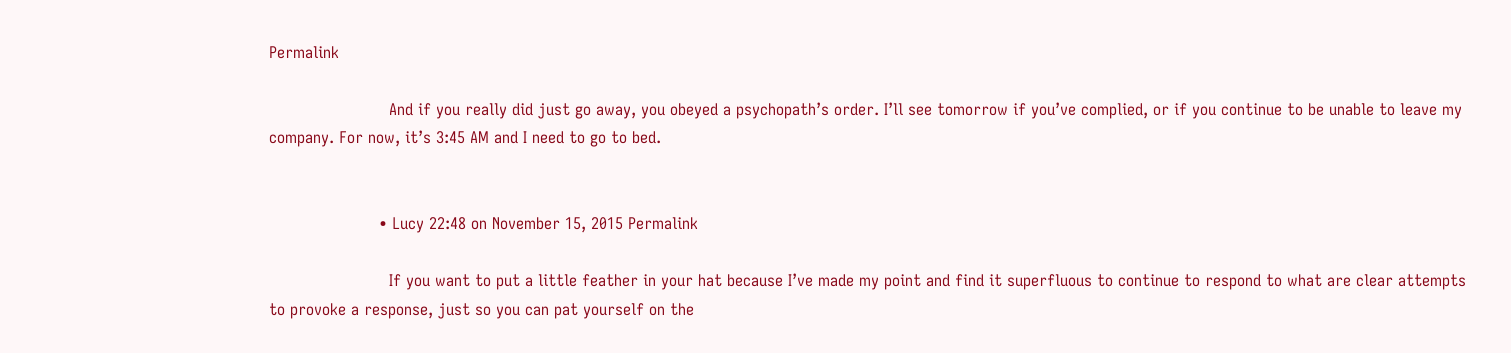Permalink

                        And if you really did just go away, you obeyed a psychopath’s order. I’ll see tomorrow if you’ve complied, or if you continue to be unable to leave my company. For now, it’s 3:45 AM and I need to go to bed.


                      • Lucy 22:48 on November 15, 2015 Permalink

                        If you want to put a little feather in your hat because I’ve made my point and find it superfluous to continue to respond to what are clear attempts to provoke a response, just so you can pat yourself on the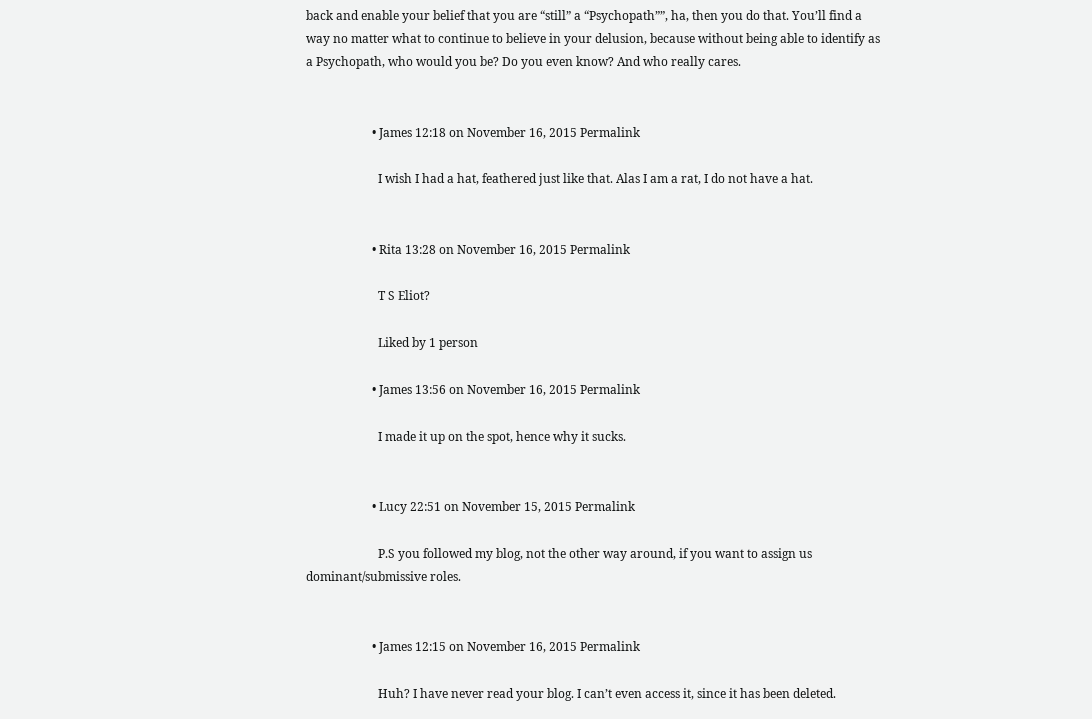back and enable your belief that you are “still” a “Psychopath””, ha, then you do that. You’ll find a way no matter what to continue to believe in your delusion, because without being able to identify as a Psychopath, who would you be? Do you even know? And who really cares.


                      • James 12:18 on November 16, 2015 Permalink

                        I wish I had a hat, feathered just like that. Alas I am a rat, I do not have a hat.


                      • Rita 13:28 on November 16, 2015 Permalink

                        T S Eliot?

                        Liked by 1 person

                      • James 13:56 on November 16, 2015 Permalink

                        I made it up on the spot, hence why it sucks.


                      • Lucy 22:51 on November 15, 2015 Permalink

                        P.S you followed my blog, not the other way around, if you want to assign us dominant/submissive roles.


                      • James 12:15 on November 16, 2015 Permalink

                        Huh? I have never read your blog. I can’t even access it, since it has been deleted.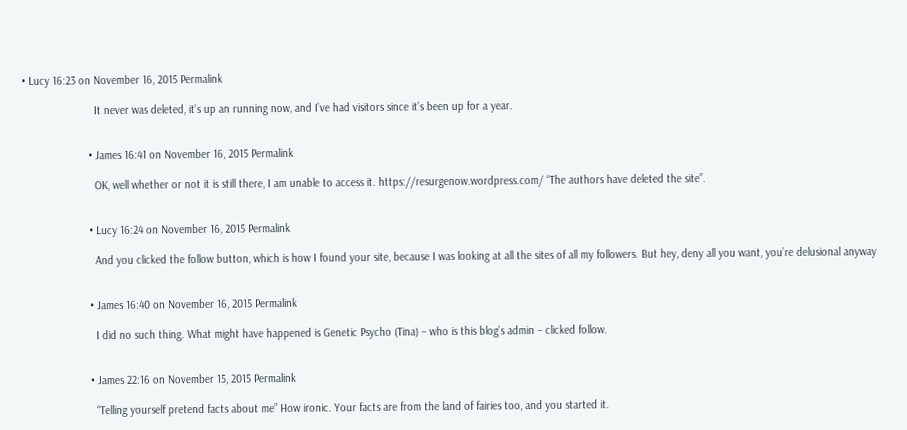• Lucy 16:23 on November 16, 2015 Permalink

                        It never was deleted, it’s up an running now, and I’ve had visitors since it’s been up for a year.


                      • James 16:41 on November 16, 2015 Permalink

                        OK, well whether or not it is still there, I am unable to access it. https://resurgenow.wordpress.com/ “The authors have deleted the site”.


                      • Lucy 16:24 on November 16, 2015 Permalink

                        And you clicked the follow button, which is how I found your site, because I was looking at all the sites of all my followers. But hey, deny all you want, you’re delusional anyway


                      • James 16:40 on November 16, 2015 Permalink

                        I did no such thing. What might have happened is Genetic Psycho (Tina) – who is this blog’s admin – clicked follow.


                      • James 22:16 on November 15, 2015 Permalink

                        “Telling yourself pretend facts about me” How ironic. Your facts are from the land of fairies too, and you started it.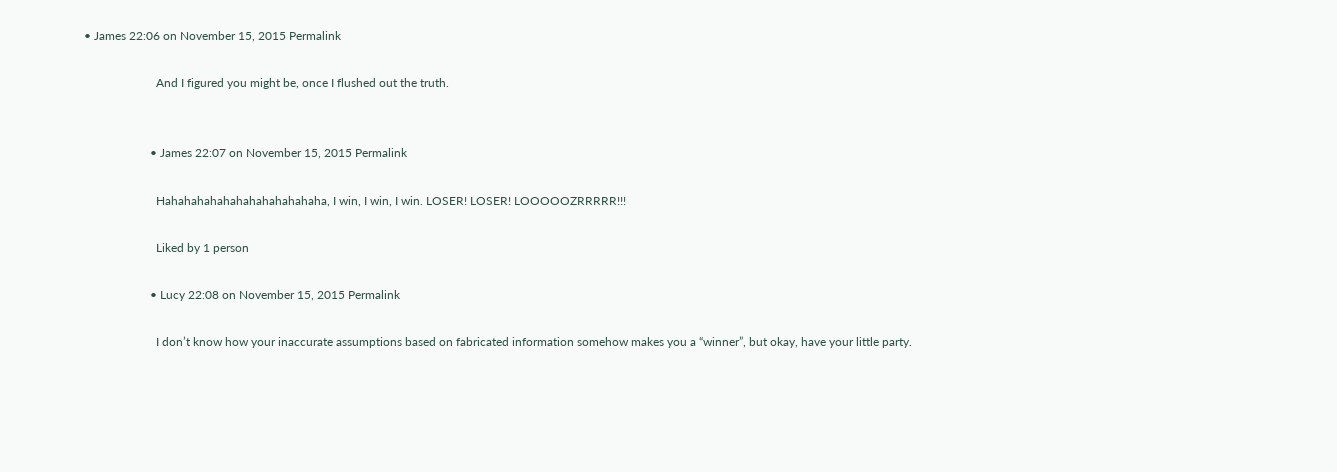• James 22:06 on November 15, 2015 Permalink

                        And I figured you might be, once I flushed out the truth.


                      • James 22:07 on November 15, 2015 Permalink

                        Hahahahahahahahahahahahaha, I win, I win, I win. LOSER! LOSER! LOOOOOZRRRRR!!!

                        Liked by 1 person

                      • Lucy 22:08 on November 15, 2015 Permalink

                        I don’t know how your inaccurate assumptions based on fabricated information somehow makes you a “winner”, but okay, have your little party.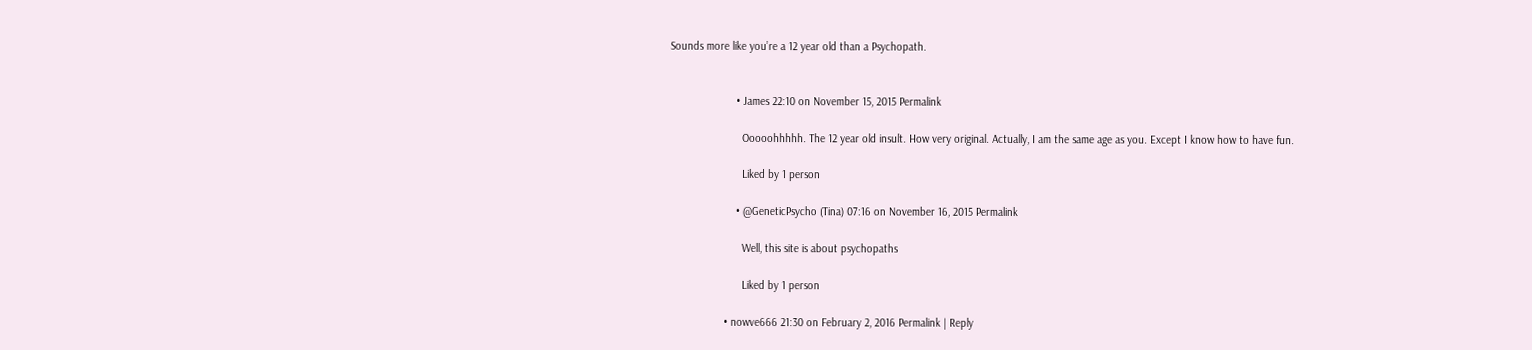Sounds more like you’re a 12 year old than a Psychopath.


                      • James 22:10 on November 15, 2015 Permalink

                        Ooooohhhhh. The 12 year old insult. How very original. Actually, I am the same age as you. Except I know how to have fun.

                        Liked by 1 person

                      • @GeneticPsycho (Tina) 07:16 on November 16, 2015 Permalink

                        Well, this site is about psychopaths

                        Liked by 1 person

                  • nowve666 21:30 on February 2, 2016 Permalink | Reply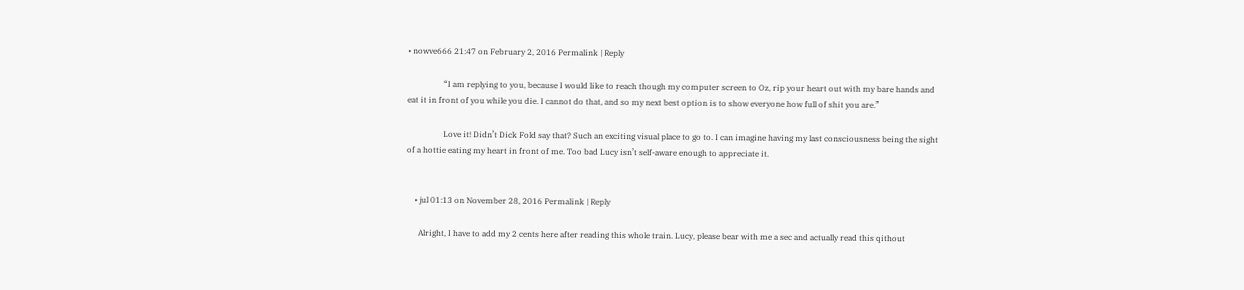• nowve666 21:47 on February 2, 2016 Permalink | Reply

                  “I am replying to you, because I would like to reach though my computer screen to Oz, rip your heart out with my bare hands and eat it in front of you while you die. I cannot do that, and so my next best option is to show everyone how full of shit you are.”

                  Love it! Didn’t Dick Fold say that? Such an exciting visual place to go to. I can imagine having my last consciousness being the sight of a hottie eating my heart in front of me. Too bad Lucy isn’t self-aware enough to appreciate it.


    • jul 01:13 on November 28, 2016 Permalink | Reply

      Alright, I have to add my 2 cents here after reading this whole train. Lucy, please bear with me a sec and actually read this qithout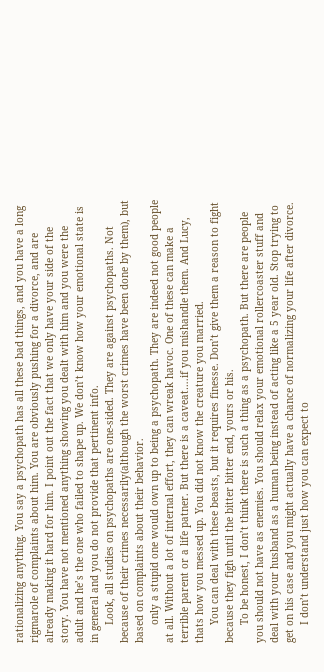rationalizing anything. You say a psychopath has all these bad things, and you have a long rigmarole of complaints about him. You are obviously pushing for a divorce, and are already making it hard for him. I point out the fact that we only have your side of the story. You have not mentioned anything showing you dealt with him and you were the adult and he’s the one who failed to shape up. We don’t know how your emotional state is in general and you do not provide that pertinent info.
      Look, all studies on psychopaths are one-sided. They are against psychopaths. Not because of their crimes necessarily(although the worst crimes have been done by them), but based on complaints about their behavior.
      only a stupid one would own up to being a psychopath. They are indeed not good people at all. Without a lot of internal effort, they can wreak havoc. One of these can make a terrible parent or a life patner. But there is a caveat….if you mishandle them. And Lucy, thats how you messed up. You did not know the creature you married.
      You can deal with these beasts, but it requires finesse. Don’t give them a reason to fight because they figh until the bitter bitter end, yours or his.
      To be honest, I don’t think there is such a thing as a psychopath. But there are people you should not have as enemies. You should relax your emotional rollercoaster stuff and deal with your husband as a human being instead of acting like a 5 year old. Stop trying to get on his case and you might actually have a chance of normalizing your life after divorce.
      I don’t understand just how you can expect to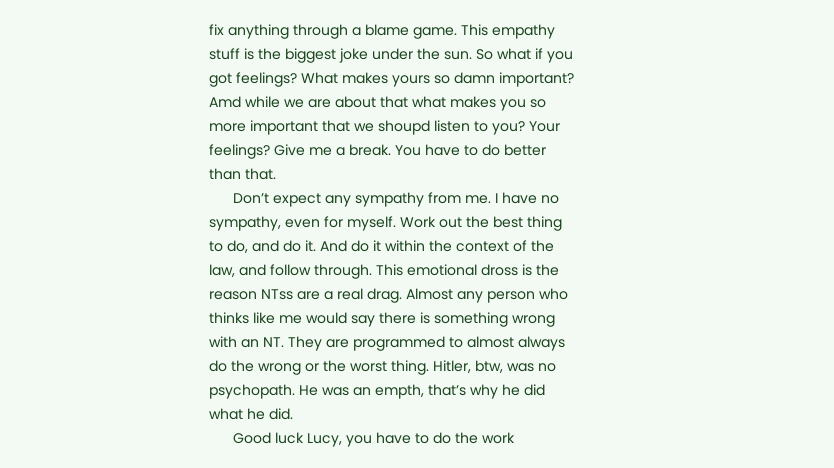fix anything through a blame game. This empathy stuff is the biggest joke under the sun. So what if you got feelings? What makes yours so damn important? Amd while we are about that what makes you so more important that we shoupd listen to you? Your feelings? Give me a break. You have to do better than that.
      Don’t expect any sympathy from me. I have no sympathy, even for myself. Work out the best thing to do, and do it. And do it within the context of the law, and follow through. This emotional dross is the reason NTss are a real drag. Almost any person who thinks like me would say there is something wrong with an NT. They are programmed to almost always do the wrong or the worst thing. Hitler, btw, was no psychopath. He was an empth, that’s why he did what he did.
      Good luck Lucy, you have to do the work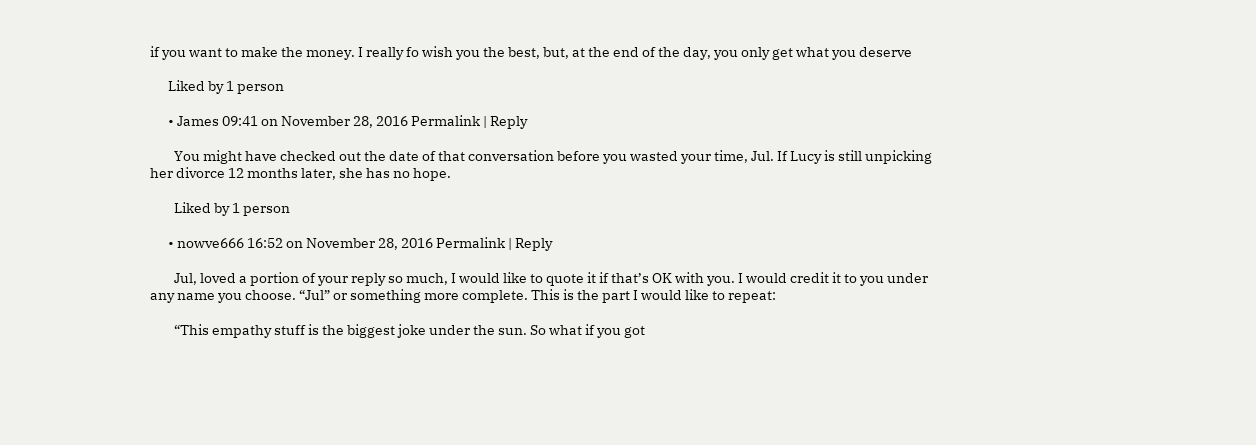if you want to make the money. I really fo wish you the best, but, at the end of the day, you only get what you deserve

      Liked by 1 person

      • James 09:41 on November 28, 2016 Permalink | Reply

        You might have checked out the date of that conversation before you wasted your time, Jul. If Lucy is still unpicking her divorce 12 months later, she has no hope.

        Liked by 1 person

      • nowve666 16:52 on November 28, 2016 Permalink | Reply

        Jul, loved a portion of your reply so much, I would like to quote it if that’s OK with you. I would credit it to you under any name you choose. “Jul” or something more complete. This is the part I would like to repeat:

        “This empathy stuff is the biggest joke under the sun. So what if you got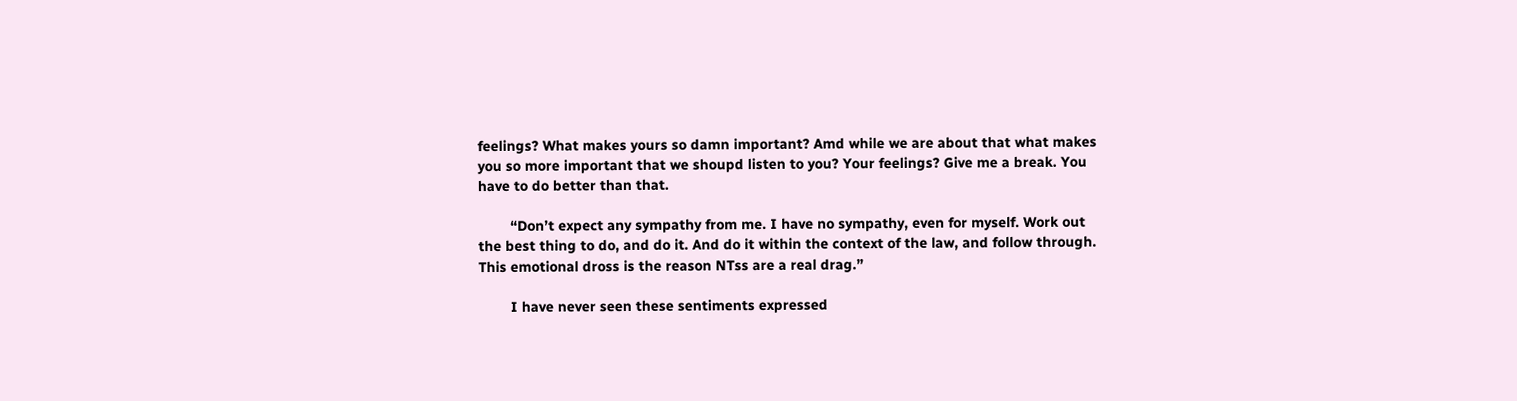feelings? What makes yours so damn important? Amd while we are about that what makes you so more important that we shoupd listen to you? Your feelings? Give me a break. You have to do better than that.

        “Don’t expect any sympathy from me. I have no sympathy, even for myself. Work out the best thing to do, and do it. And do it within the context of the law, and follow through. This emotional dross is the reason NTss are a real drag.”

        I have never seen these sentiments expressed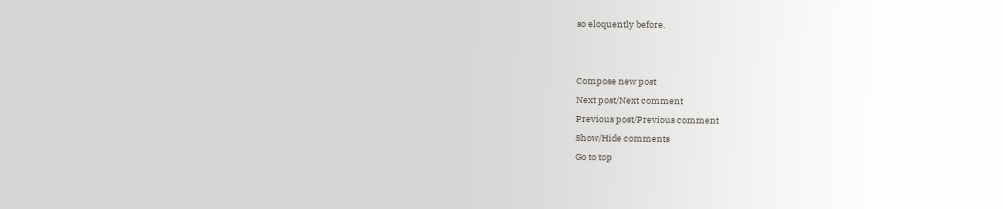so eloquently before.


Compose new post
Next post/Next comment
Previous post/Previous comment
Show/Hide comments
Go to top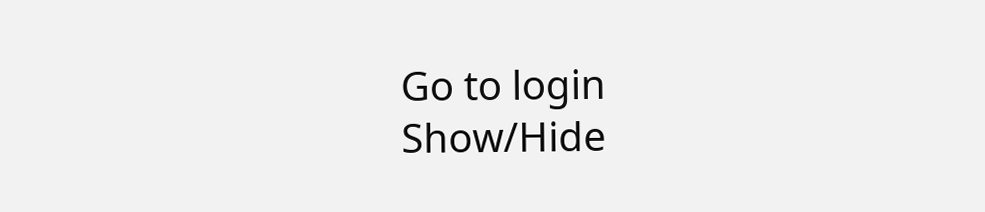Go to login
Show/Hide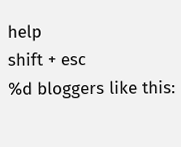help
shift + esc
%d bloggers like this: